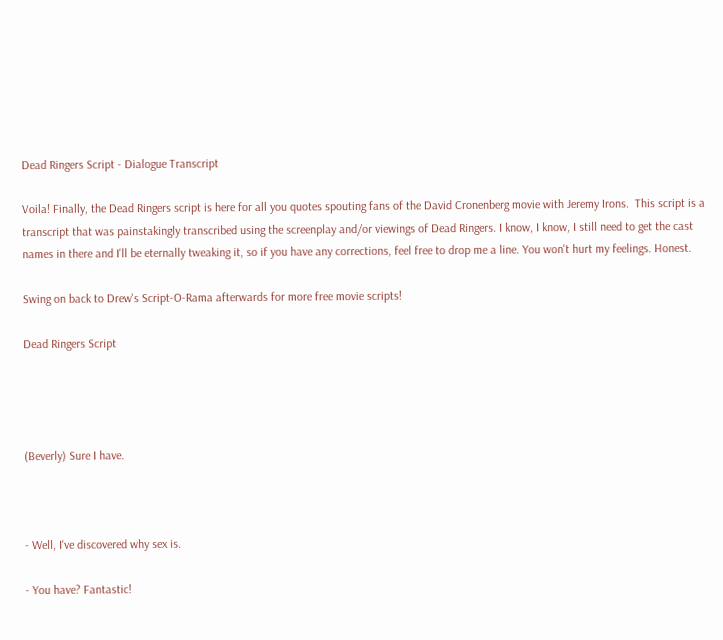Dead Ringers Script - Dialogue Transcript

Voila! Finally, the Dead Ringers script is here for all you quotes spouting fans of the David Cronenberg movie with Jeremy Irons.  This script is a transcript that was painstakingly transcribed using the screenplay and/or viewings of Dead Ringers. I know, I know, I still need to get the cast names in there and I'll be eternally tweaking it, so if you have any corrections, feel free to drop me a line. You won't hurt my feelings. Honest.

Swing on back to Drew's Script-O-Rama afterwards for more free movie scripts!

Dead Ringers Script




(Beverly) Sure I have.



- Well, I've discovered why sex is.

- You have? Fantastic!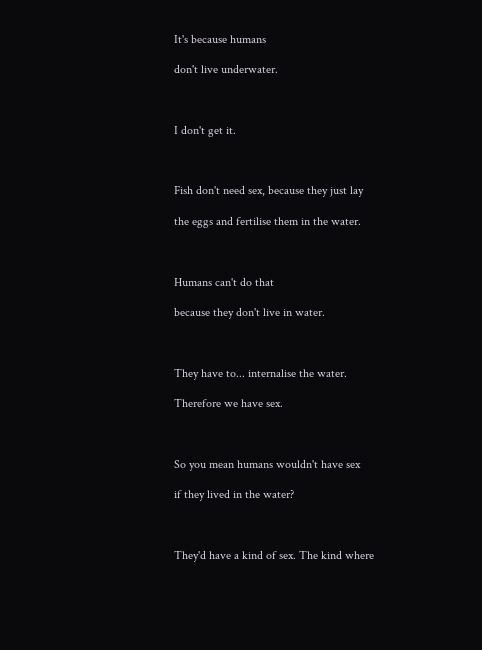It's because humans

don't live underwater.



I don't get it.



Fish don't need sex, because they just lay

the eggs and fertilise them in the water.



Humans can't do that

because they don't live in water.



They have to... internalise the water.

Therefore we have sex.



So you mean humans wouldn't have sex

if they lived in the water?



They'd have a kind of sex. The kind where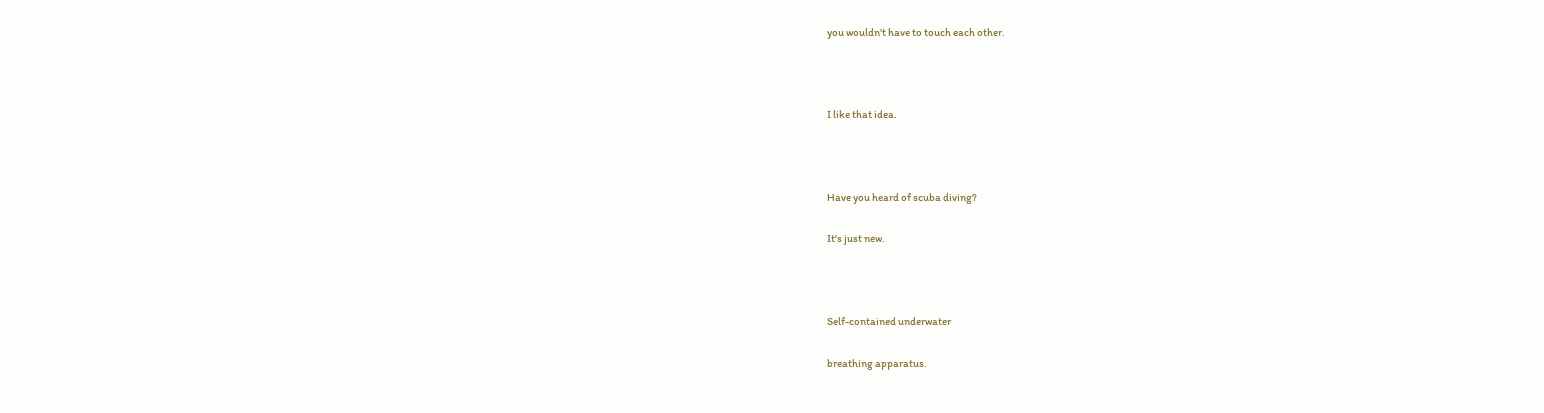you wouldn't have to touch each other.



I like that idea.



Have you heard of scuba diving?

It's just new.



Self-contained underwater

breathing apparatus.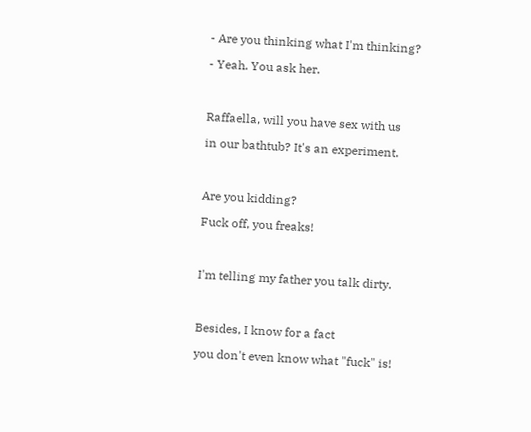- Are you thinking what I'm thinking?

- Yeah. You ask her.



Raffaella, will you have sex with us

in our bathtub? It's an experiment.



Are you kidding?

Fuck off, you freaks!



I'm telling my father you talk dirty.



Besides, I know for a fact

you don't even know what "fuck" is!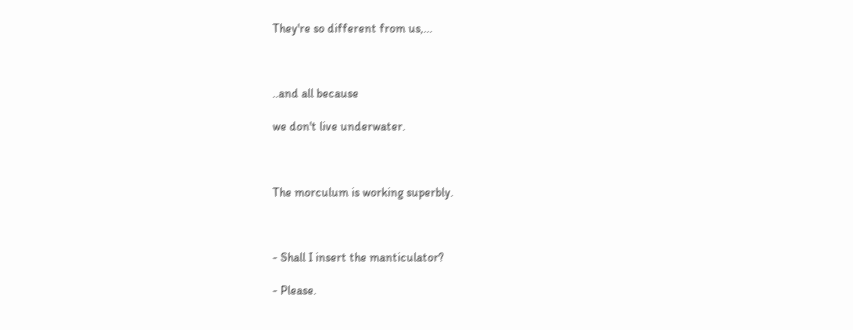They're so different from us,...



..and all because

we don't live underwater.



The morculum is working superbly.



- Shall I insert the manticulator?

- Please.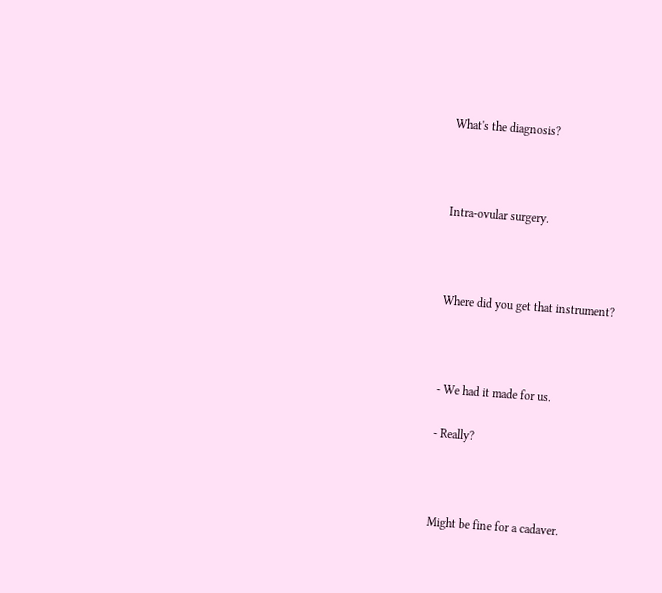What's the diagnosis?



Intra-ovular surgery.



Where did you get that instrument?



- We had it made for us.

- Really?



Might be fine for a cadaver.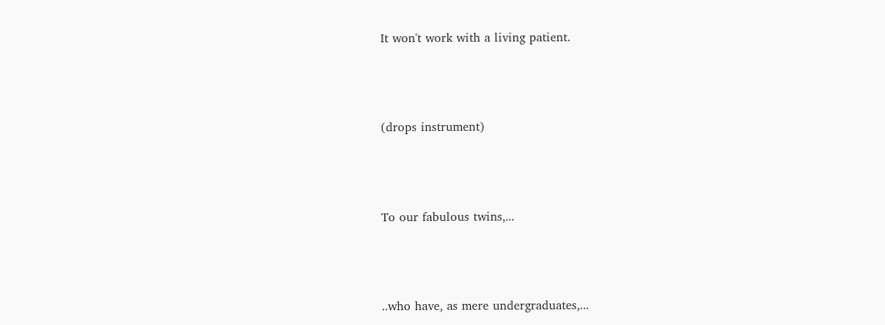It won't work with a living patient.



(drops instrument)



To our fabulous twins,...



..who have, as mere undergraduates,...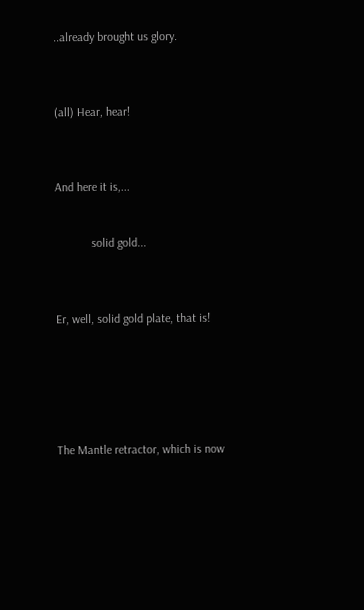..already brought us glory.



(all) Hear, hear!



And here it is,...


            solid gold...



Er, well, solid gold plate, that is!






The Mantle retractor, which is now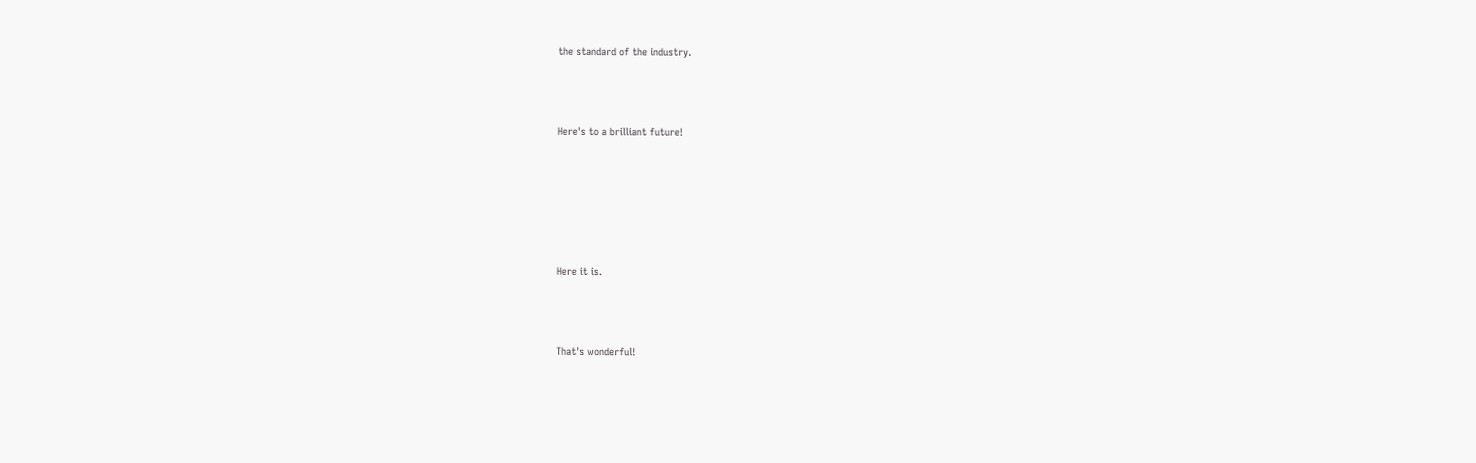the standard of the industry.



Here's to a brilliant future!






Here it is.



That's wonderful!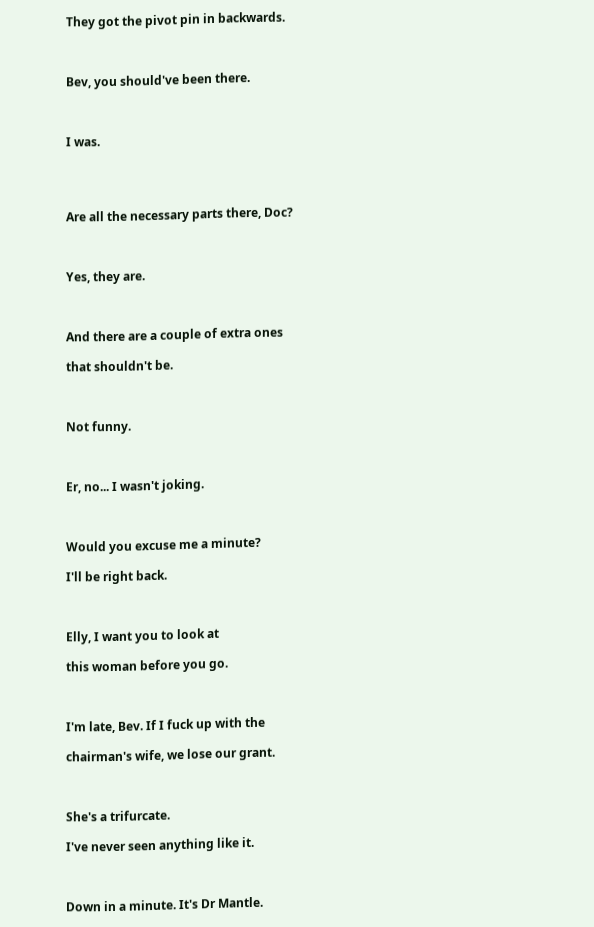They got the pivot pin in backwards.



Bev, you should've been there.



I was.




Are all the necessary parts there, Doc?



Yes, they are.



And there are a couple of extra ones

that shouldn't be.



Not funny.



Er, no... I wasn't joking.



Would you excuse me a minute?

I'll be right back.



Elly, I want you to look at

this woman before you go.



I'm late, Bev. If I fuck up with the

chairman's wife, we lose our grant.



She's a trifurcate.

I've never seen anything like it.



Down in a minute. It's Dr Mantle.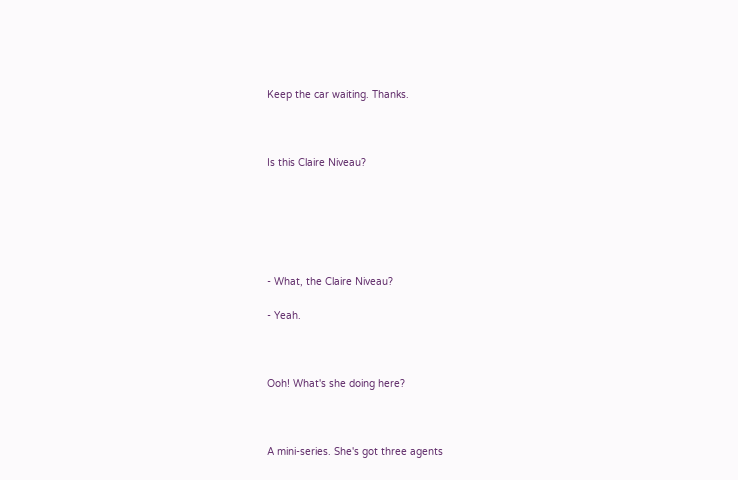Keep the car waiting. Thanks.



Is this Claire Niveau?






- What, the Claire Niveau?

- Yeah.



Ooh! What's she doing here?



A mini-series. She's got three agents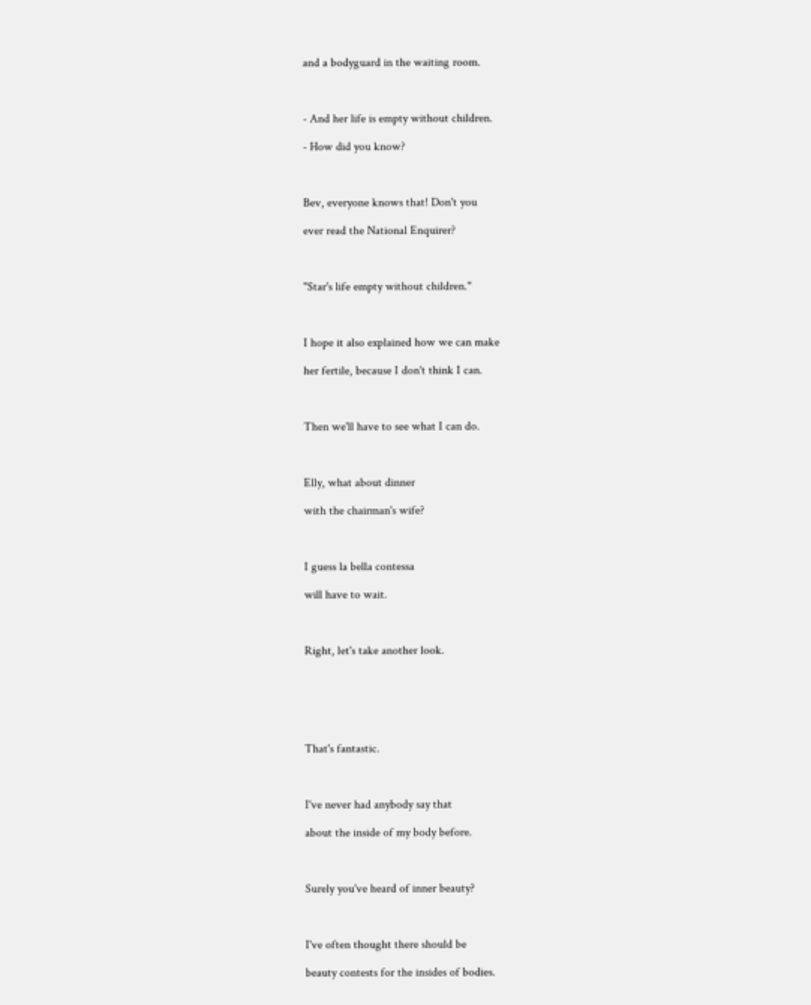and a bodyguard in the waiting room.



- And her life is empty without children.

- How did you know?



Bev, everyone knows that! Don't you

ever read the National Enquirer?



"Star's life empty without children."



I hope it also explained how we can make

her fertile, because I don't think I can.



Then we'll have to see what I can do.



Elly, what about dinner

with the chairman's wife?



I guess la bella contessa

will have to wait.



Right, let's take another look.






That's fantastic.



I've never had anybody say that

about the inside of my body before.



Surely you've heard of inner beauty?



I've often thought there should be

beauty contests for the insides of bodies.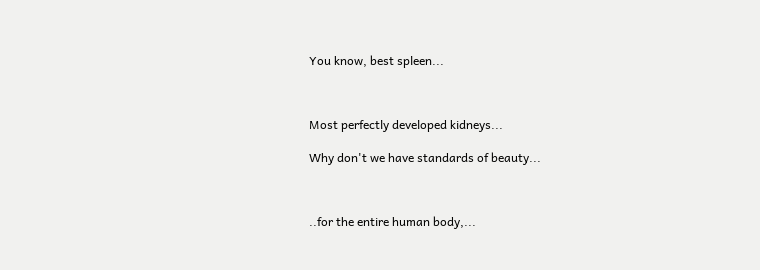You know, best spleen...



Most perfectly developed kidneys...

Why don't we have standards of beauty...



..for the entire human body,...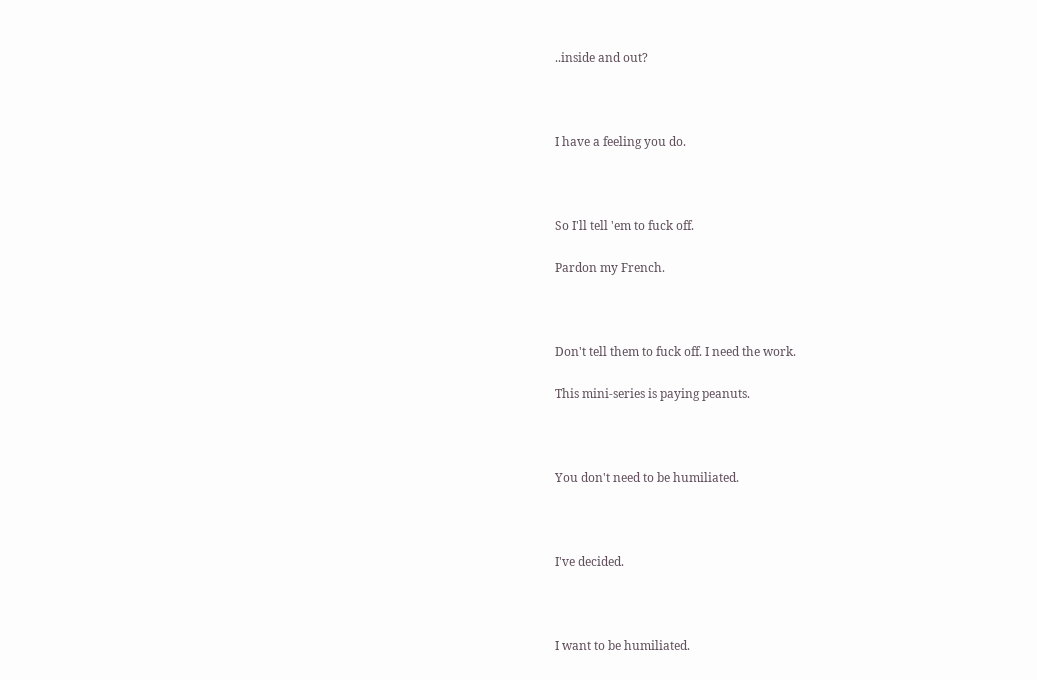..inside and out?



I have a feeling you do.



So I'll tell 'em to fuck off.

Pardon my French.



Don't tell them to fuck off. I need the work.

This mini-series is paying peanuts.



You don't need to be humiliated.



I've decided.



I want to be humiliated.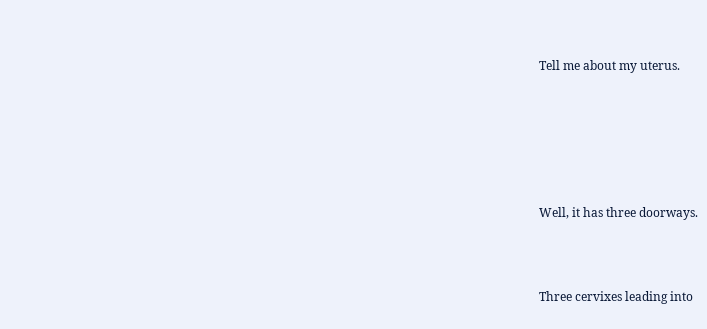Tell me about my uterus.






Well, it has three doorways.



Three cervixes leading into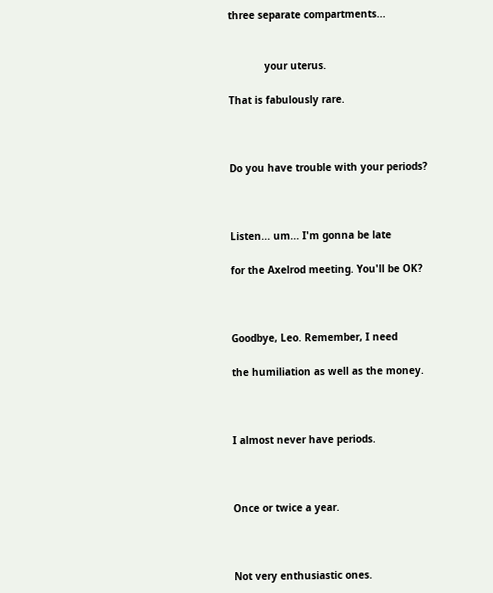three separate compartments...


            your uterus.

That is fabulously rare.



Do you have trouble with your periods?



Listen... um... I'm gonna be late

for the Axelrod meeting. You'll be OK?



Goodbye, Leo. Remember, I need

the humiliation as well as the money.



I almost never have periods.



Once or twice a year.



Not very enthusiastic ones.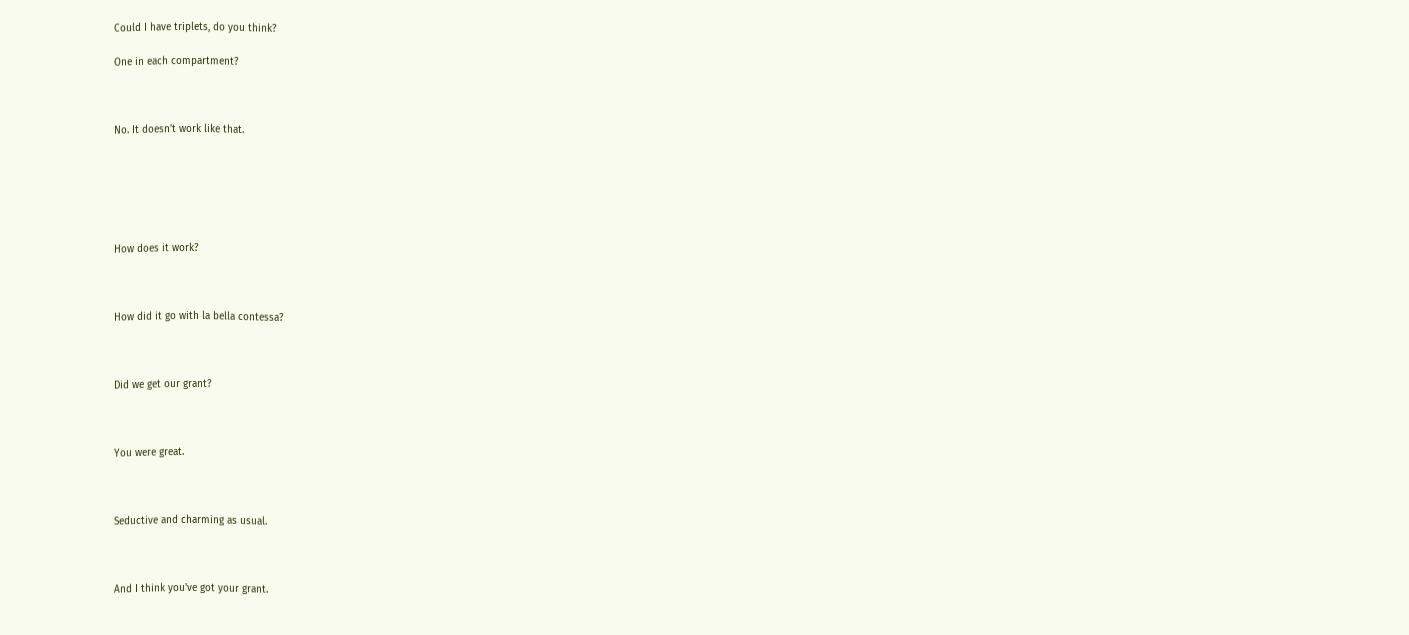Could I have triplets, do you think?

One in each compartment?



No. It doesn't work like that.






How does it work?



How did it go with la bella contessa?



Did we get our grant?



You were great.



Seductive and charming as usual.



And I think you've got your grant.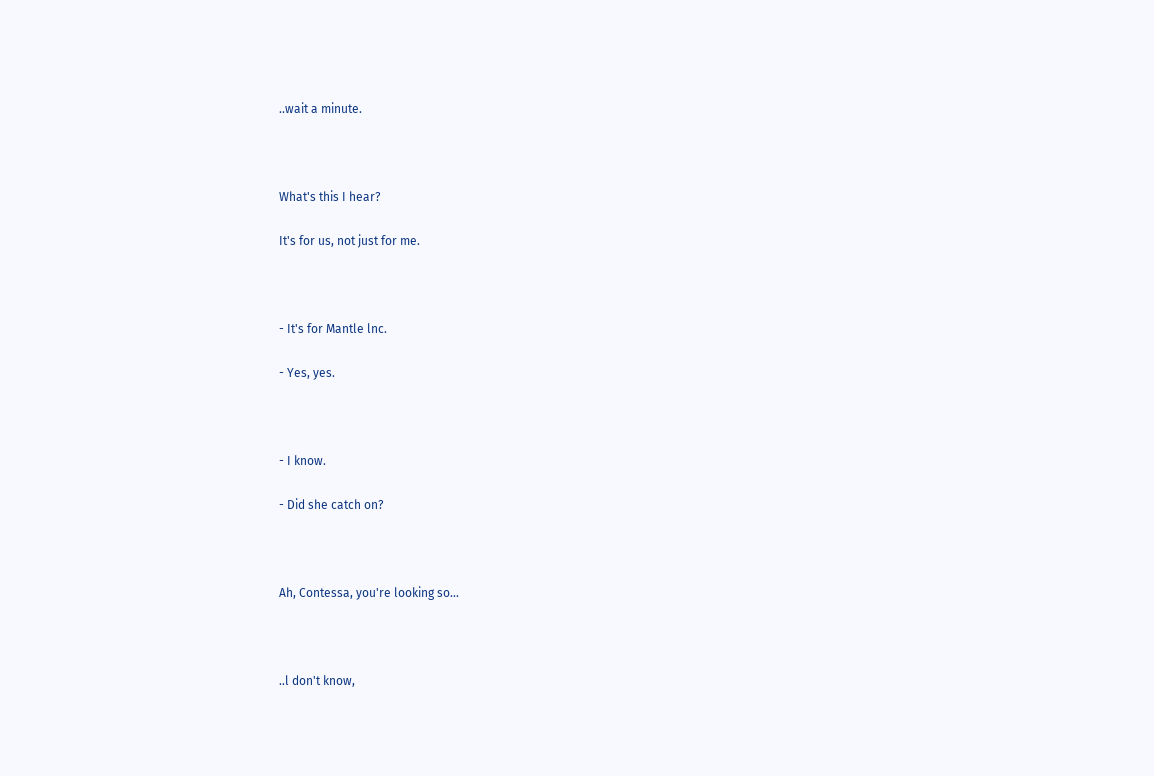..wait a minute.



What's this I hear?

It's for us, not just for me.



- It's for Mantle lnc.

- Yes, yes.



- I know.

- Did she catch on?



Ah, Contessa, you're looking so...



..l don't know,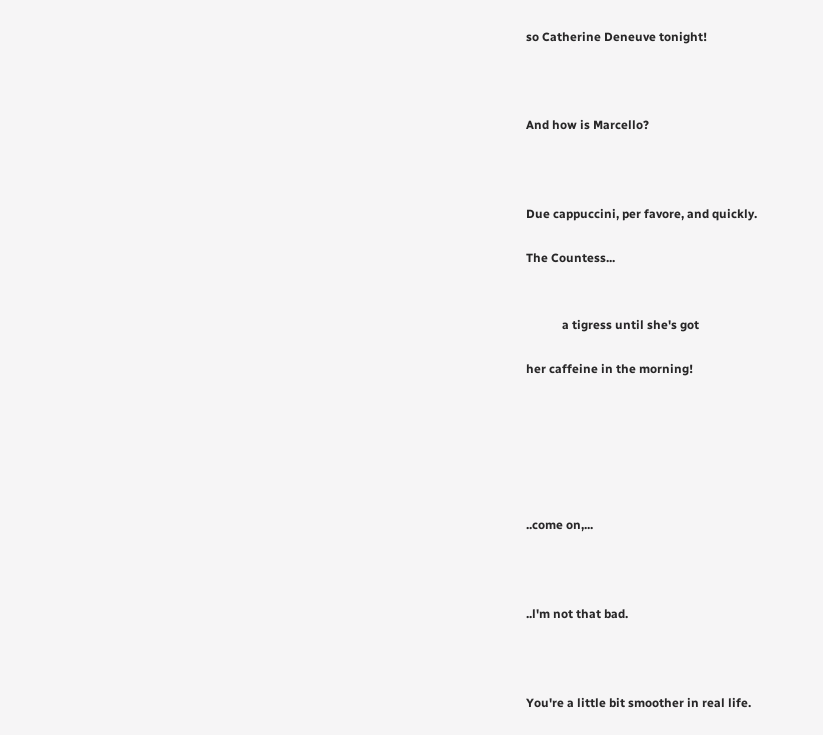so Catherine Deneuve tonight!



And how is Marcello?



Due cappuccini, per favore, and quickly.

The Countess...


            a tigress until she's got

her caffeine in the morning!






..come on,...



..l'm not that bad.



You're a little bit smoother in real life.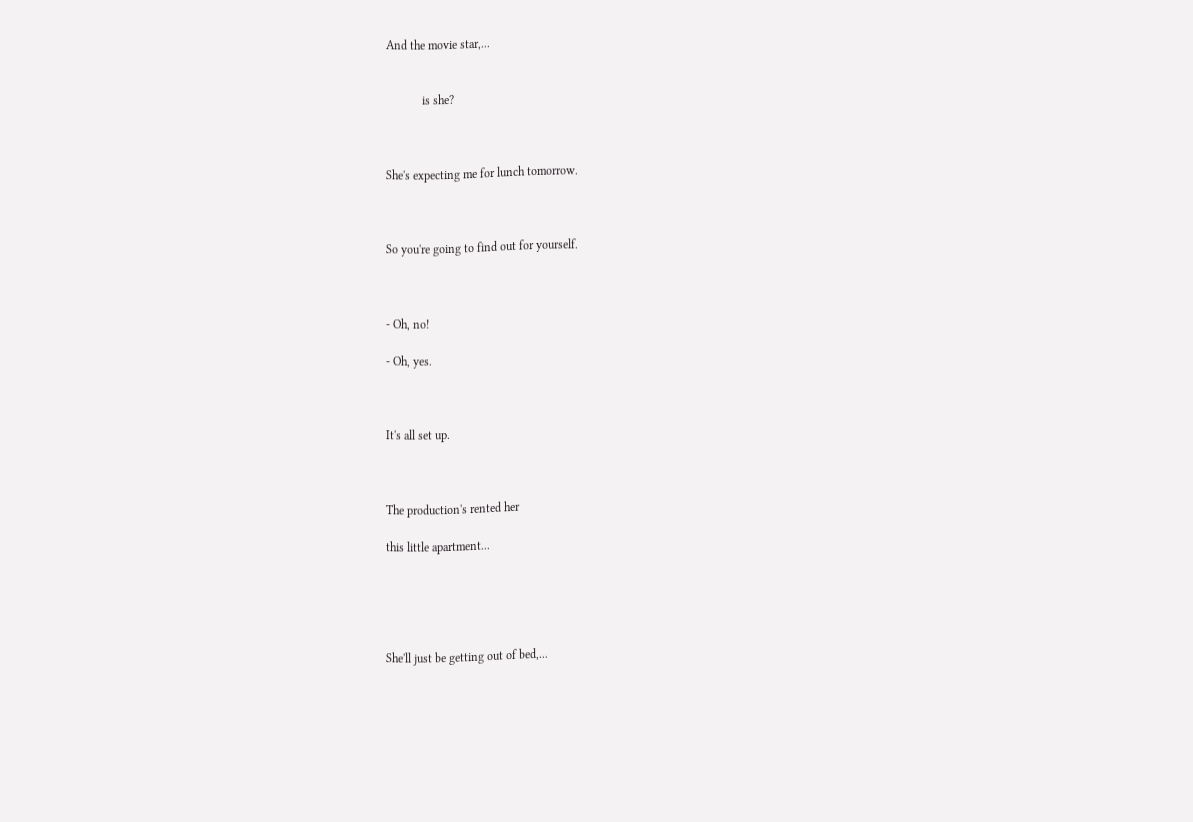And the movie star,...


            is she?



She's expecting me for lunch tomorrow.



So you're going to find out for yourself.



- Oh, no!

- Oh, yes.



It's all set up.



The production's rented her

this little apartment...





She'll just be getting out of bed,...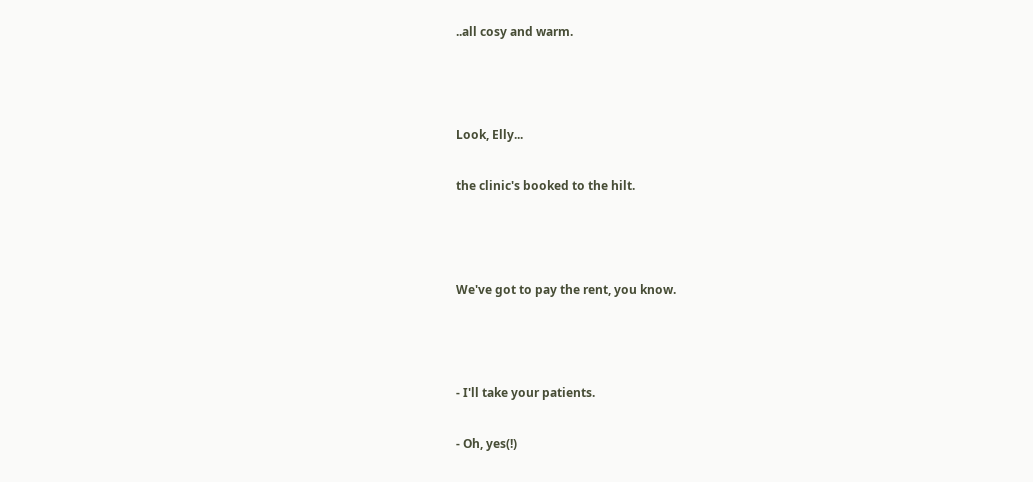..all cosy and warm.



Look, Elly...

the clinic's booked to the hilt.



We've got to pay the rent, you know.



- I'll take your patients.

- Oh, yes(!)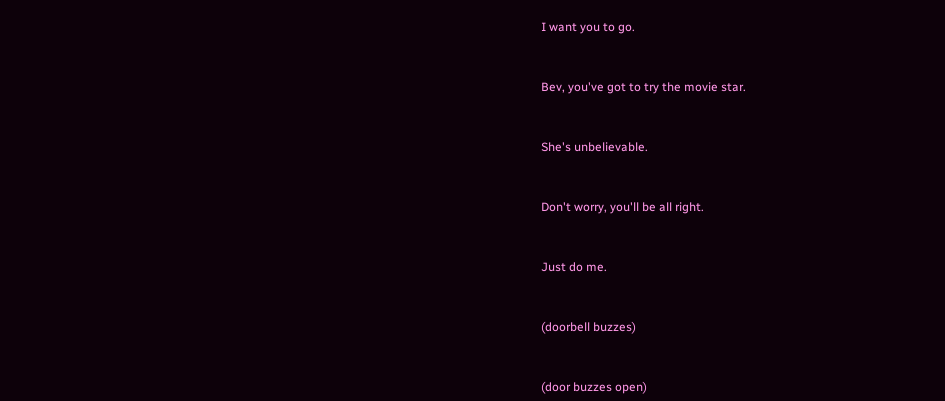I want you to go.



Bev, you've got to try the movie star.



She's unbelievable.



Don't worry, you'll be all right.



Just do me.



(doorbell buzzes)



(door buzzes open)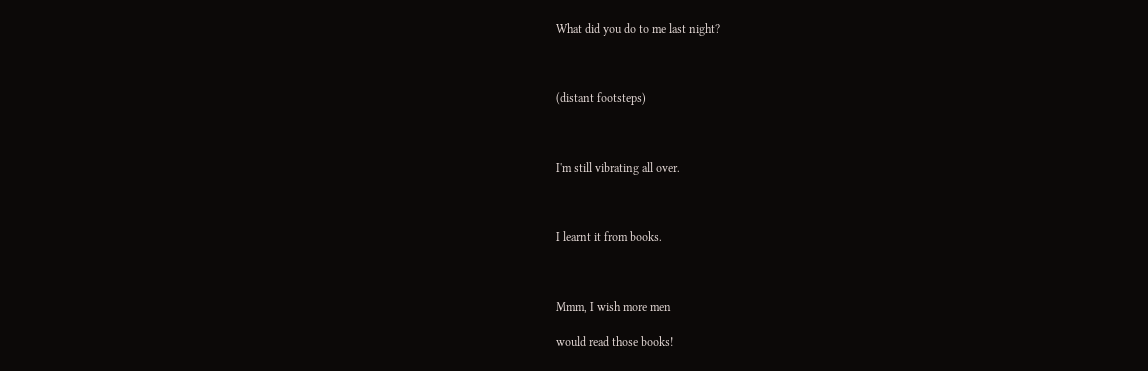What did you do to me last night?



(distant footsteps)



I'm still vibrating all over.



I learnt it from books.



Mmm, I wish more men

would read those books!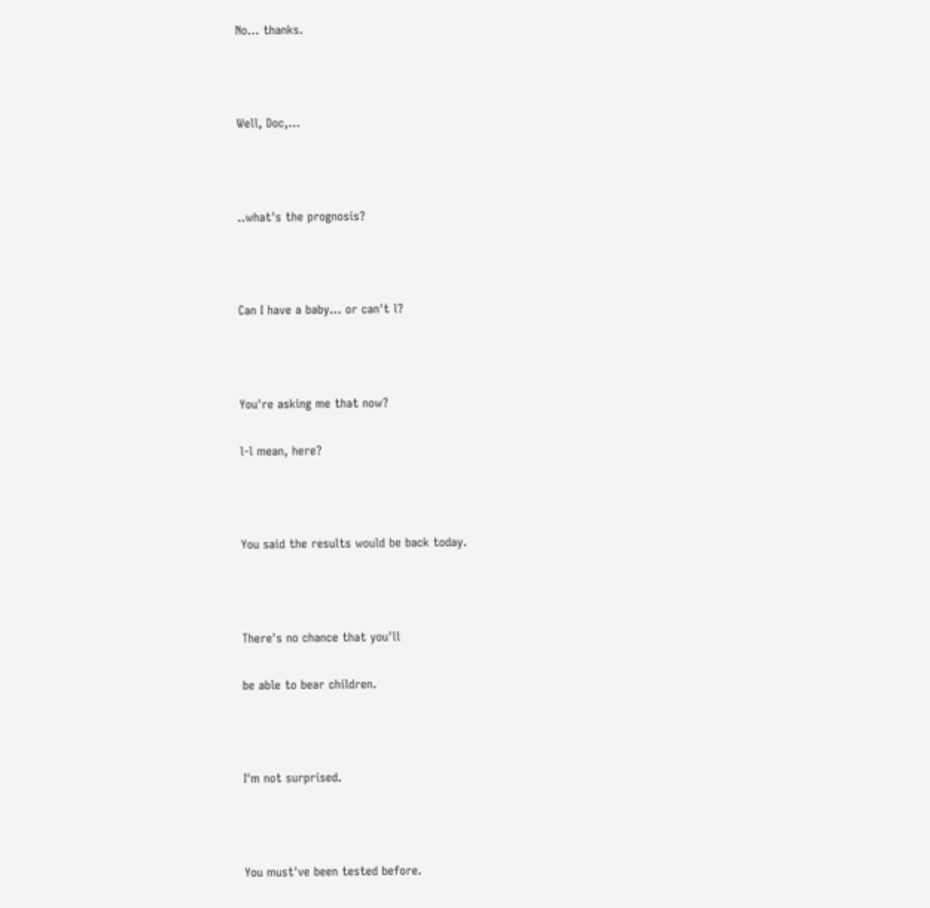No... thanks.



Well, Doc,...



..what's the prognosis?



Can I have a baby... or can't l?



You're asking me that now?

l-l mean, here?



You said the results would be back today.



There's no chance that you'll

be able to bear children.



I'm not surprised.



You must've been tested before.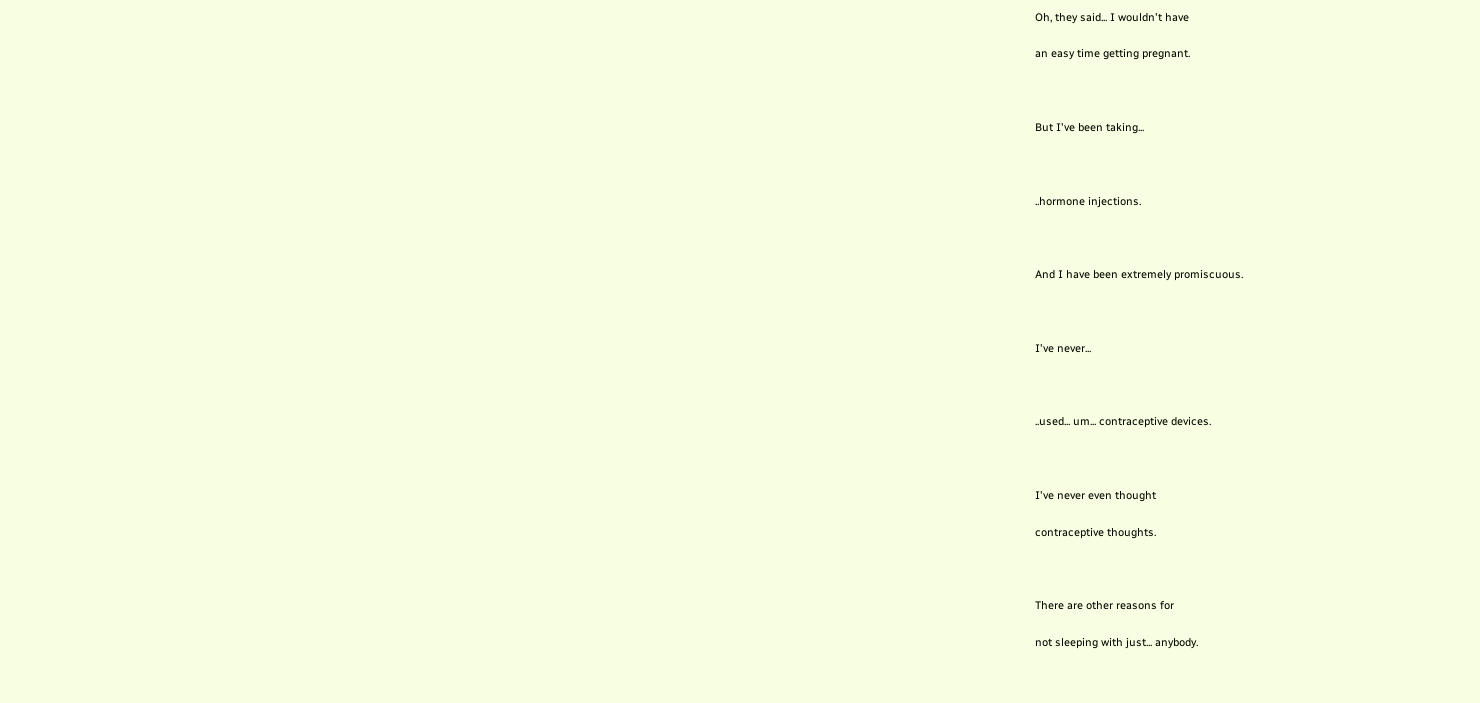Oh, they said... I wouldn't have

an easy time getting pregnant.



But I've been taking...



..hormone injections.



And I have been extremely promiscuous.



I've never...



..used... um... contraceptive devices.



I've never even thought

contraceptive thoughts.



There are other reasons for

not sleeping with just... anybody.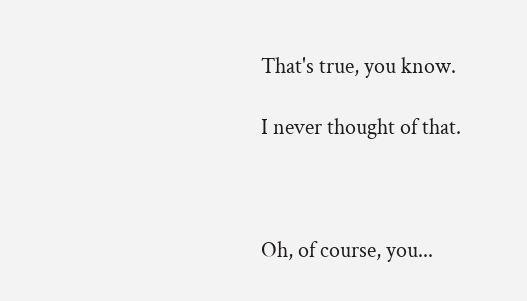That's true, you know.

I never thought of that.



Oh, of course, you...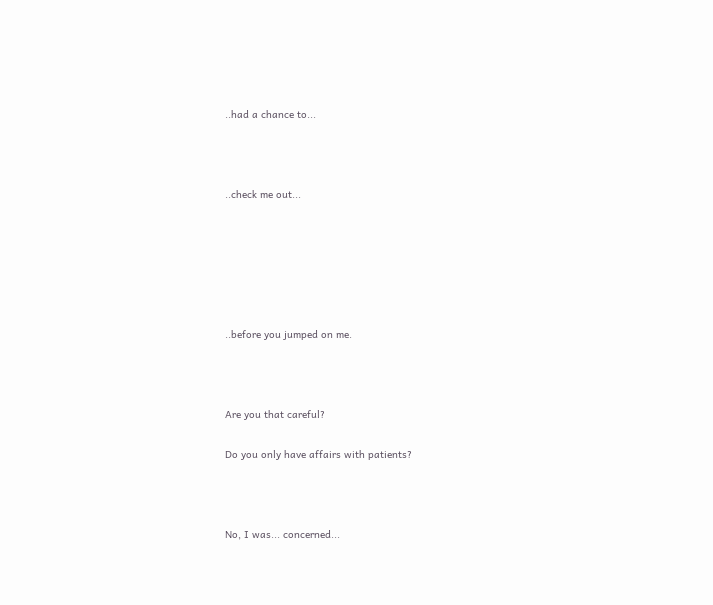..had a chance to...



..check me out...






..before you jumped on me.



Are you that careful?

Do you only have affairs with patients?



No, I was... concerned...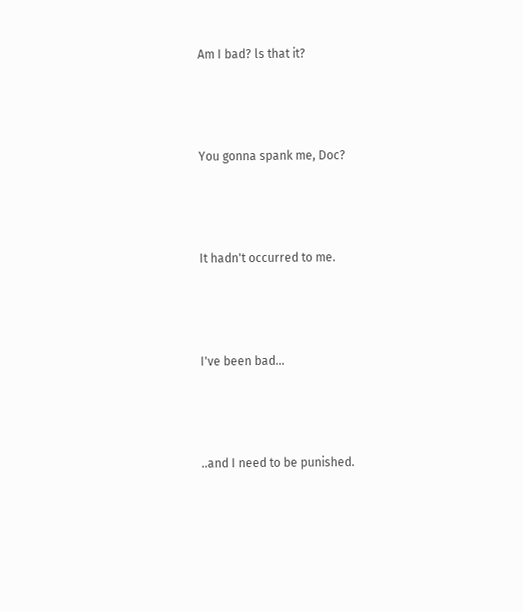Am I bad? ls that it?



You gonna spank me, Doc?



It hadn't occurred to me.



I've been bad...



..and I need to be punished.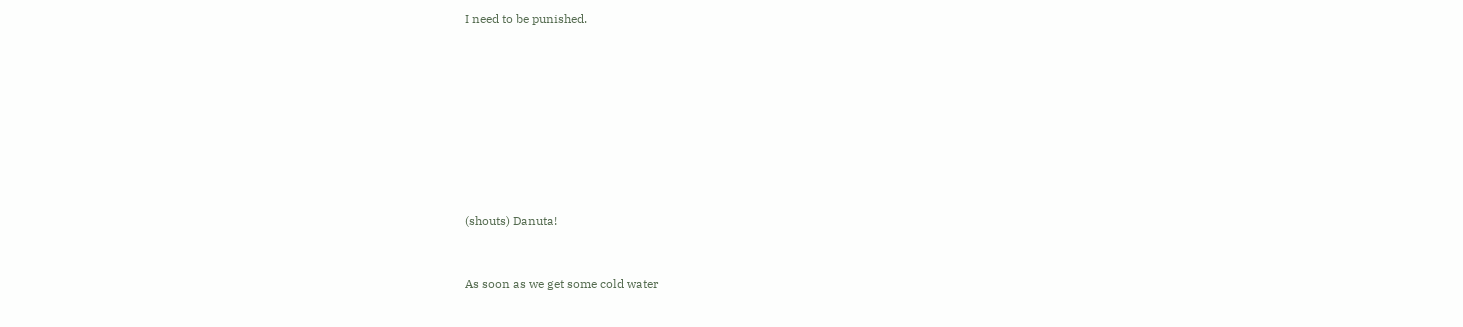I need to be punished.












(shouts) Danuta!



As soon as we get some cold water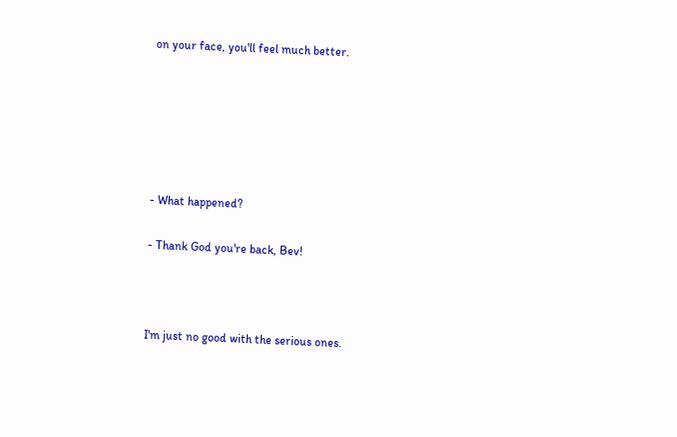on your face, you'll feel much better.






- What happened?

- Thank God you're back, Bev!



I'm just no good with the serious ones.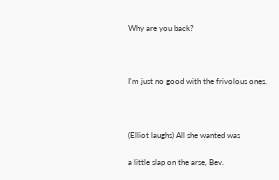Why are you back?



I'm just no good with the frivolous ones.



(Elliot laughs) All she wanted was

a little slap on the arse, Bev.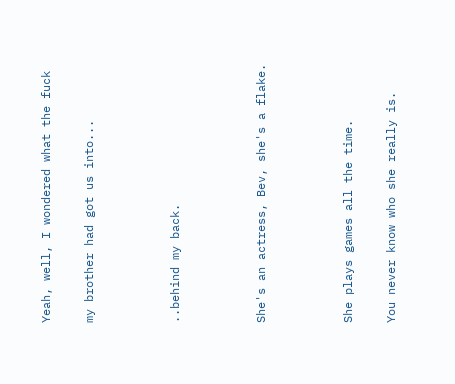Yeah, well, I wondered what the fuck

my brother had got us into...



..behind my back.



She's an actress, Bev, she's a flake.



She plays games all the time.

You never know who she really is.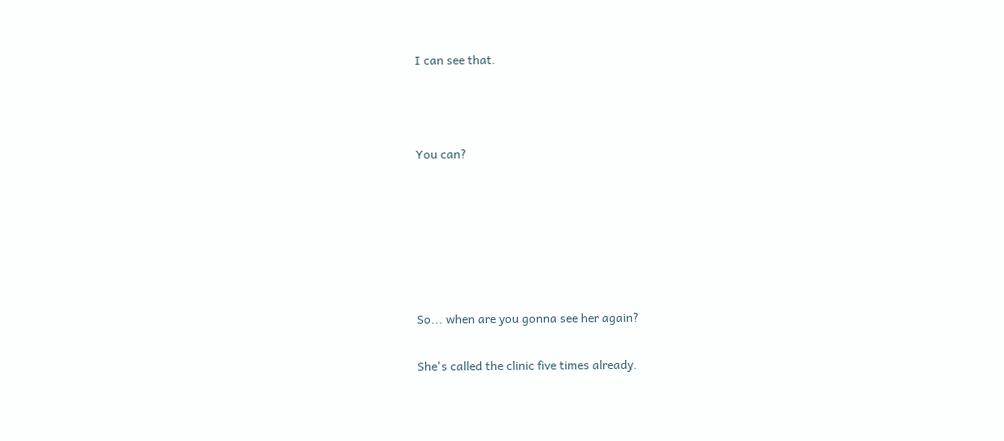I can see that.



You can?






So... when are you gonna see her again?

She's called the clinic five times already.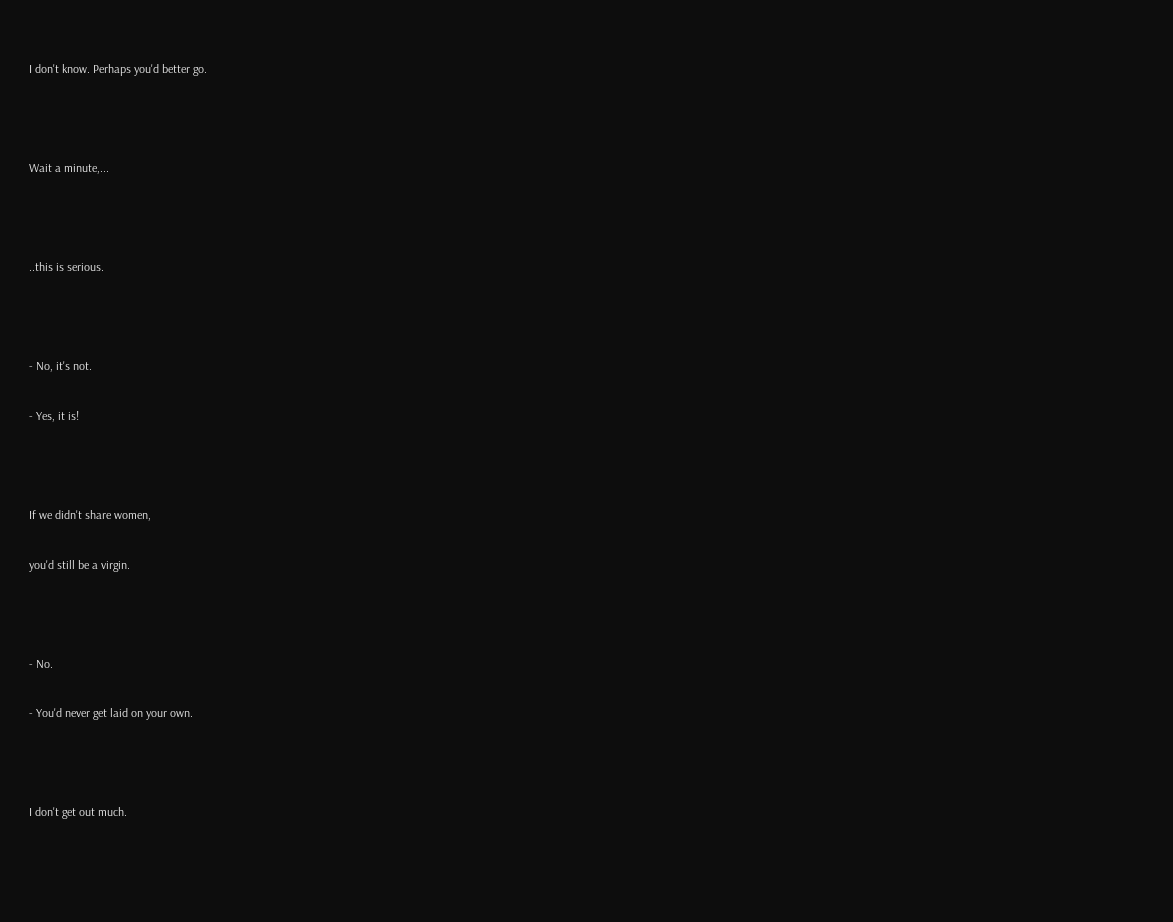I don't know. Perhaps you'd better go.



Wait a minute,...



..this is serious.



- No, it's not.

- Yes, it is!



If we didn't share women,

you'd still be a virgin.



- No.

- You'd never get laid on your own.



I don't get out much.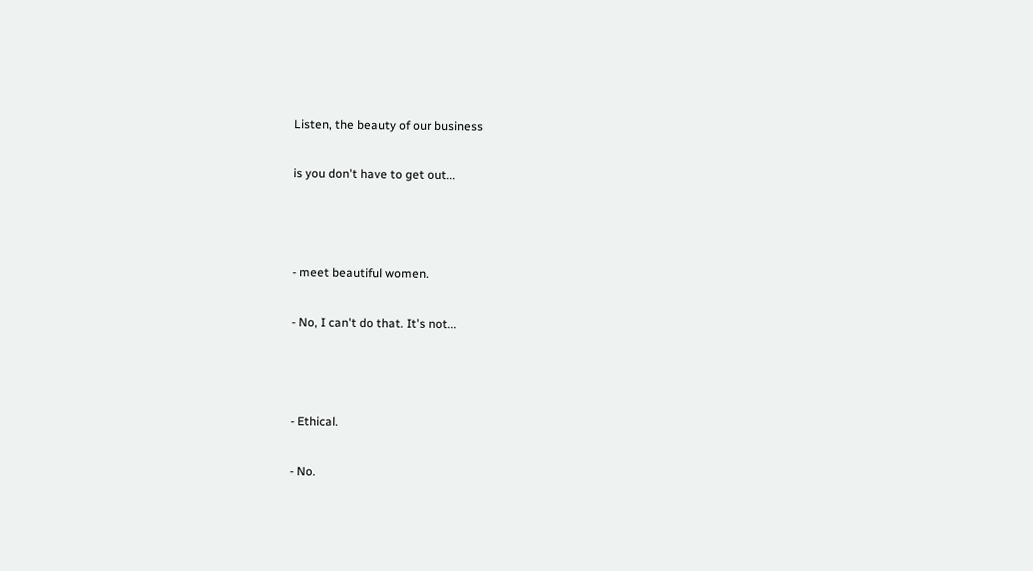Listen, the beauty of our business

is you don't have to get out...



- meet beautiful women.

- No, I can't do that. It's not...



- Ethical.

- No.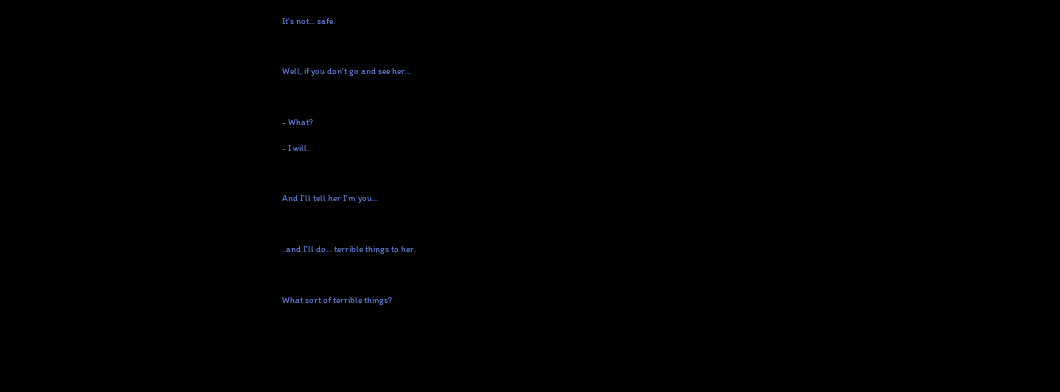It's not... safe.



Well, if you don't go and see her...



- What?

- I will.



And I'll tell her I'm you...



..and I'll do... terrible things to her.



What sort of terrible things?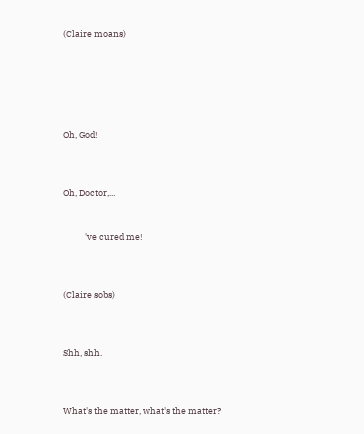(Claire moans)






Oh, God!



Oh, Doctor,...


           've cured me!



(Claire sobs)



Shh, shh.



What's the matter, what's the matter?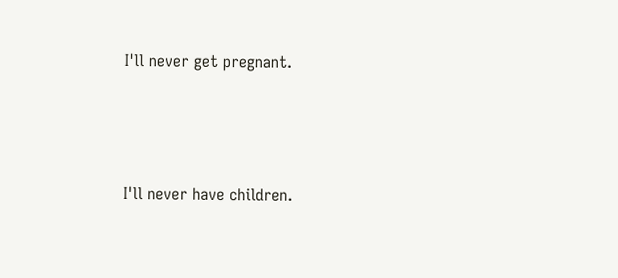I'll never get pregnant.



I'll never have children.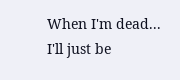When I'm dead... I'll just be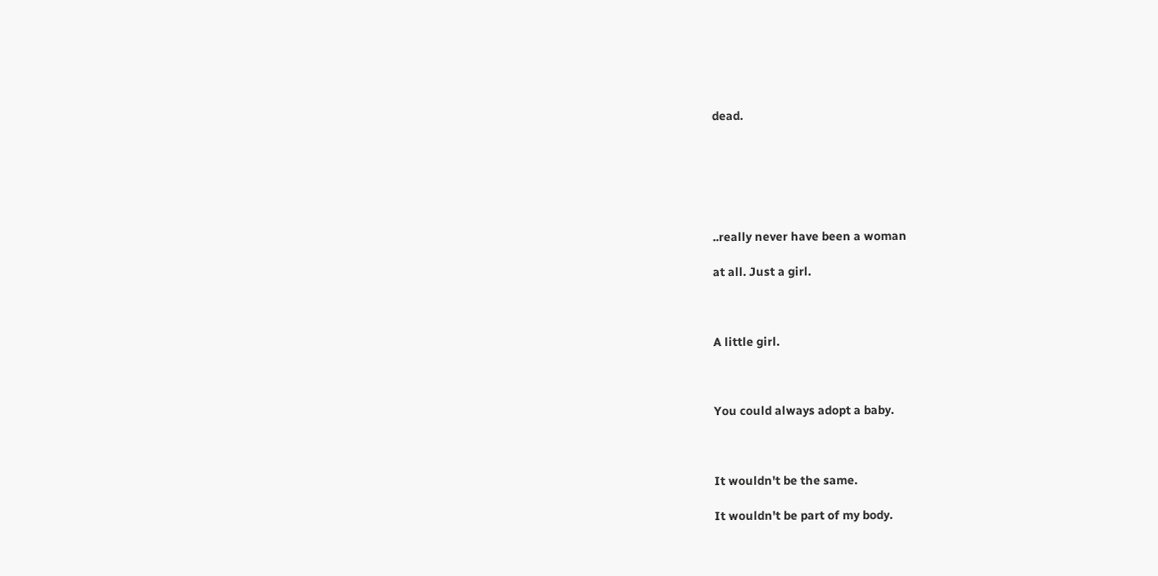dead.






..really never have been a woman

at all. Just a girl.



A little girl.



You could always adopt a baby.



It wouldn't be the same.

It wouldn't be part of my body.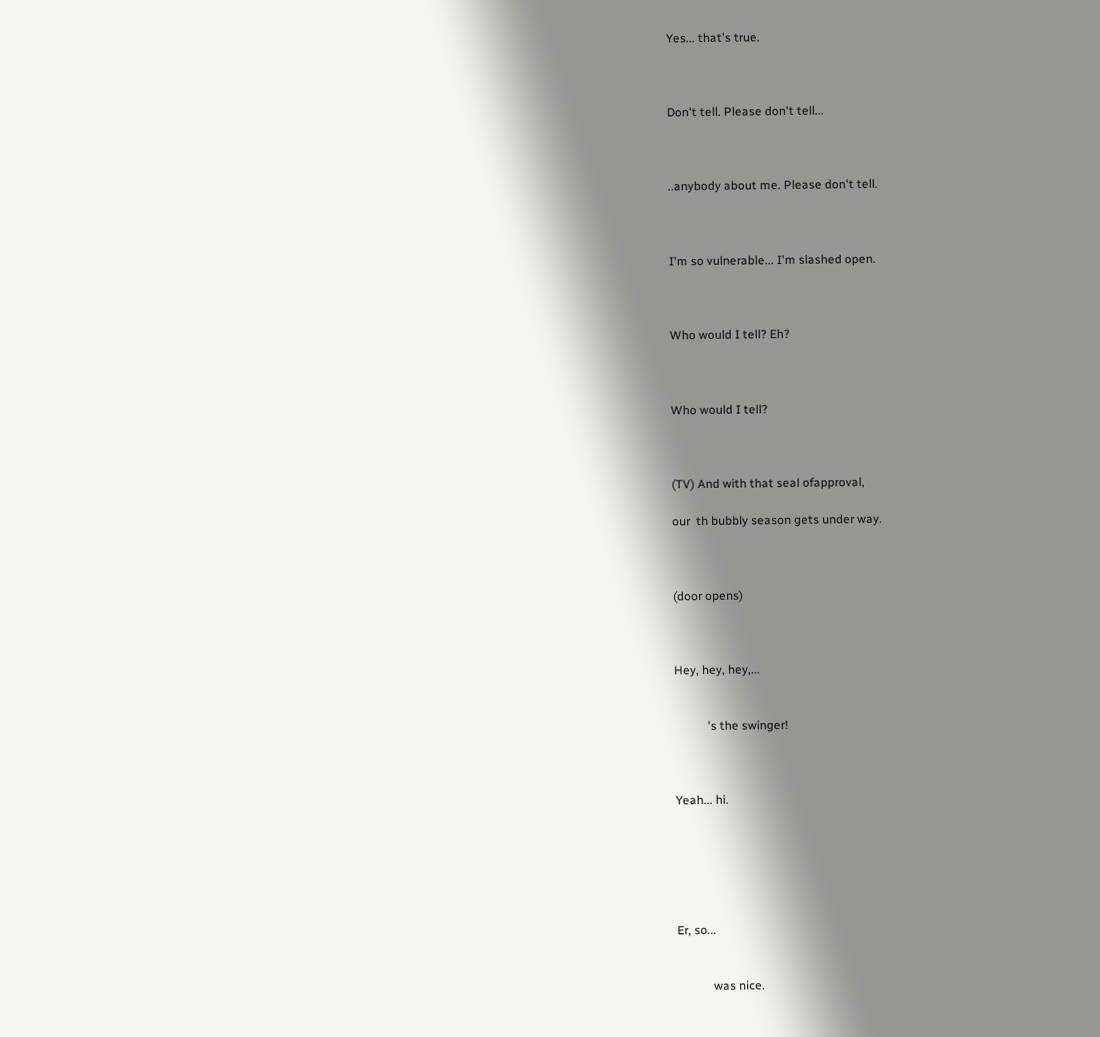Yes... that's true.



Don't tell. Please don't tell...



..anybody about me. Please don't tell.



I'm so vulnerable... I'm slashed open.



Who would I tell? Eh?



Who would I tell?



(TV) And with that seal ofapproval,

our  th bubbly season gets under way.



(door opens)



Hey, hey, hey,...


           's the swinger!



Yeah... hi.






Er, so...


            was nice.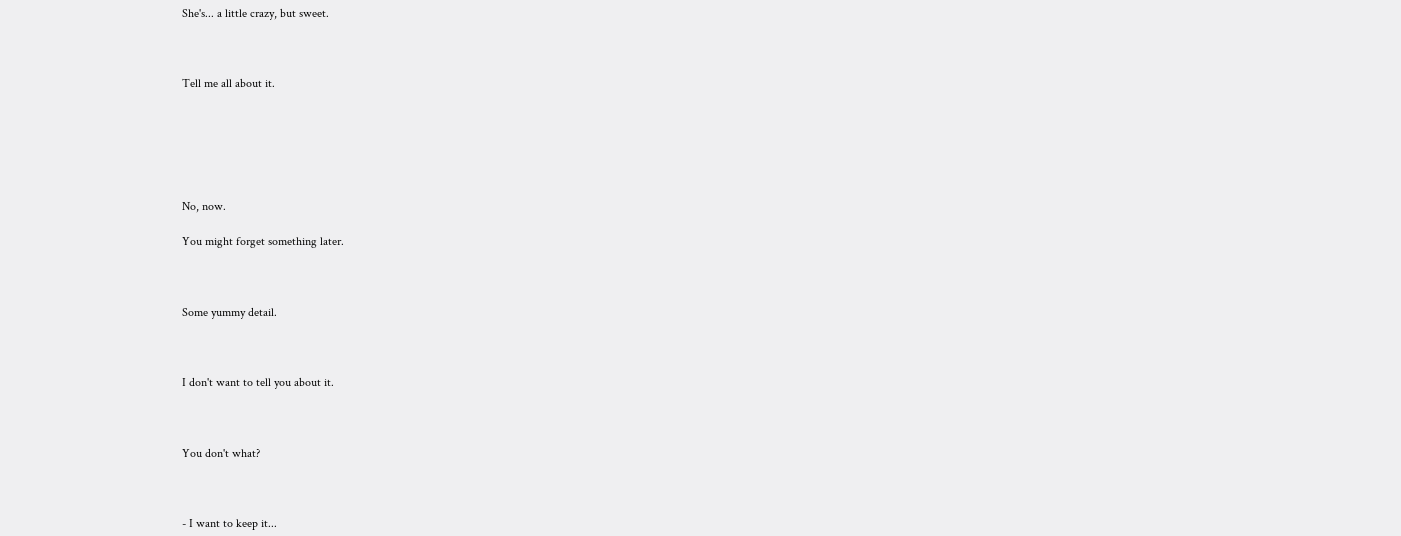She's... a little crazy, but sweet.



Tell me all about it.






No, now.

You might forget something later.



Some yummy detail.



I don't want to tell you about it.



You don't what?



- I want to keep it...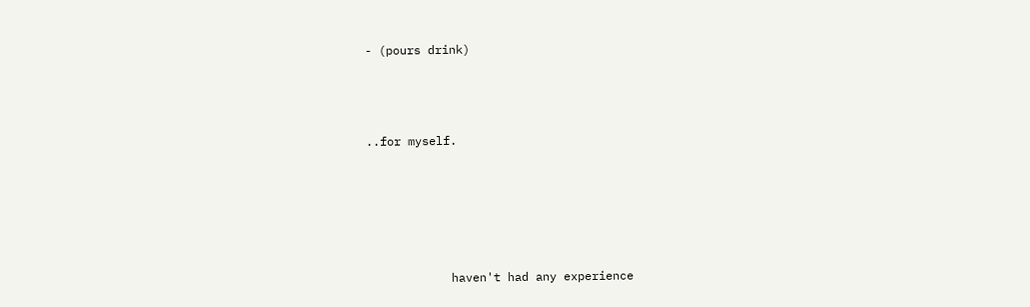- (pours drink)



..for myself.





            haven't had any experience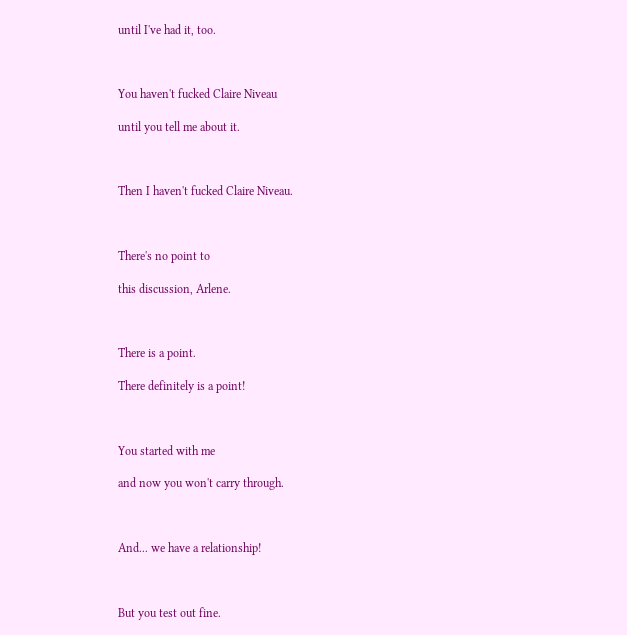until I've had it, too.



You haven't fucked Claire Niveau

until you tell me about it.



Then I haven't fucked Claire Niveau.



There's no point to

this discussion, Arlene.



There is a point.

There definitely is a point!



You started with me

and now you won't carry through.



And... we have a relationship!



But you test out fine.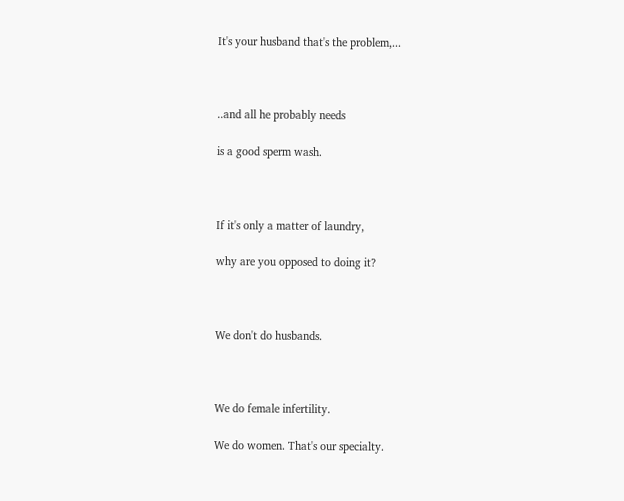It's your husband that's the problem,...



..and all he probably needs

is a good sperm wash.



If it's only a matter of laundry,

why are you opposed to doing it?



We don't do husbands.



We do female infertility.

We do women. That's our specialty.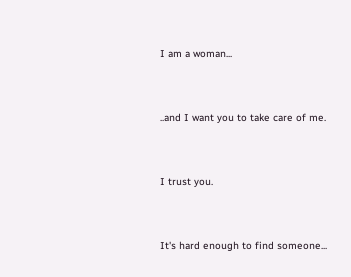I am a woman...



..and I want you to take care of me.



I trust you.



It's hard enough to find someone...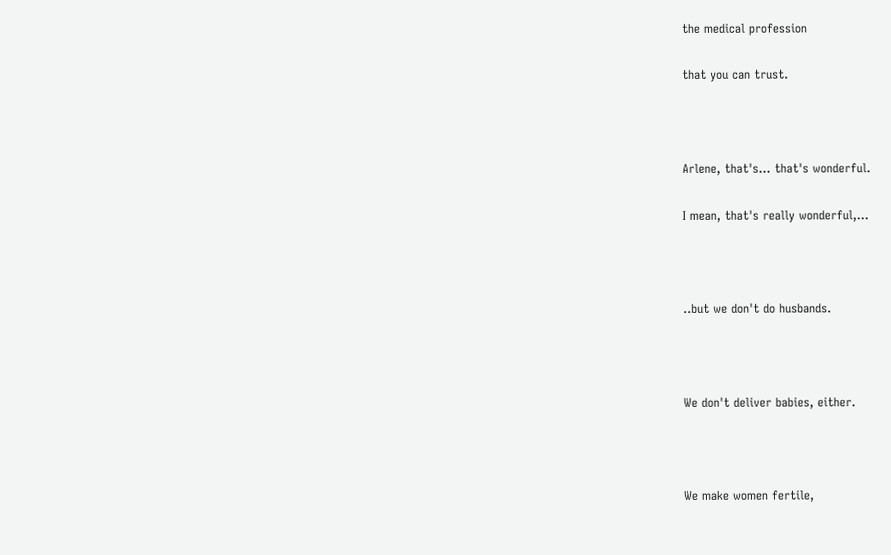the medical profession

that you can trust.



Arlene, that's... that's wonderful.

I mean, that's really wonderful,...



..but we don't do husbands.



We don't deliver babies, either.



We make women fertile,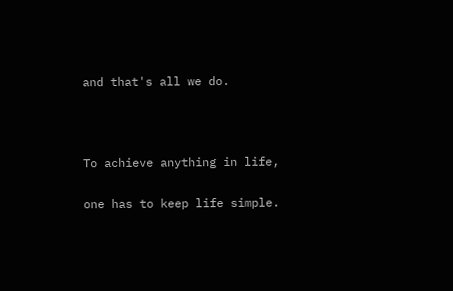and that's all we do.



To achieve anything in life,

one has to keep life simple.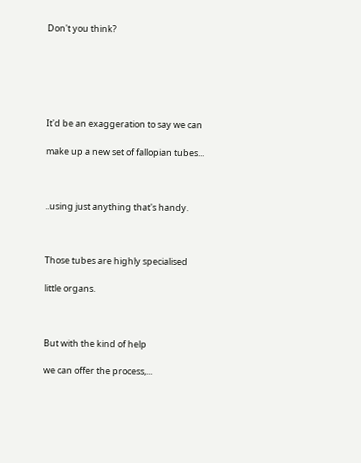Don't you think?






It'd be an exaggeration to say we can

make up a new set of fallopian tubes...



..using just anything that's handy.



Those tubes are highly specialised

little organs.



But with the kind of help

we can offer the process,...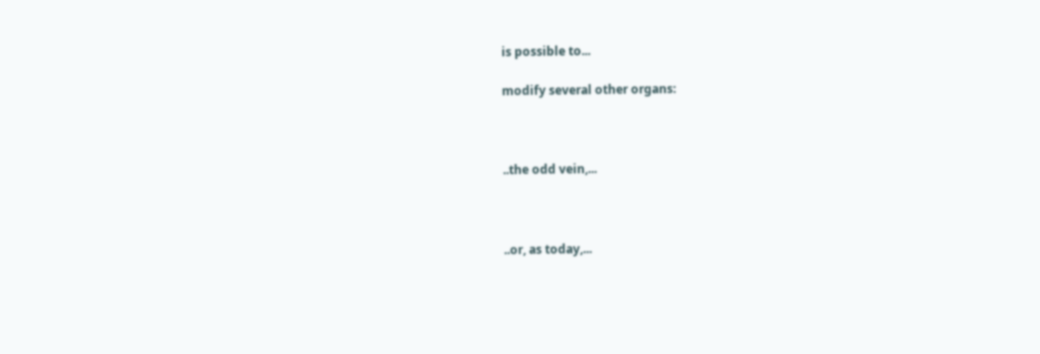is possible to...

modify several other organs:



..the odd vein,...



..or, as today,...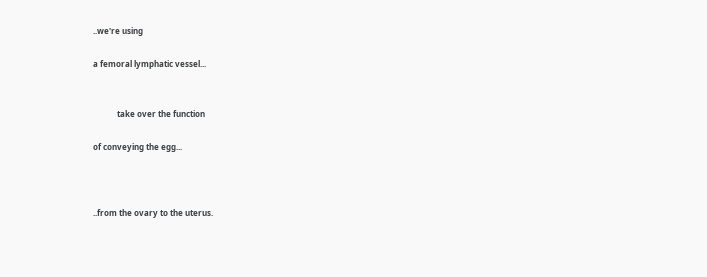..we're using

a femoral lymphatic vessel...


            take over the function

of conveying the egg...



..from the ovary to the uterus.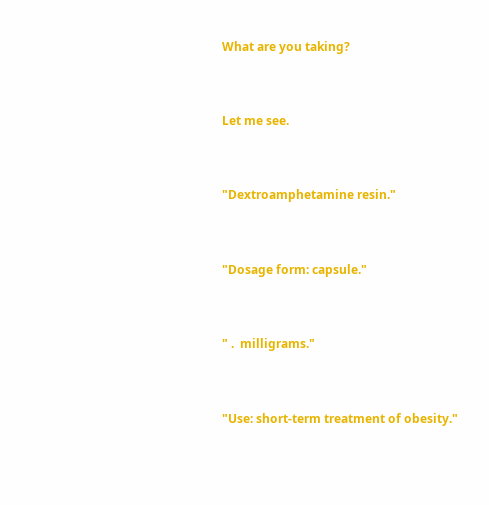What are you taking?



Let me see.



"Dextroamphetamine resin."



"Dosage form: capsule."



" .  milligrams."



"Use: short-term treatment of obesity."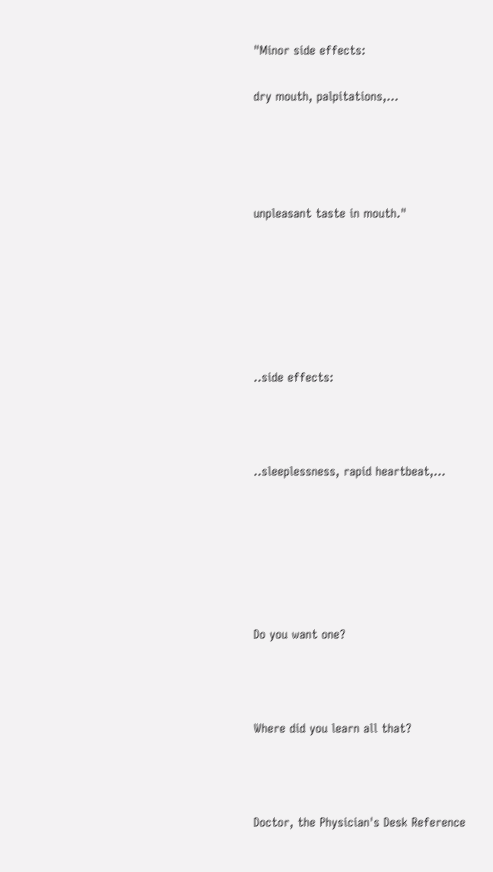"Minor side effects:

dry mouth, palpitations,...




unpleasant taste in mouth."






..side effects:



..sleeplessness, rapid heartbeat,...






Do you want one?



Where did you learn all that?



Doctor, the Physician's Desk Reference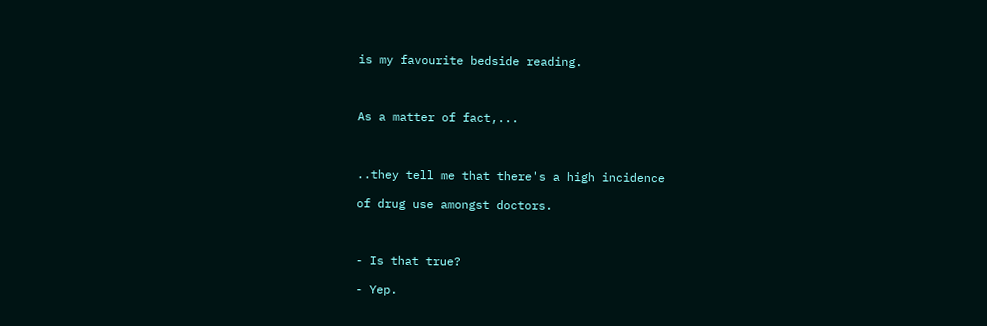is my favourite bedside reading.



As a matter of fact,...



..they tell me that there's a high incidence

of drug use amongst doctors.



- Is that true?

- Yep.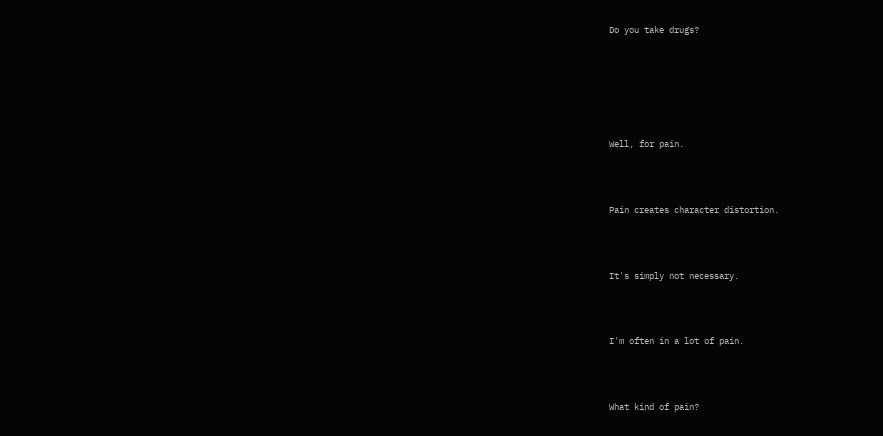Do you take drugs?






Well, for pain.



Pain creates character distortion.



It's simply not necessary.



I'm often in a lot of pain.



What kind of pain?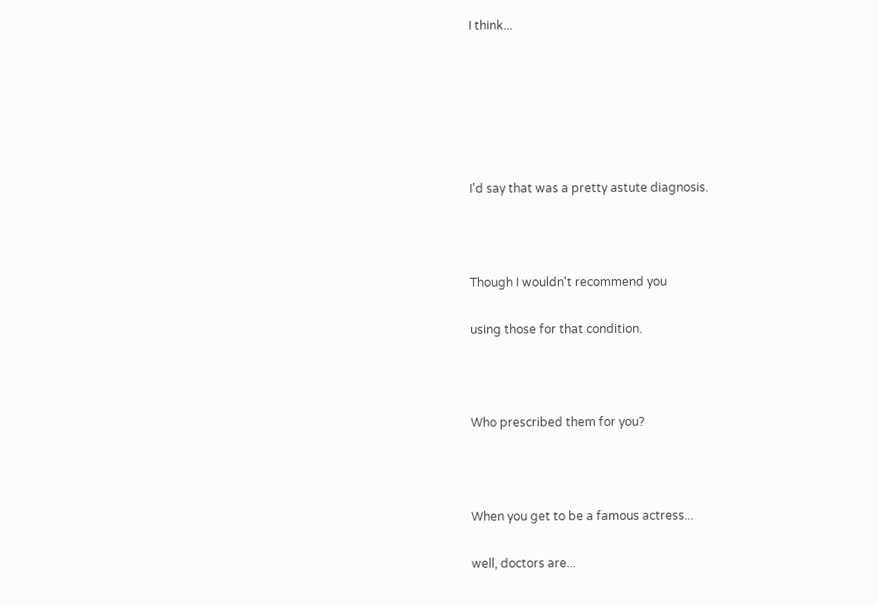I think...






I'd say that was a pretty astute diagnosis.



Though I wouldn't recommend you

using those for that condition.



Who prescribed them for you?



When you get to be a famous actress...

well, doctors are...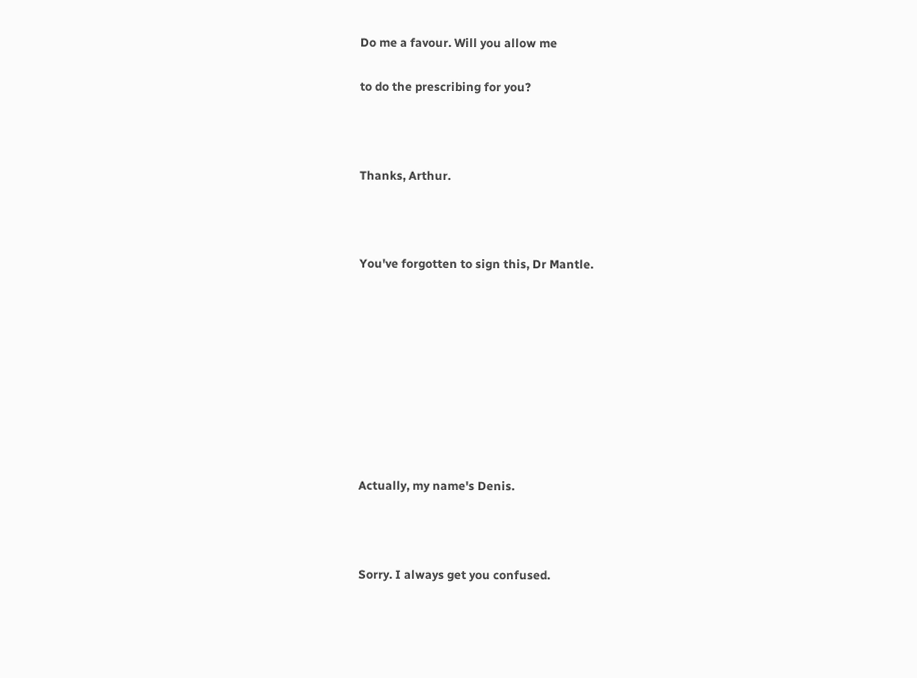Do me a favour. Will you allow me

to do the prescribing for you?



Thanks, Arthur.



You've forgotten to sign this, Dr Mantle.









Actually, my name's Denis.



Sorry. I always get you confused.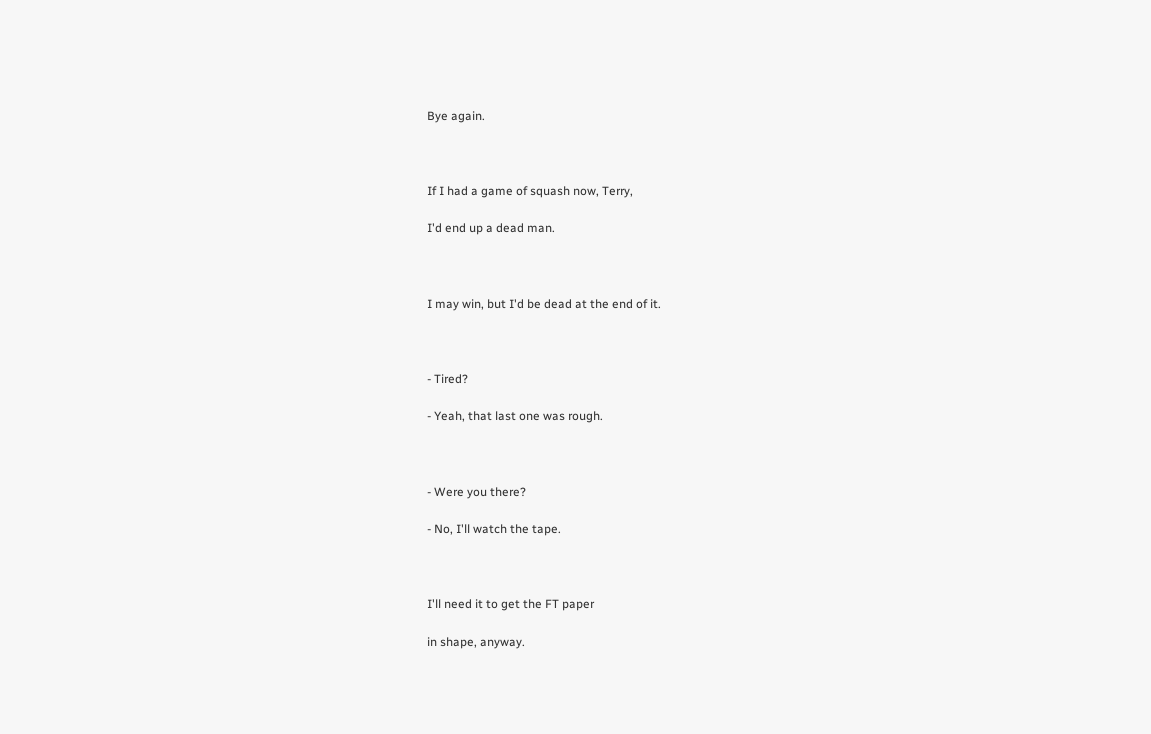Bye again.



If I had a game of squash now, Terry,

I'd end up a dead man.



I may win, but I'd be dead at the end of it.



- Tired?

- Yeah, that last one was rough.



- Were you there?

- No, I'll watch the tape.



I'll need it to get the FT paper

in shape, anyway.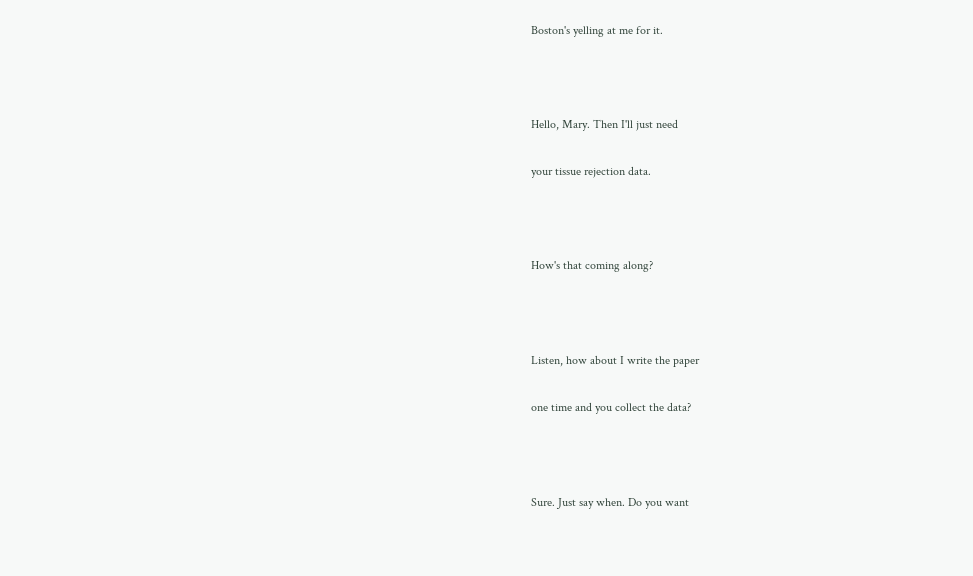Boston's yelling at me for it.



Hello, Mary. Then I'll just need

your tissue rejection data.



How's that coming along?



Listen, how about I write the paper

one time and you collect the data?



Sure. Just say when. Do you want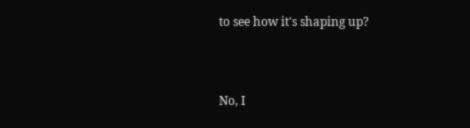to see how it's shaping up?



No, I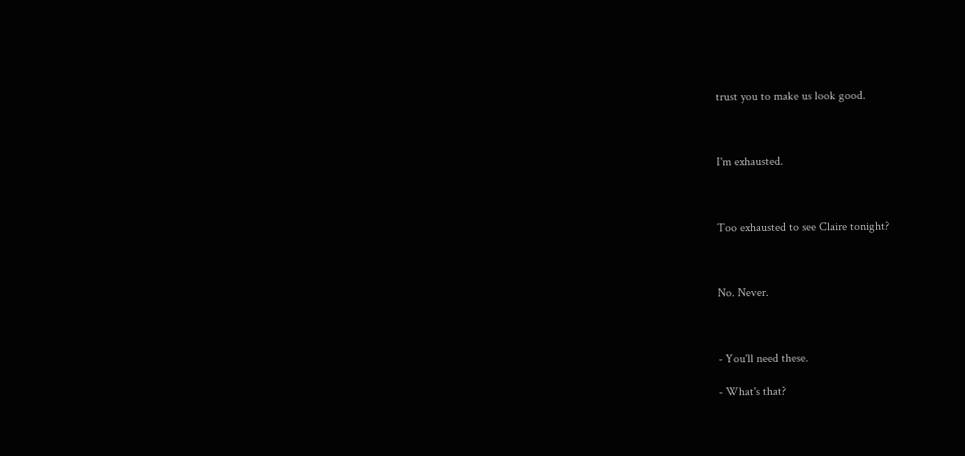trust you to make us look good.



I'm exhausted.



Too exhausted to see Claire tonight?



No. Never.



- You'll need these.

- What's that?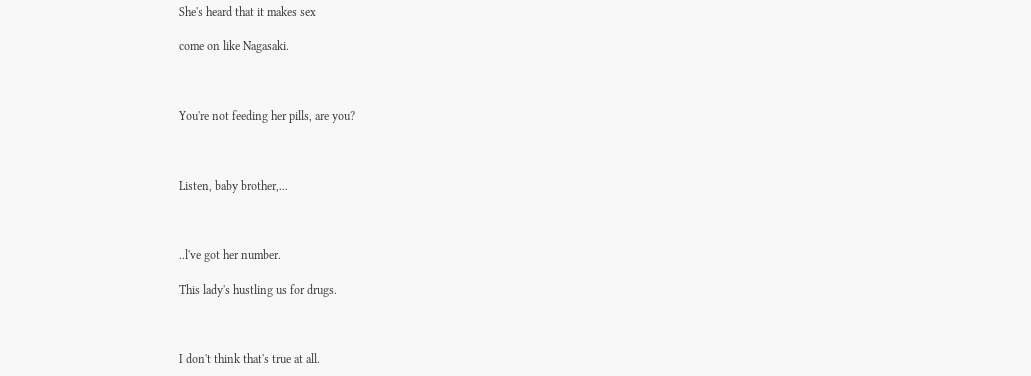She's heard that it makes sex

come on like Nagasaki.



You're not feeding her pills, are you?



Listen, baby brother,...



..l've got her number.

This lady's hustling us for drugs.



I don't think that's true at all.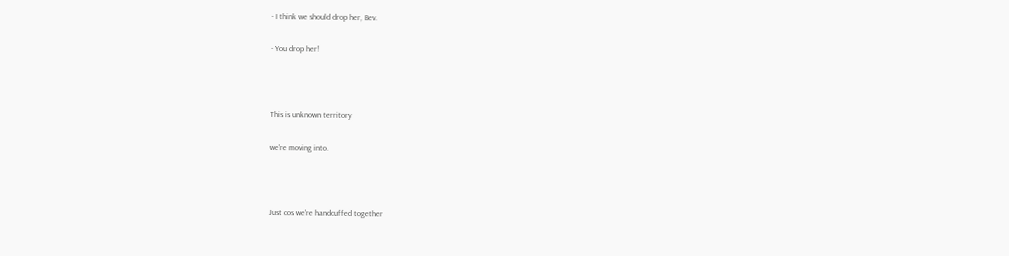- I think we should drop her, Bev.

- You drop her!



This is unknown territory

we're moving into.



Just cos we're handcuffed together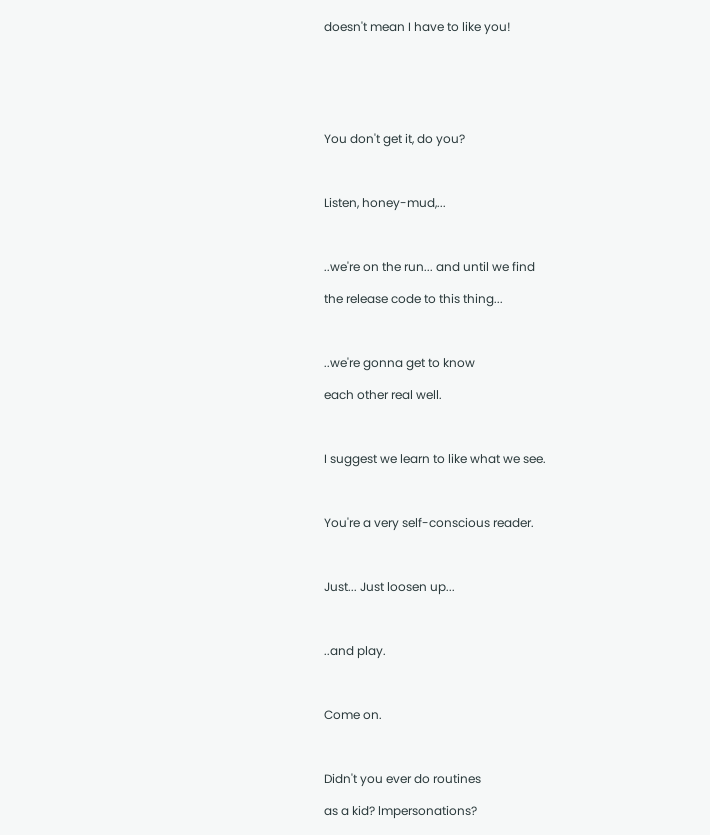doesn't mean I have to like you!






You don't get it, do you?



Listen, honey-mud,...



..we're on the run... and until we find

the release code to this thing...



..we're gonna get to know

each other real well.



I suggest we learn to like what we see.



You're a very self-conscious reader.



Just... Just loosen up...



..and play.



Come on.



Didn't you ever do routines

as a kid? lmpersonations?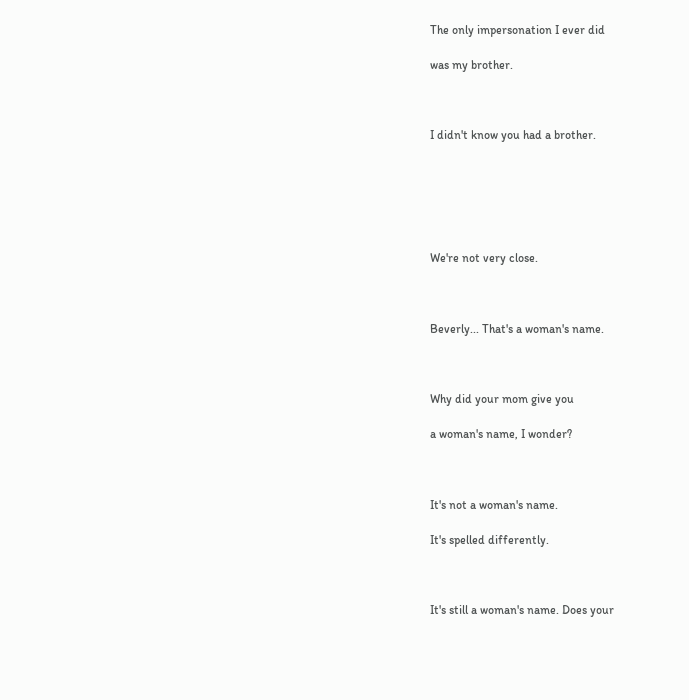The only impersonation I ever did

was my brother.



I didn't know you had a brother.






We're not very close.



Beverly... That's a woman's name.



Why did your mom give you

a woman's name, I wonder?



It's not a woman's name.

It's spelled differently.



It's still a woman's name. Does your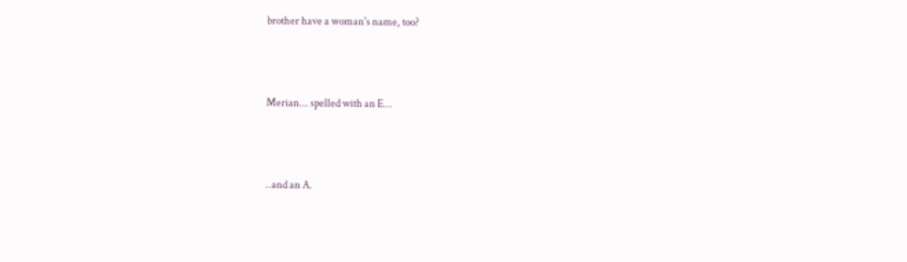brother have a woman's name, too?



Merian... spelled with an E...



..and an A.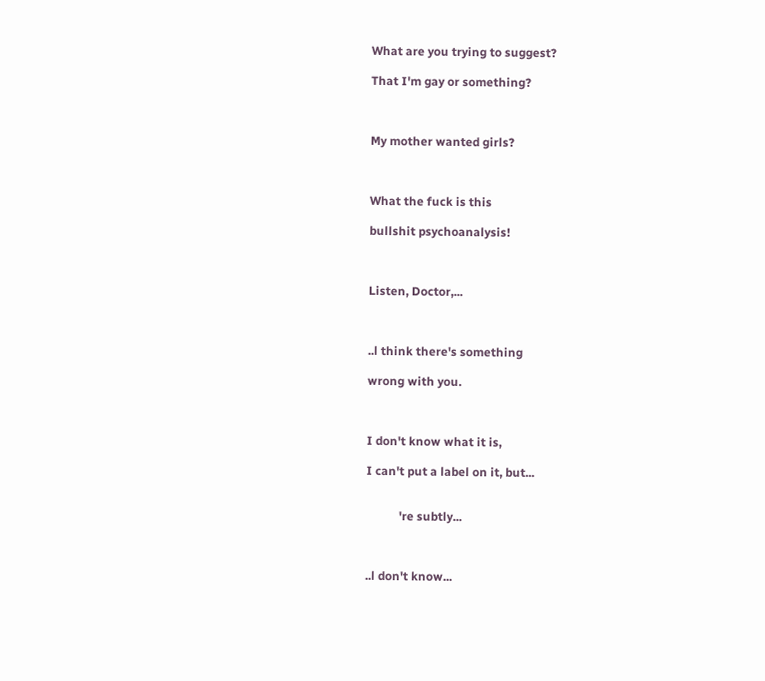What are you trying to suggest?

That I'm gay or something?



My mother wanted girls?



What the fuck is this

bullshit psychoanalysis!



Listen, Doctor,...



..l think there's something

wrong with you.



I don't know what it is,

I can't put a label on it, but...


           're subtly...



..l don't know...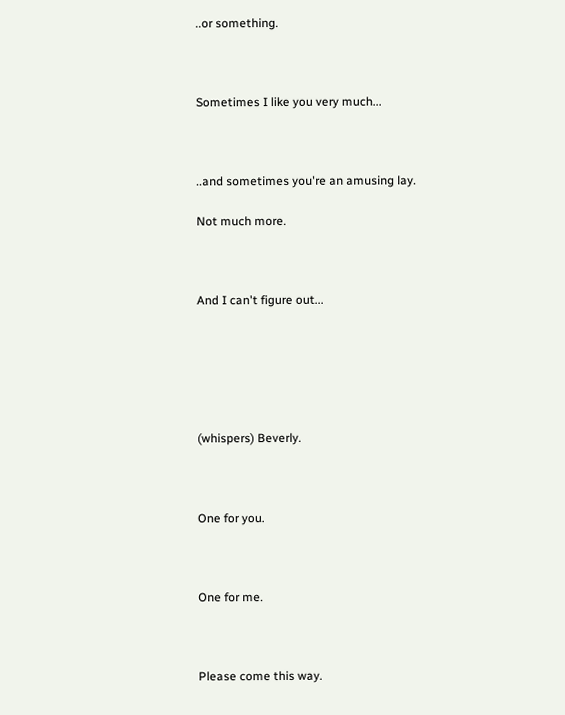..or something.



Sometimes I like you very much...



..and sometimes you're an amusing lay.

Not much more.



And I can't figure out...






(whispers) Beverly.



One for you.



One for me.



Please come this way.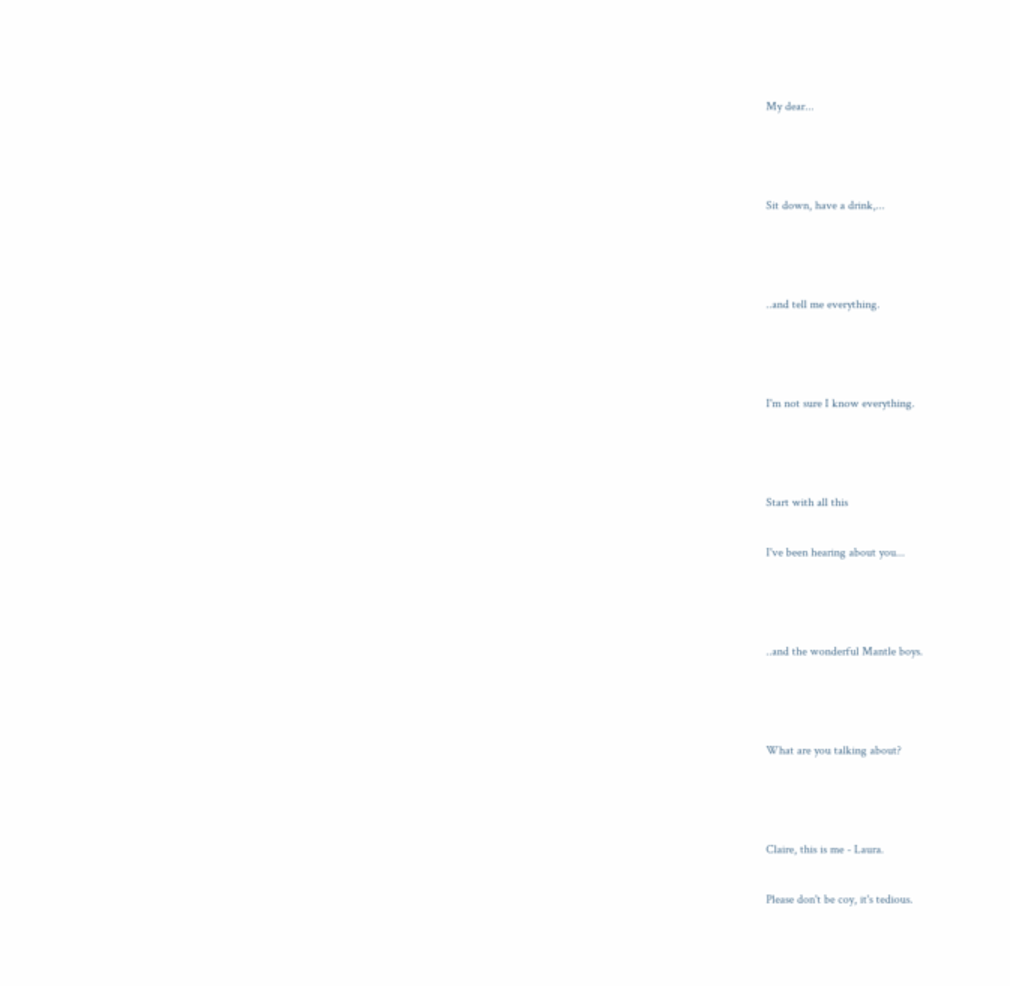My dear...



Sit down, have a drink,...



..and tell me everything.



I'm not sure I know everything.



Start with all this

I've been hearing about you...



..and the wonderful Mantle boys.



What are you talking about?



Claire, this is me - Laura.

Please don't be coy, it's tedious.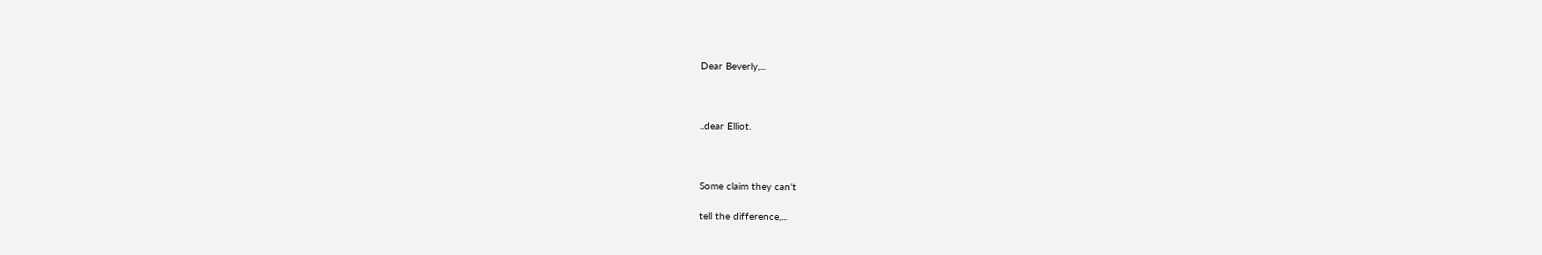Dear Beverly,...



..dear Elliot.



Some claim they can't

tell the difference,...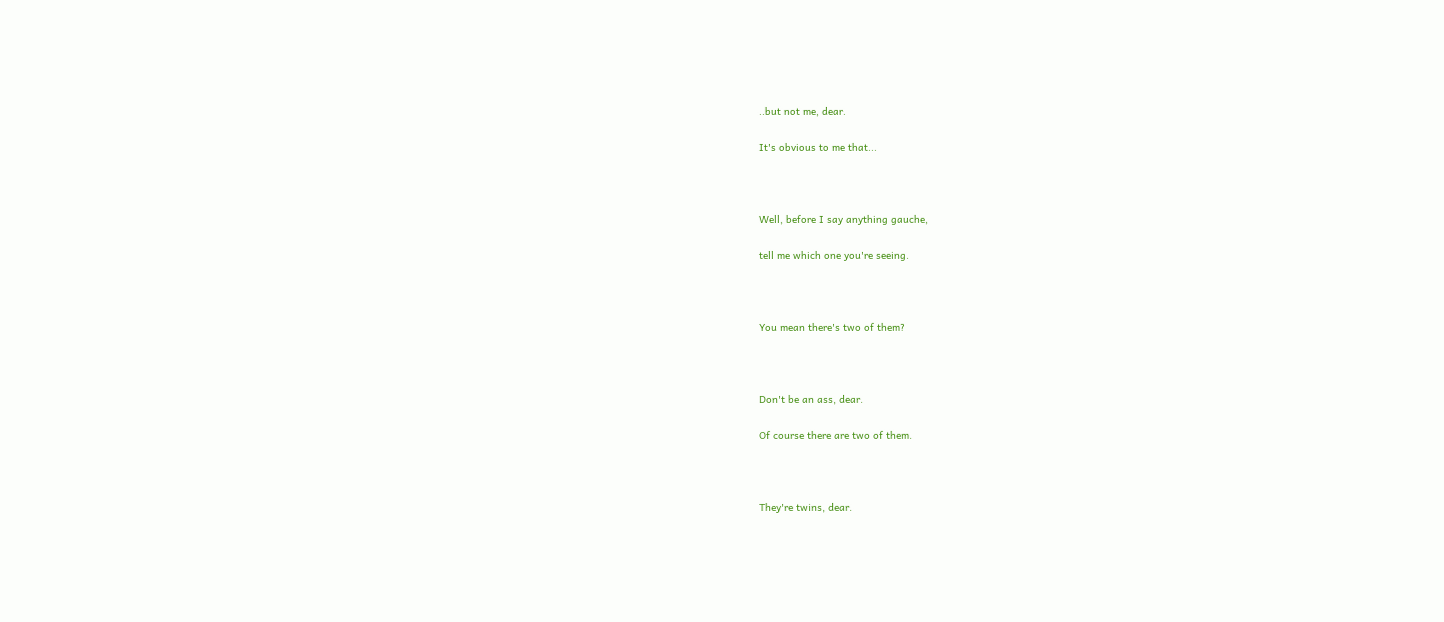..but not me, dear.

It's obvious to me that...



Well, before I say anything gauche,

tell me which one you're seeing.



You mean there's two of them?



Don't be an ass, dear.

Of course there are two of them.



They're twins, dear.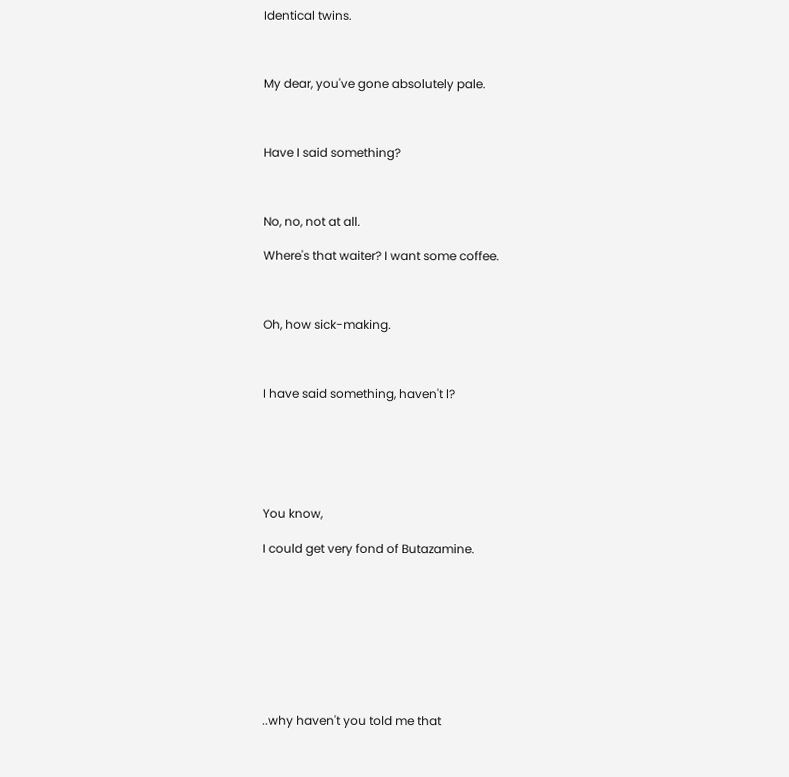Identical twins.



My dear, you've gone absolutely pale.



Have I said something?



No, no, not at all.

Where's that waiter? I want some coffee.



Oh, how sick-making.



I have said something, haven't l?






You know,

I could get very fond of Butazamine.









..why haven't you told me that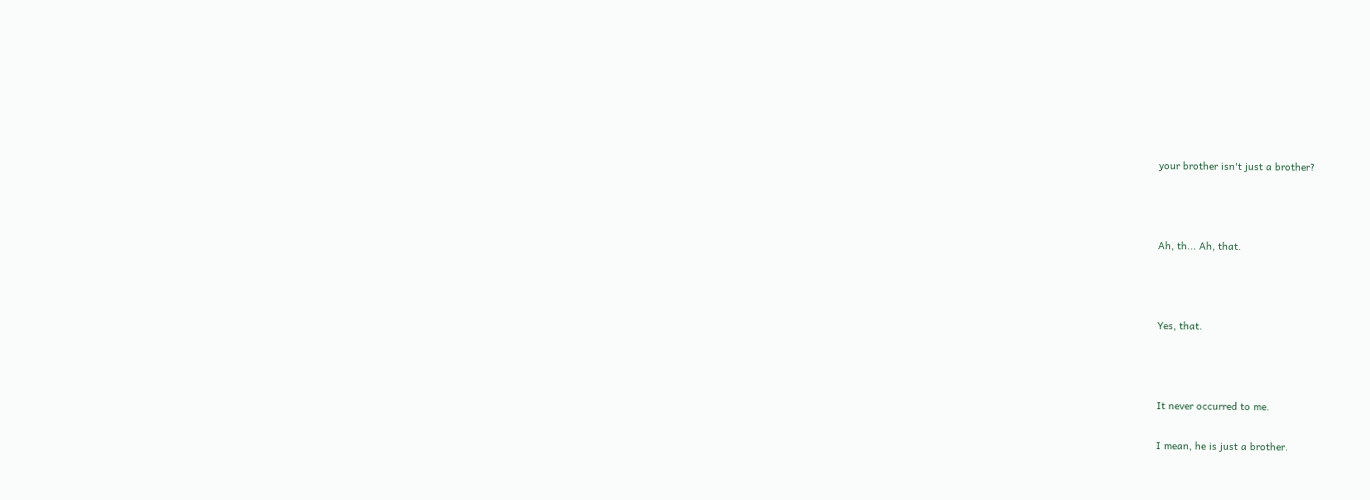your brother isn't just a brother?



Ah, th... Ah, that.



Yes, that.



It never occurred to me.

I mean, he is just a brother.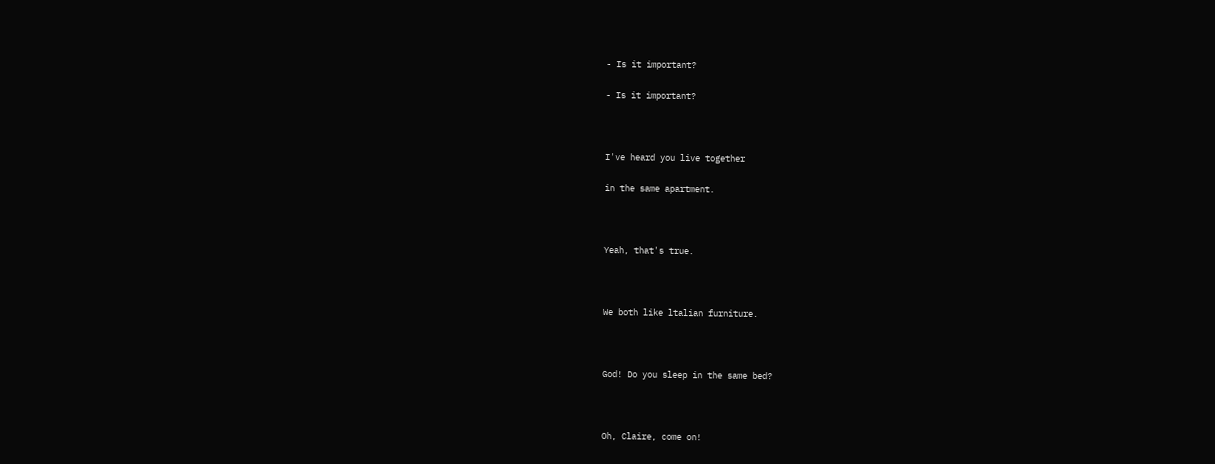- Is it important?

- Is it important?



I've heard you live together

in the same apartment.



Yeah, that's true.



We both like ltalian furniture.



God! Do you sleep in the same bed?



Oh, Claire, come on!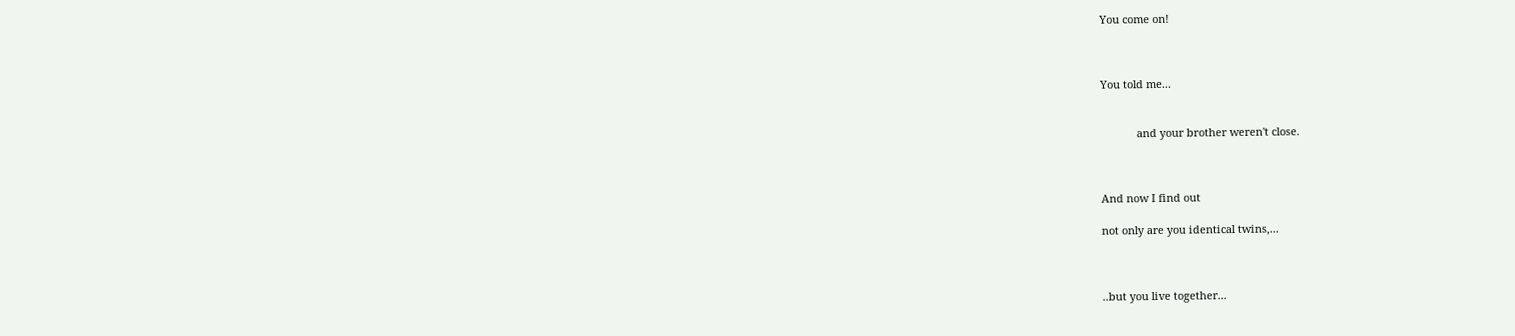You come on!



You told me...


            and your brother weren't close.



And now I find out

not only are you identical twins,...



..but you live together...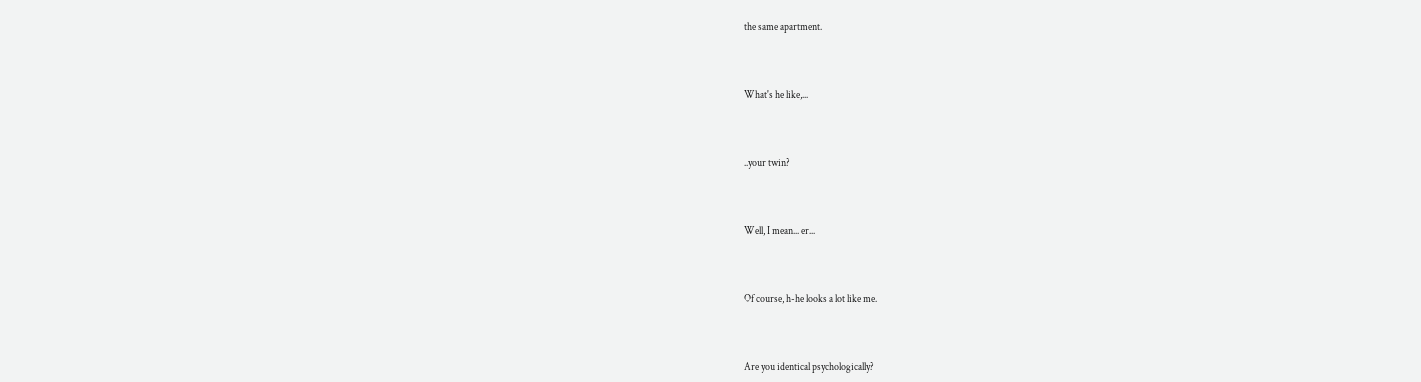the same apartment.



What's he like,...



..your twin?



Well, I mean... er...



Of course, h-he looks a lot like me.



Are you identical psychologically?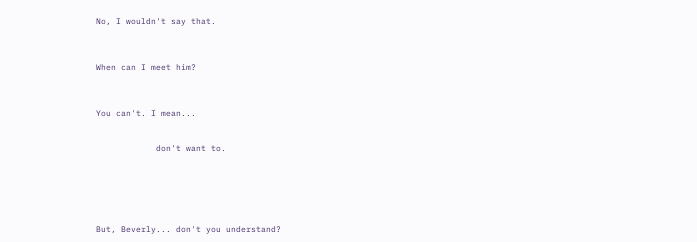No, I wouldn't say that.



When can I meet him?



You can't. I mean...


            don't want to.






But, Beverly... don't you understand?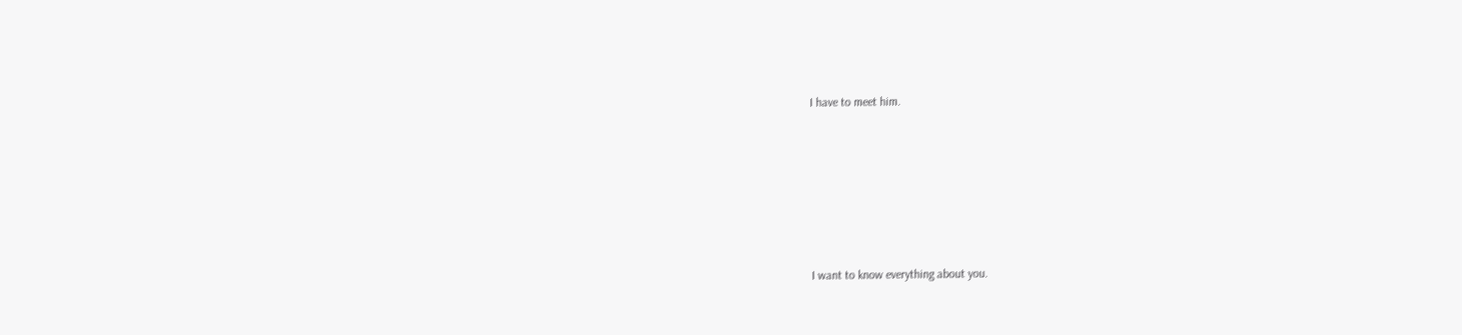I have to meet him.






I want to know everything about you.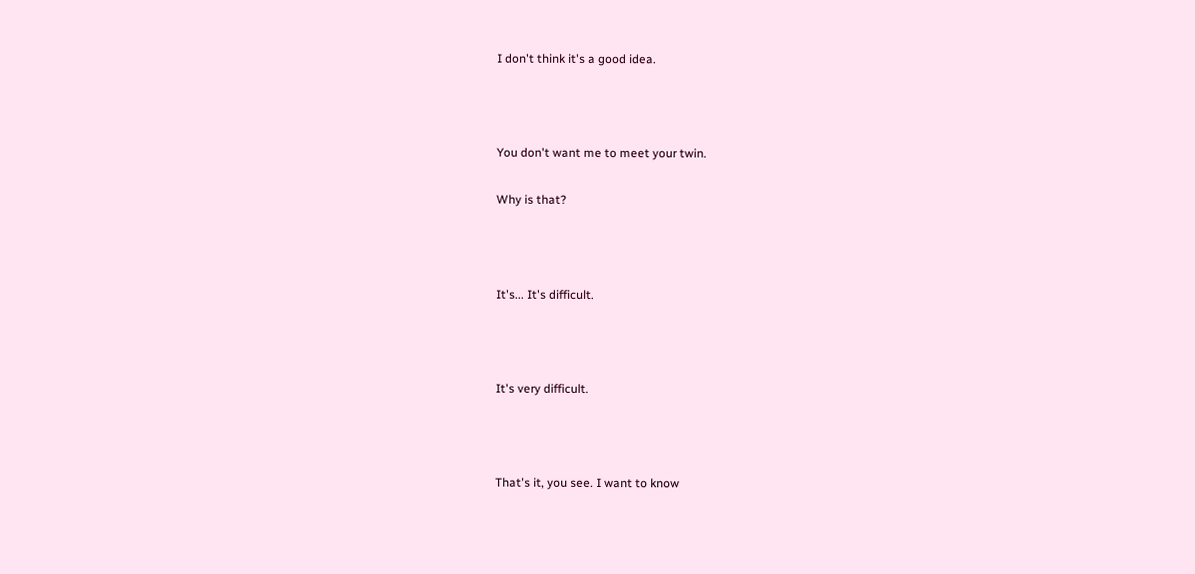I don't think it's a good idea.



You don't want me to meet your twin.

Why is that?



It's... It's difficult.



It's very difficult.



That's it, you see. I want to know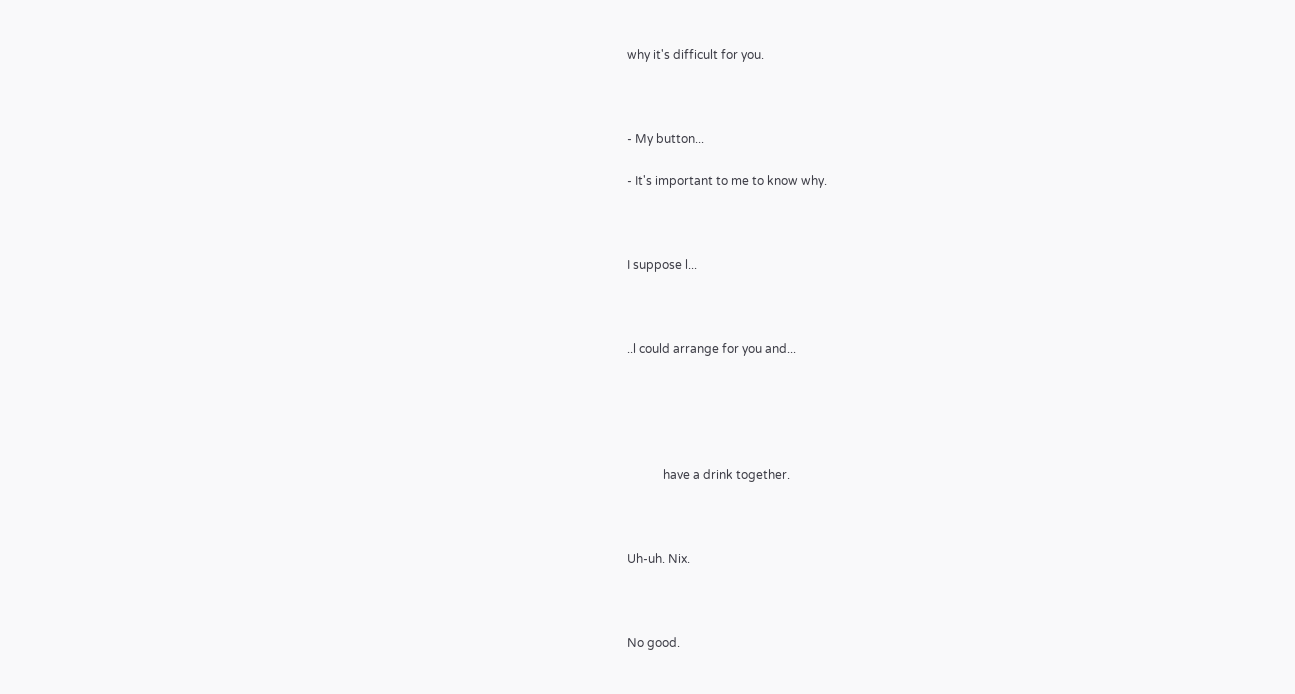why it's difficult for you.



- My button...

- It's important to me to know why.



I suppose l...



..l could arrange for you and...





            have a drink together.



Uh-uh. Nix.



No good.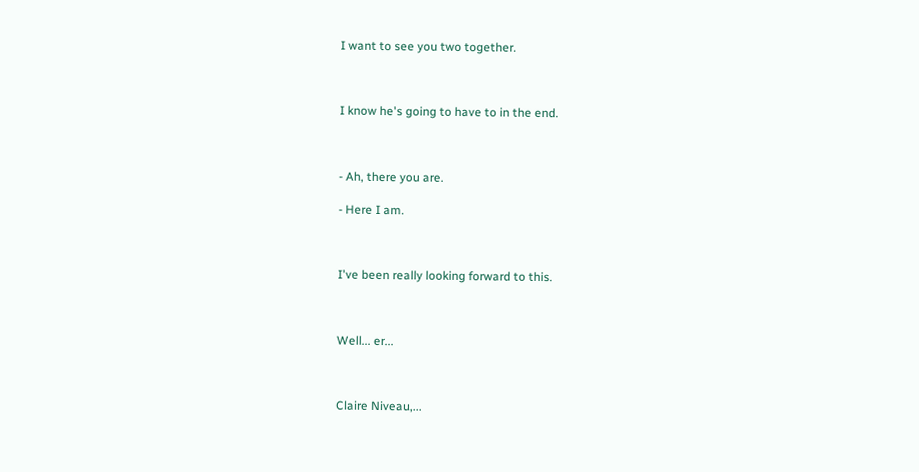I want to see you two together.



I know he's going to have to in the end.



- Ah, there you are.

- Here I am.



I've been really looking forward to this.



Well... er...



Claire Niveau,...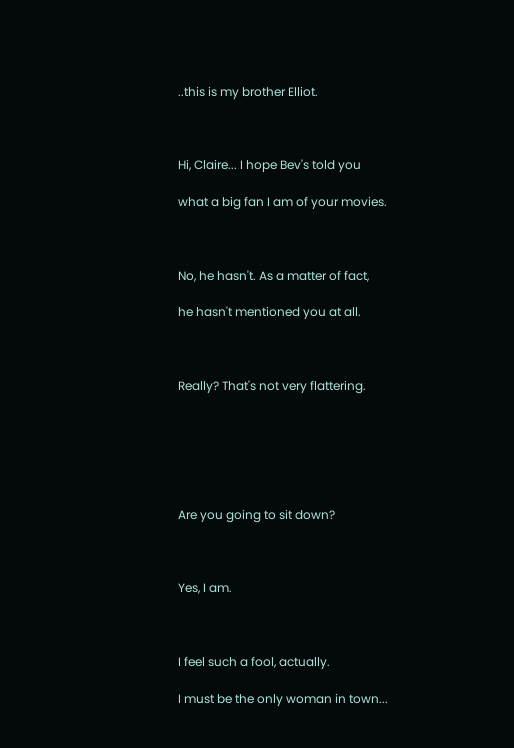..this is my brother Elliot.



Hi, Claire... I hope Bev's told you

what a big fan I am of your movies.



No, he hasn't. As a matter of fact,

he hasn't mentioned you at all.



Really? That's not very flattering.






Are you going to sit down?



Yes, I am.



I feel such a fool, actually.

I must be the only woman in town...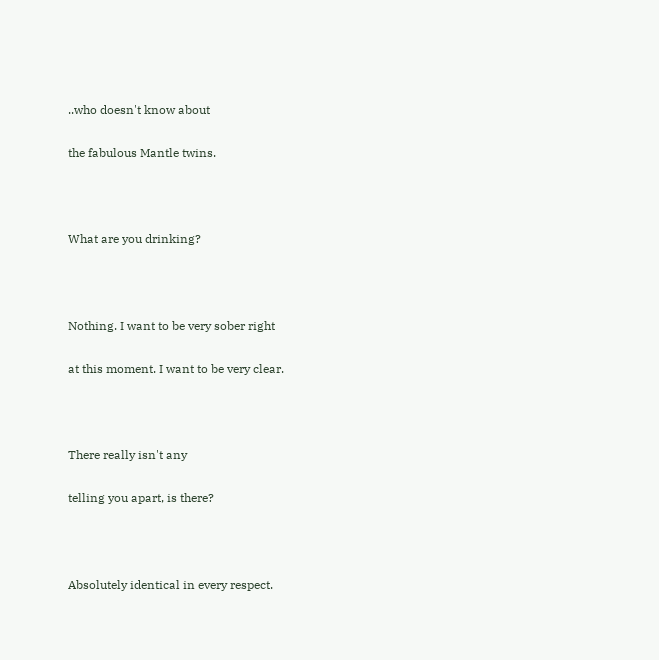..who doesn't know about

the fabulous Mantle twins.



What are you drinking?



Nothing. I want to be very sober right

at this moment. I want to be very clear.



There really isn't any

telling you apart, is there?



Absolutely identical in every respect.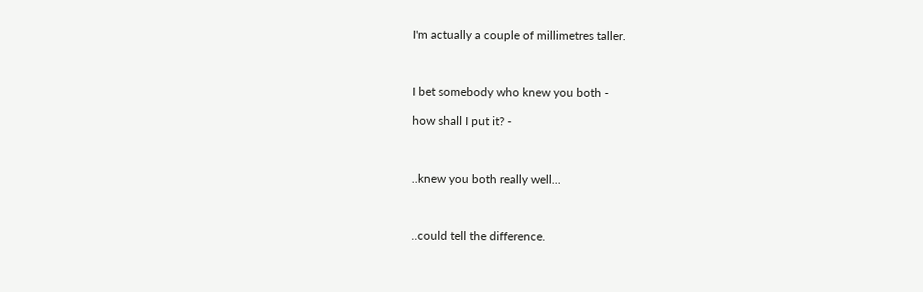I'm actually a couple of millimetres taller.



I bet somebody who knew you both -

how shall I put it? -



..knew you both really well...



..could tell the difference.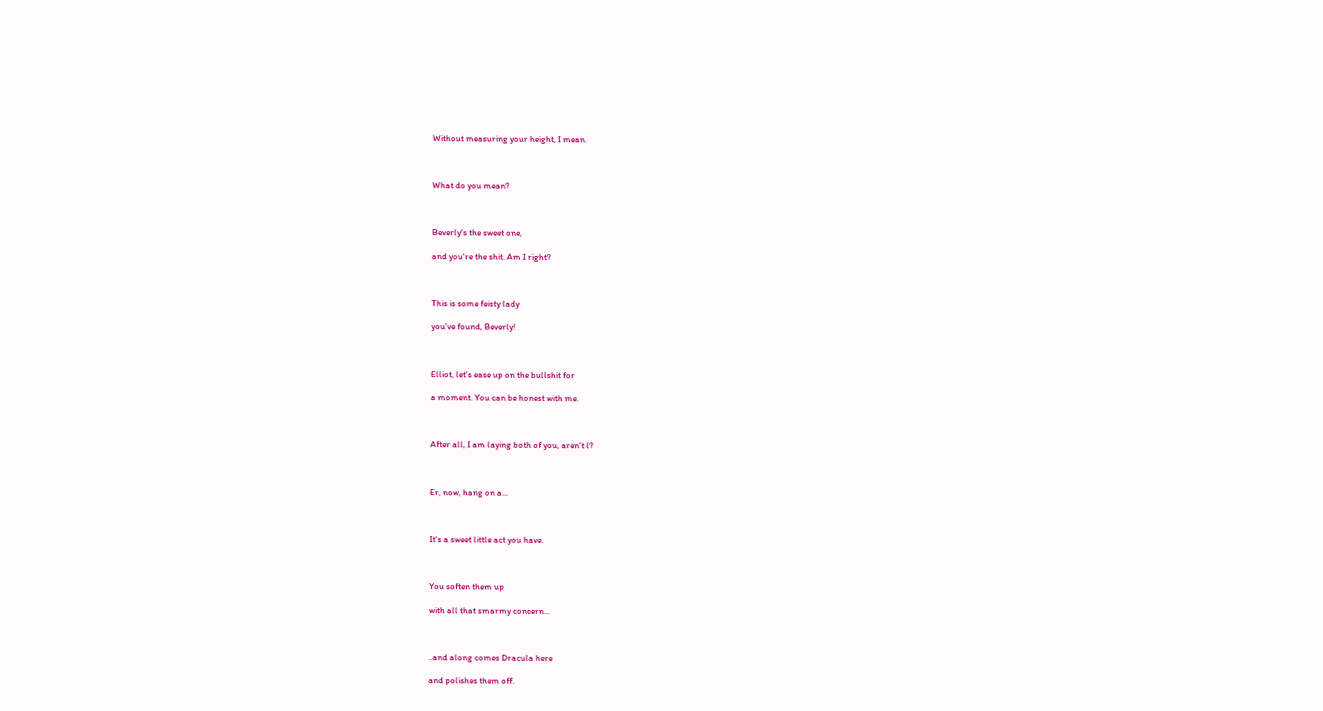Without measuring your height, I mean.



What do you mean?



Beverly's the sweet one,

and you're the shit. Am I right?



This is some feisty lady

you've found, Beverly!



Elliot, let's ease up on the bullshit for

a moment. You can be honest with me.



After all, I am laying both of you, aren't l?



Er, now, hang on a...



It's a sweet little act you have.



You soften them up

with all that smarmy concern...



..and along comes Dracula here

and polishes them off.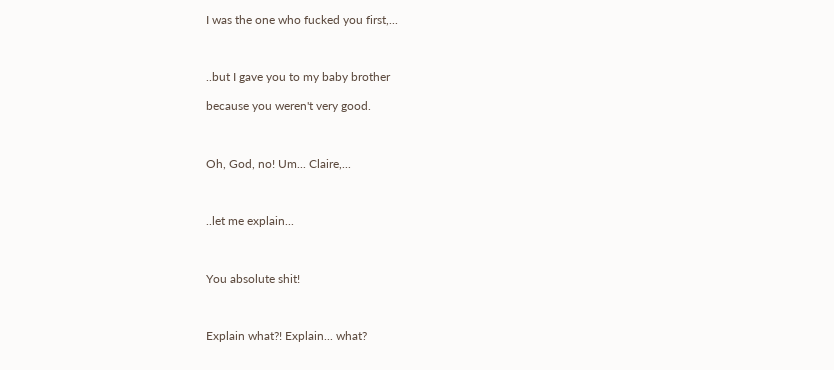I was the one who fucked you first,...



..but I gave you to my baby brother

because you weren't very good.



Oh, God, no! Um... Claire,...



..let me explain...



You absolute shit!



Explain what?! Explain... what?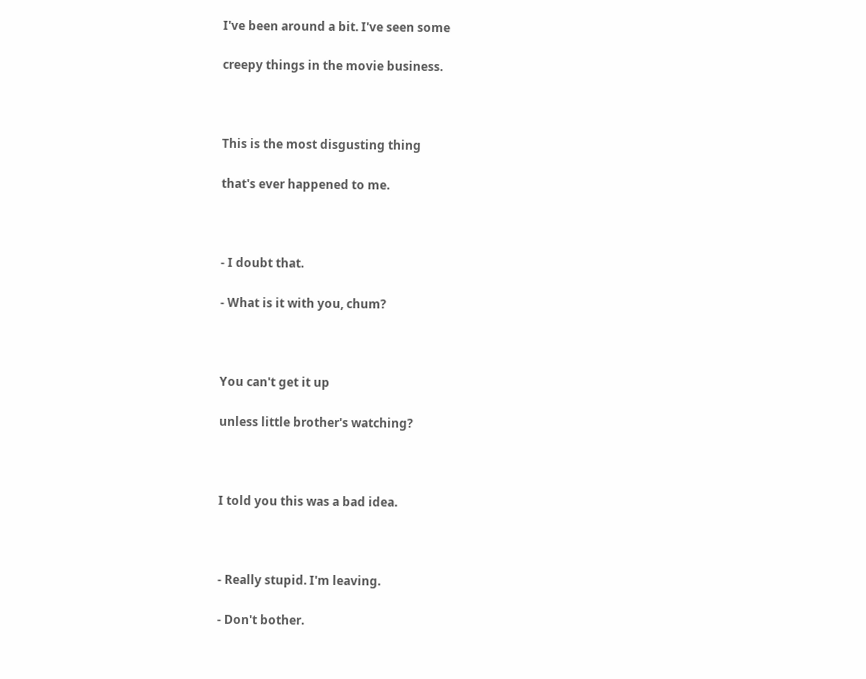I've been around a bit. I've seen some

creepy things in the movie business.



This is the most disgusting thing

that's ever happened to me.



- I doubt that.

- What is it with you, chum?



You can't get it up

unless little brother's watching?



I told you this was a bad idea.



- Really stupid. I'm leaving.

- Don't bother.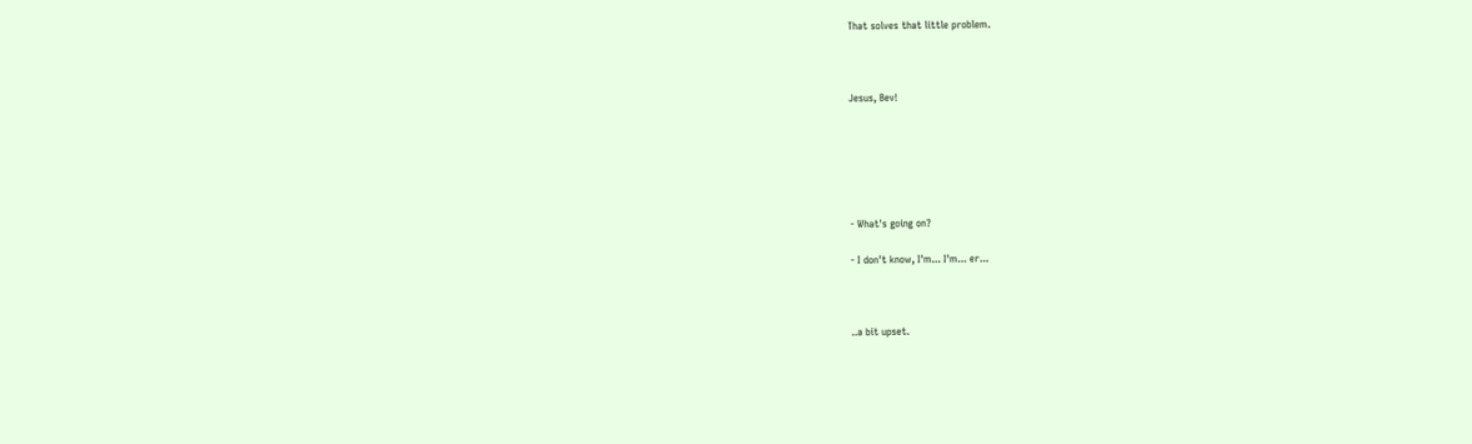That solves that little problem.



Jesus, Bev!






- What's going on?

- I don't know, I'm... I'm... er...



..a bit upset.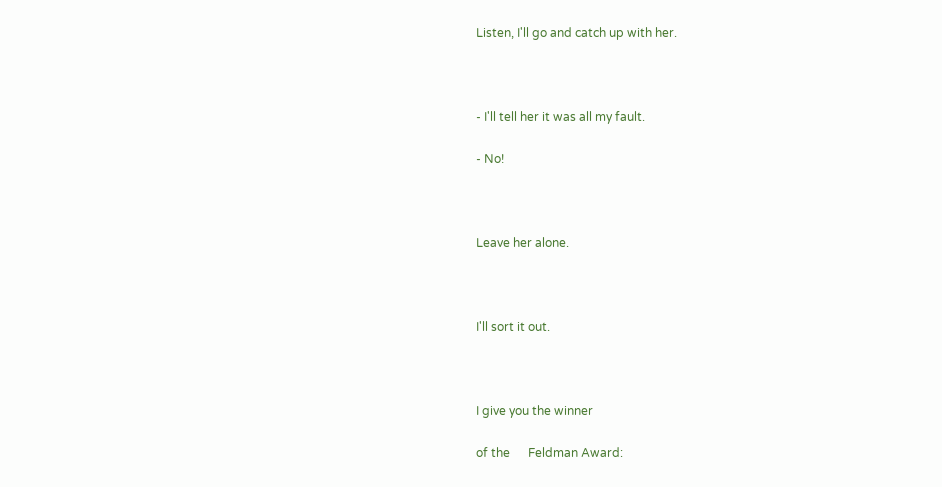Listen, I'll go and catch up with her.



- I'll tell her it was all my fault.

- No!



Leave her alone.



I'll sort it out.



I give you the winner

of the      Feldman Award: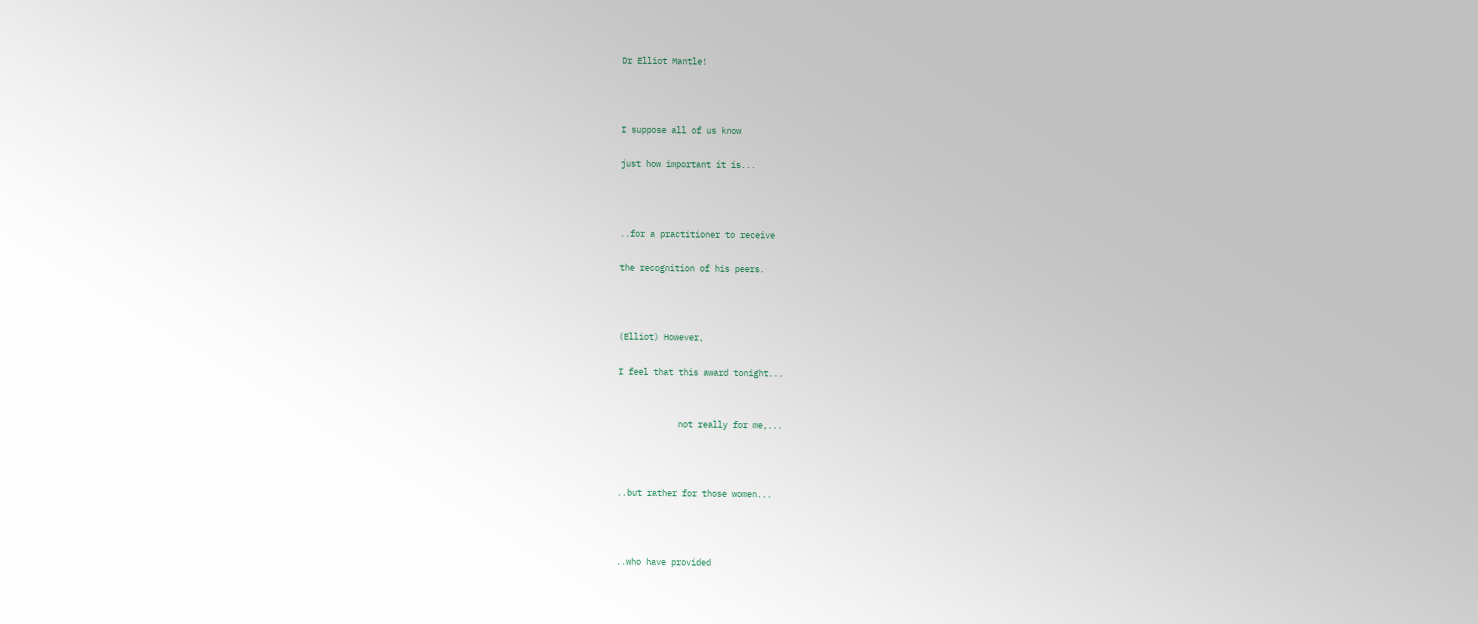Dr Elliot Mantle!



I suppose all of us know

just how important it is...



..for a practitioner to receive

the recognition of his peers.



(Elliot) However,

I feel that this award tonight...


            not really for me,...



..but rather for those women...



..who have provided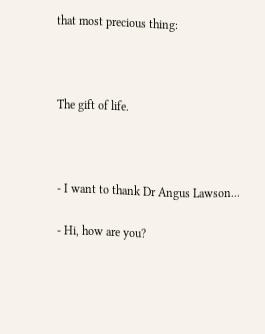that most precious thing:



The gift of life.



- I want to thank Dr Angus Lawson...

- Hi, how are you?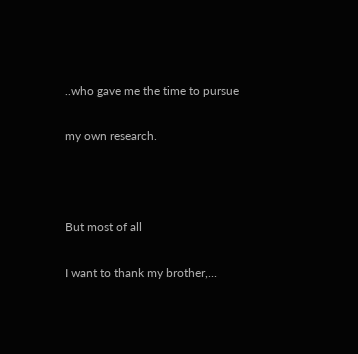..who gave me the time to pursue

my own research.



But most of all

I want to thank my brother,...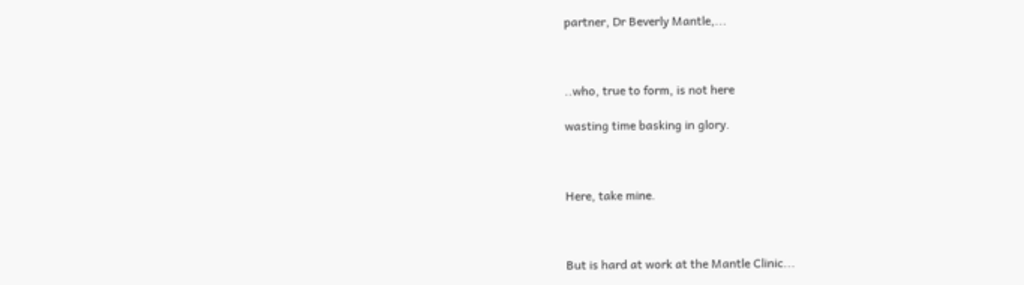partner, Dr Beverly Mantle,...



..who, true to form, is not here

wasting time basking in glory.



Here, take mine.



But is hard at work at the Mantle Clinic...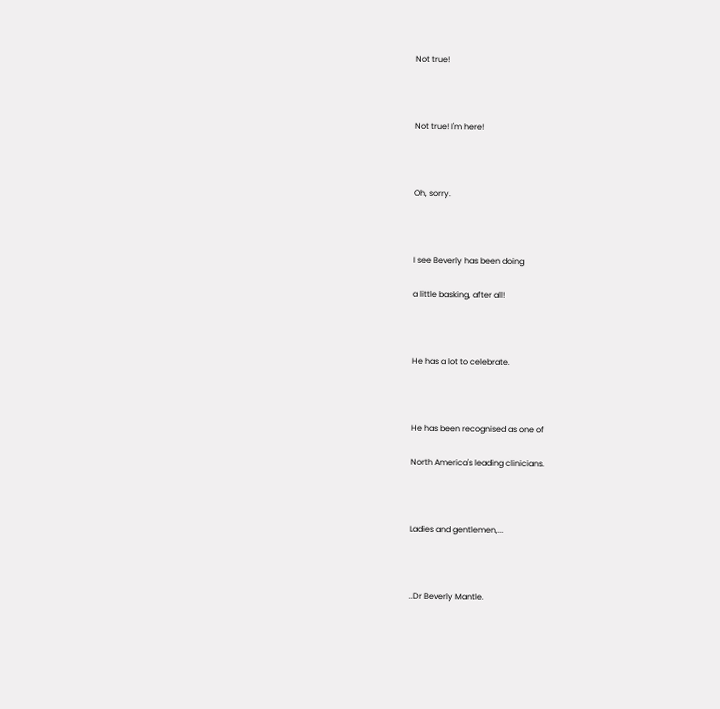Not true!



Not true! I'm here!



Oh, sorry.



I see Beverly has been doing

a little basking, after all!



He has a lot to celebrate.



He has been recognised as one of

North America's leading clinicians.



Ladies and gentlemen,...



..Dr Beverly Mantle.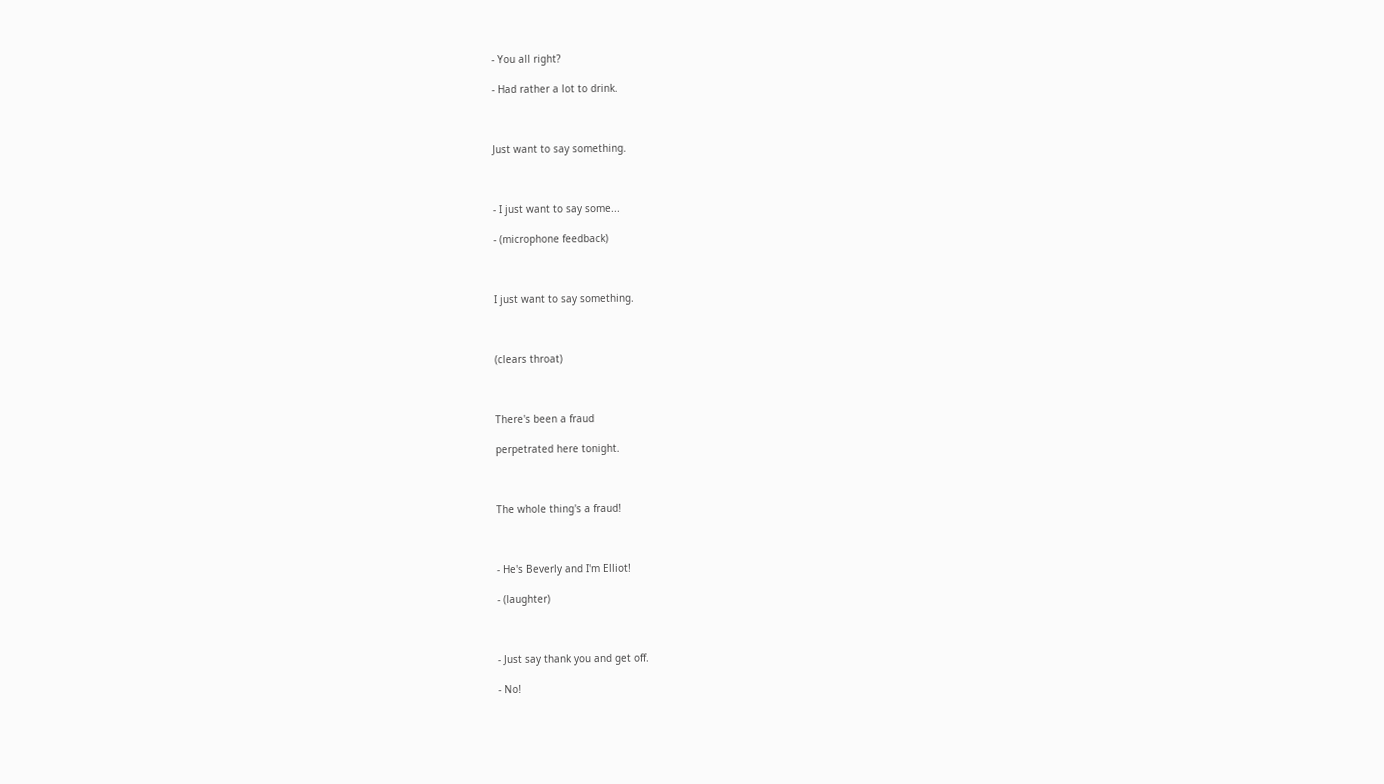- You all right?

- Had rather a lot to drink.



Just want to say something.



- I just want to say some...

- (microphone feedback)



I just want to say something.



(clears throat)



There's been a fraud

perpetrated here tonight.



The whole thing's a fraud!



- He's Beverly and I'm Elliot!

- (laughter)



- Just say thank you and get off.

- No!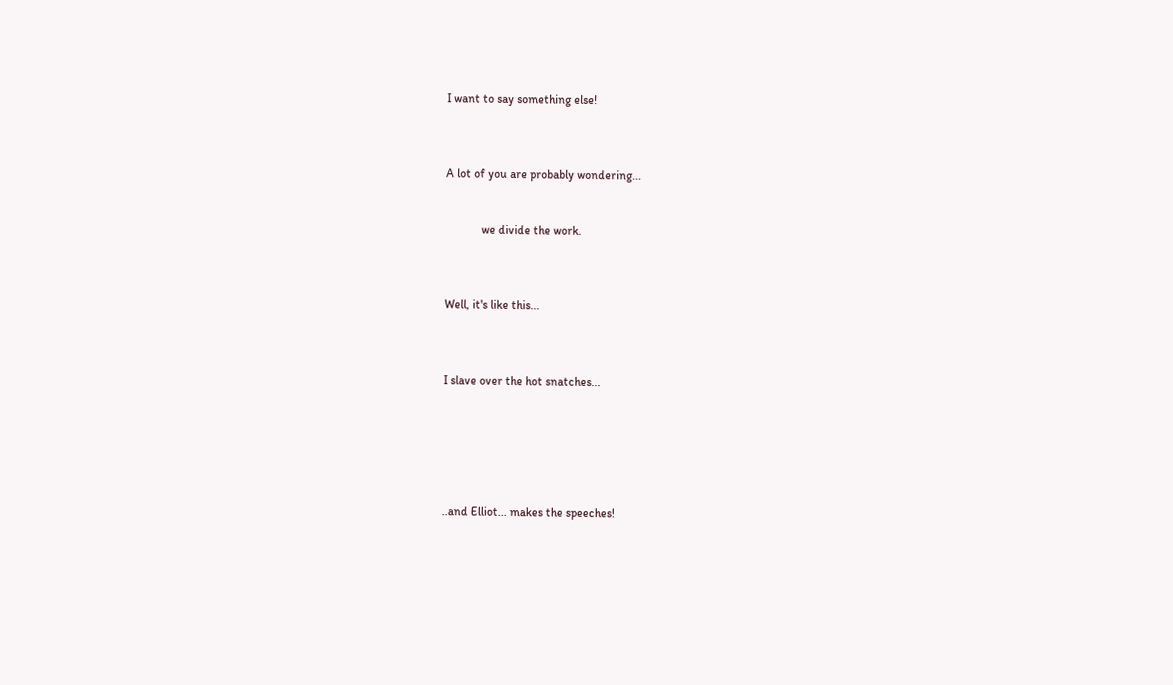I want to say something else!



A lot of you are probably wondering...


            we divide the work.



Well, it's like this...



I slave over the hot snatches...






..and Elliot... makes the speeches!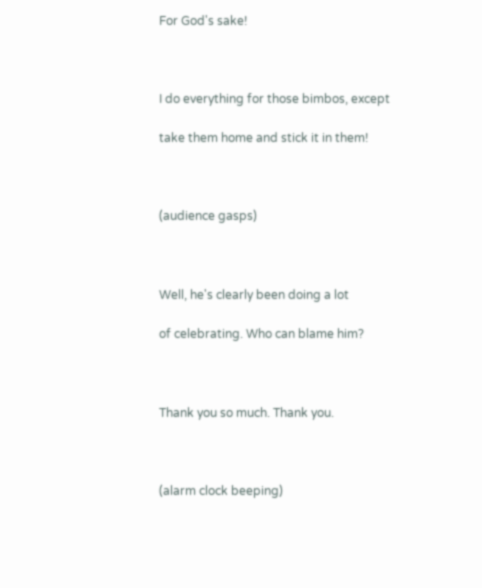For God's sake!



I do everything for those bimbos, except

take them home and stick it in them!



(audience gasps)



Well, he's clearly been doing a lot

of celebrating. Who can blame him?



Thank you so much. Thank you.



(alarm clock beeping)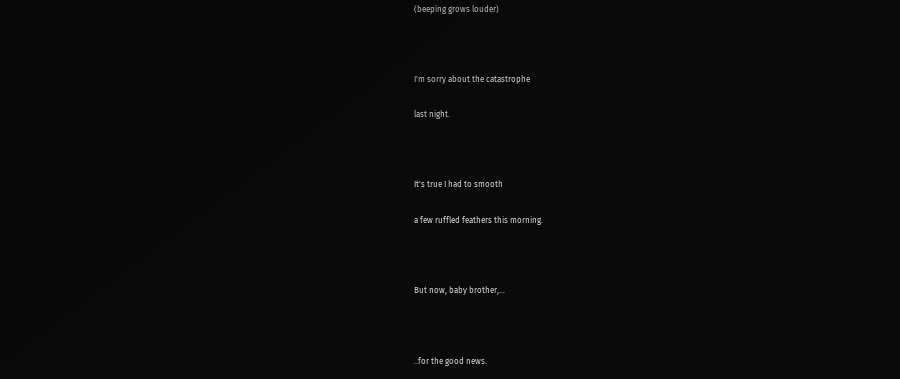(beeping grows louder)



I'm sorry about the catastrophe

last night.



It's true I had to smooth

a few ruffled feathers this morning.



But now, baby brother,...



..for the good news.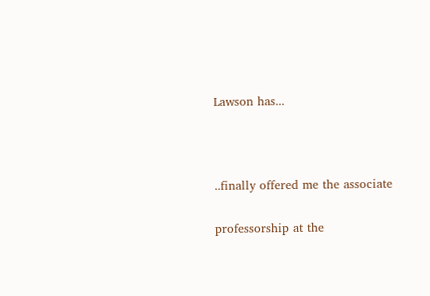Lawson has...



..finally offered me the associate

professorship at the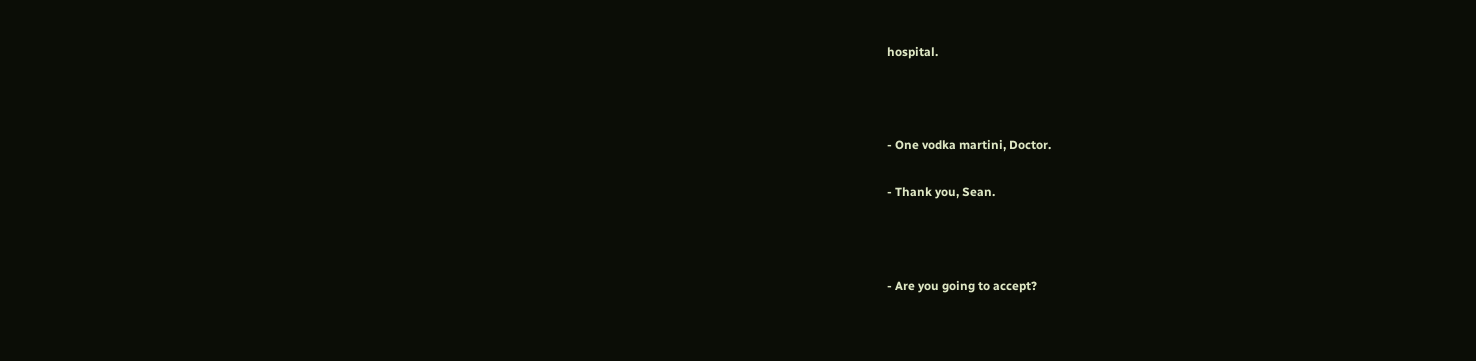hospital.



- One vodka martini, Doctor.

- Thank you, Sean.



- Are you going to accept?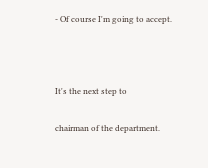- Of course I'm going to accept.



It's the next step to

chairman of the department.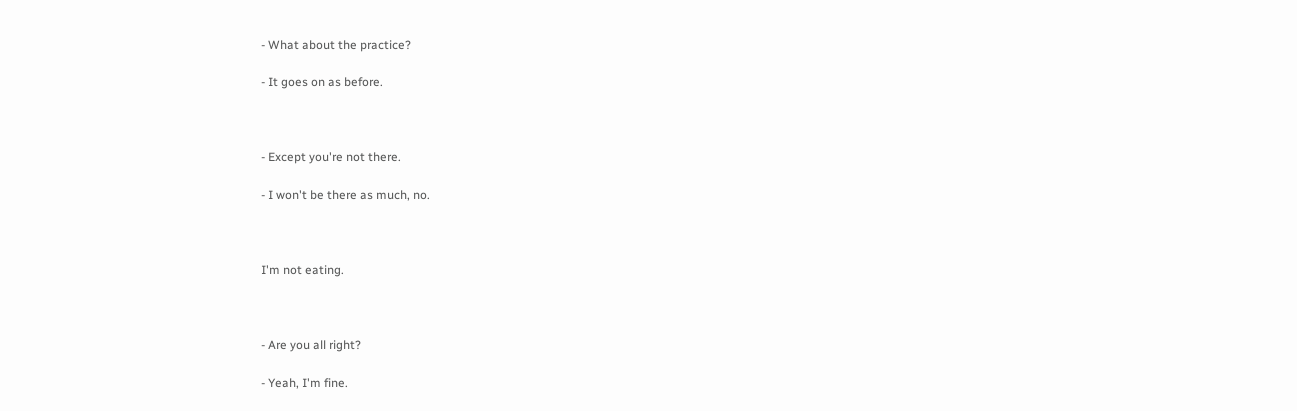- What about the practice?

- It goes on as before.



- Except you're not there.

- I won't be there as much, no.



I'm not eating.



- Are you all right?

- Yeah, I'm fine.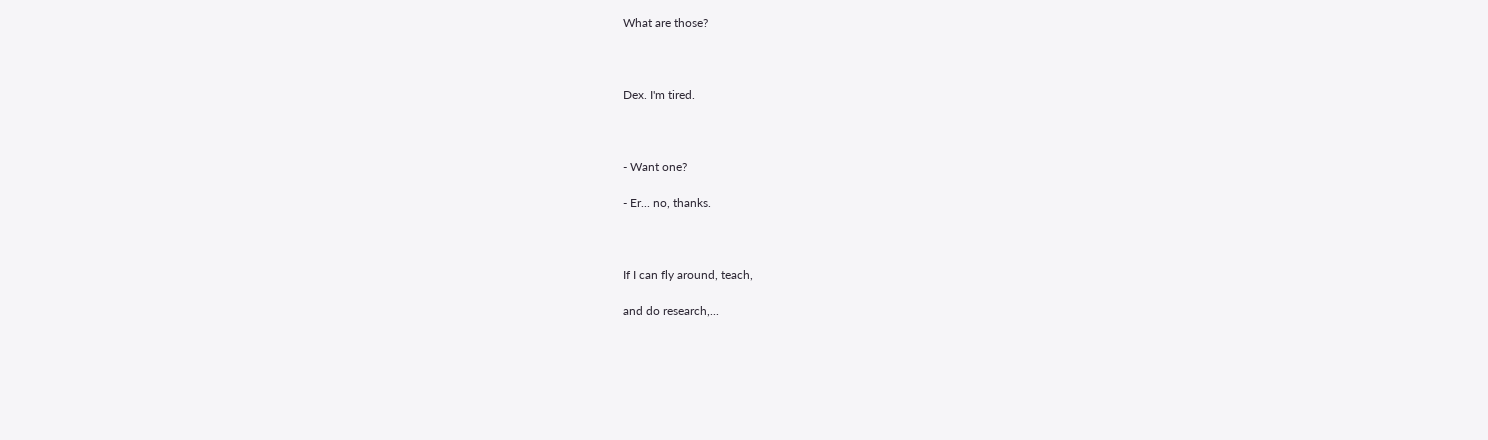What are those?



Dex. I'm tired.



- Want one?

- Er... no, thanks.



If I can fly around, teach,

and do research,...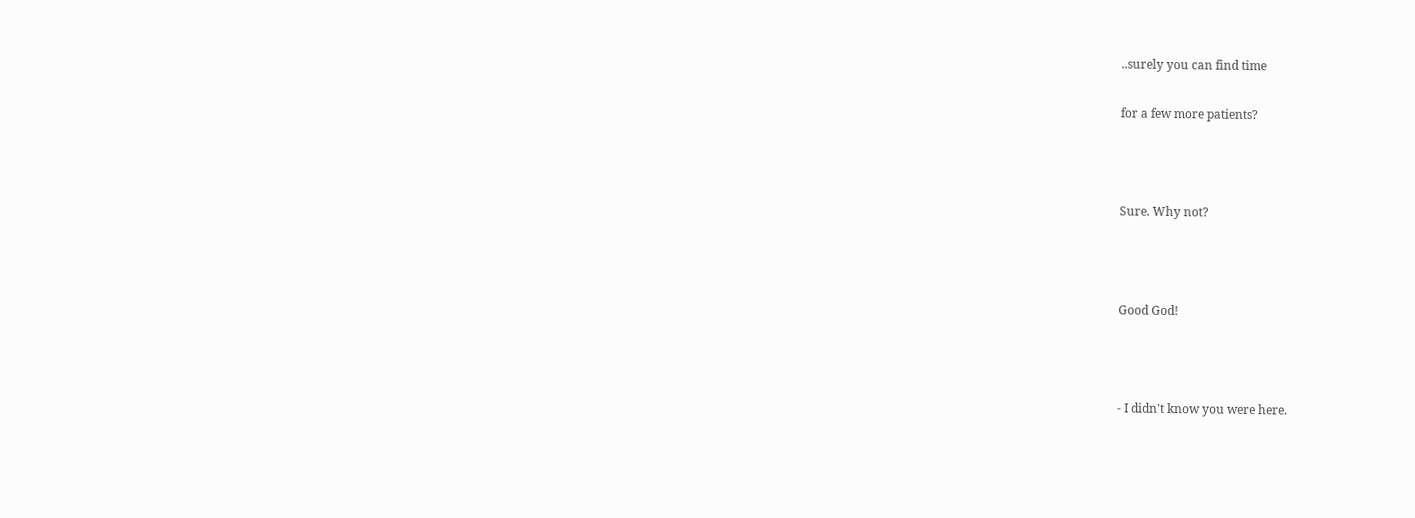..surely you can find time

for a few more patients?



Sure. Why not?



Good God!



- I didn't know you were here.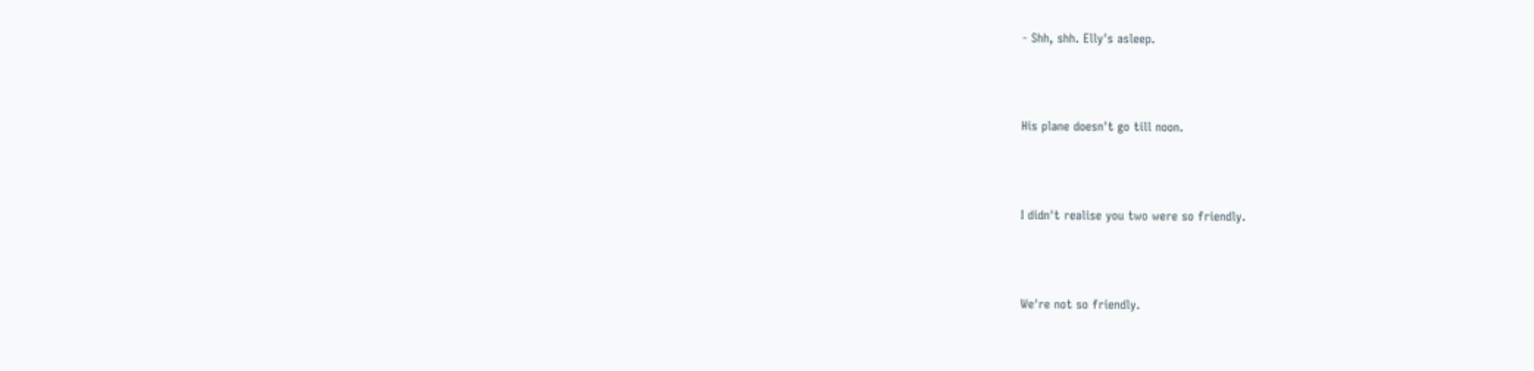- Shh, shh. Elly's asleep.



His plane doesn't go till noon.



I didn't realise you two were so friendly.



We're not so friendly.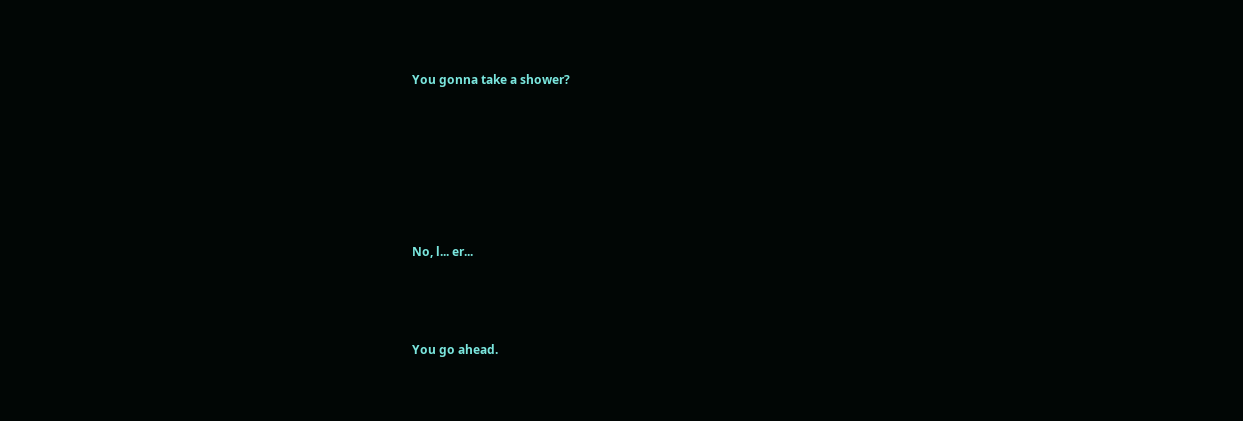You gonna take a shower?






No, l... er...



You go ahead.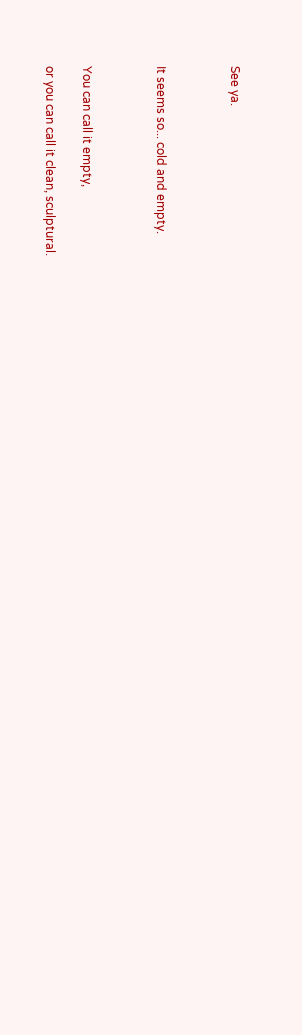See ya.



It seems so... cold and empty.



You can call it empty,

or you can call it clean, sculptural.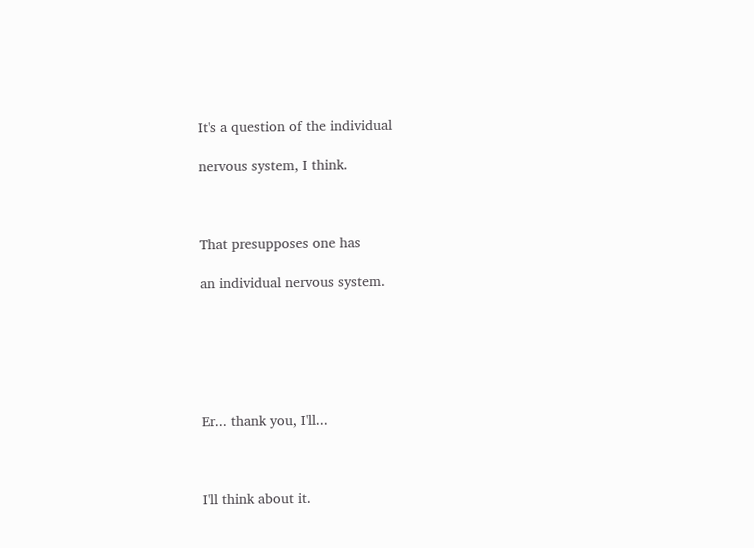It's a question of the individual

nervous system, I think.



That presupposes one has

an individual nervous system.






Er... thank you, I'll...



I'll think about it.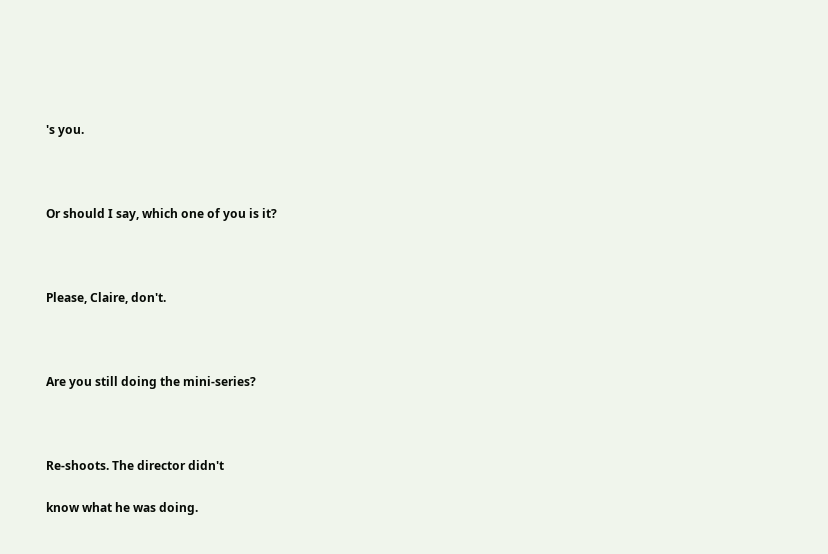's you.



Or should I say, which one of you is it?



Please, Claire, don't.



Are you still doing the mini-series?



Re-shoots. The director didn't

know what he was doing.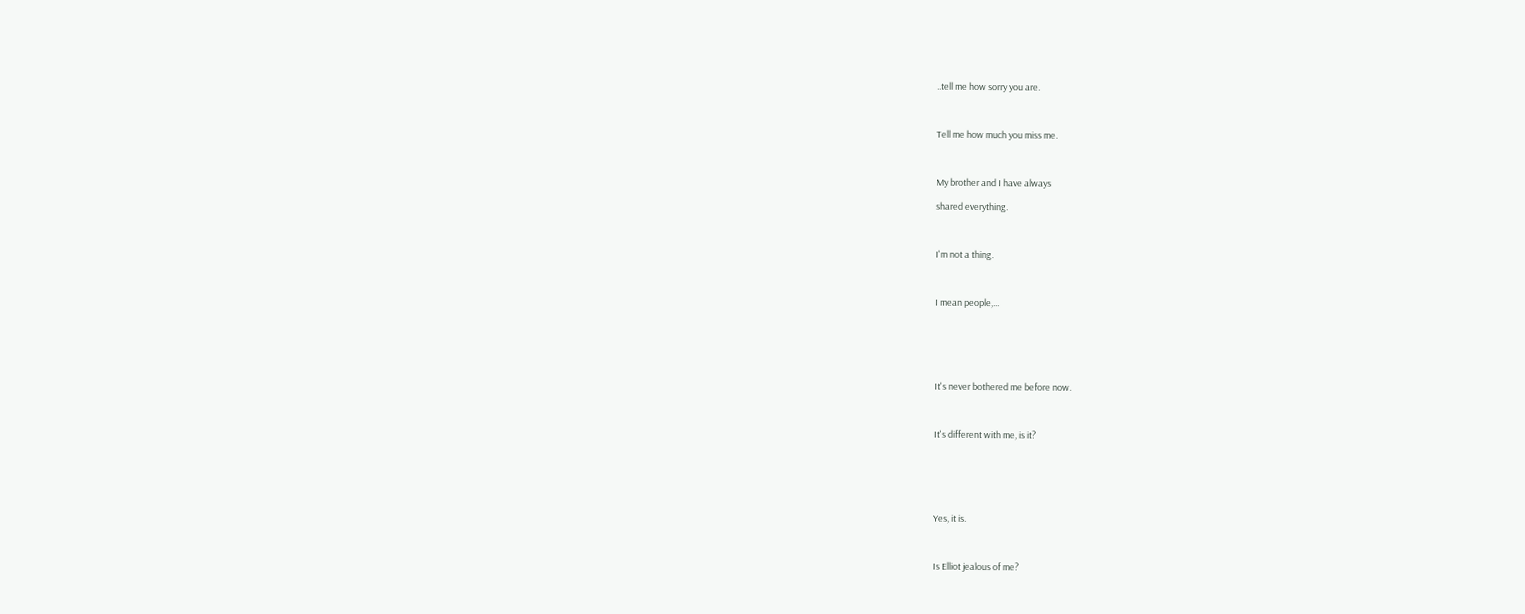..tell me how sorry you are.



Tell me how much you miss me.



My brother and I have always

shared everything.



I'm not a thing.



I mean people,...






It's never bothered me before now.



It's different with me, is it?






Yes, it is.



Is Elliot jealous of me?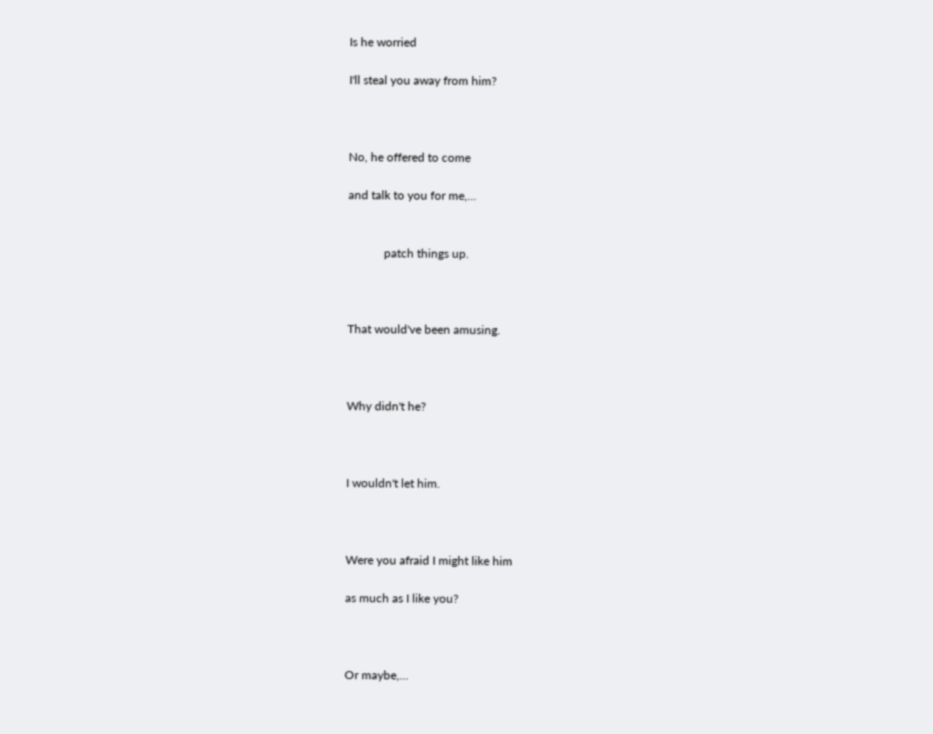Is he worried

I'll steal you away from him?



No, he offered to come

and talk to you for me,...


            patch things up.



That would've been amusing.



Why didn't he?



I wouldn't let him.



Were you afraid I might like him

as much as I like you?



Or maybe,...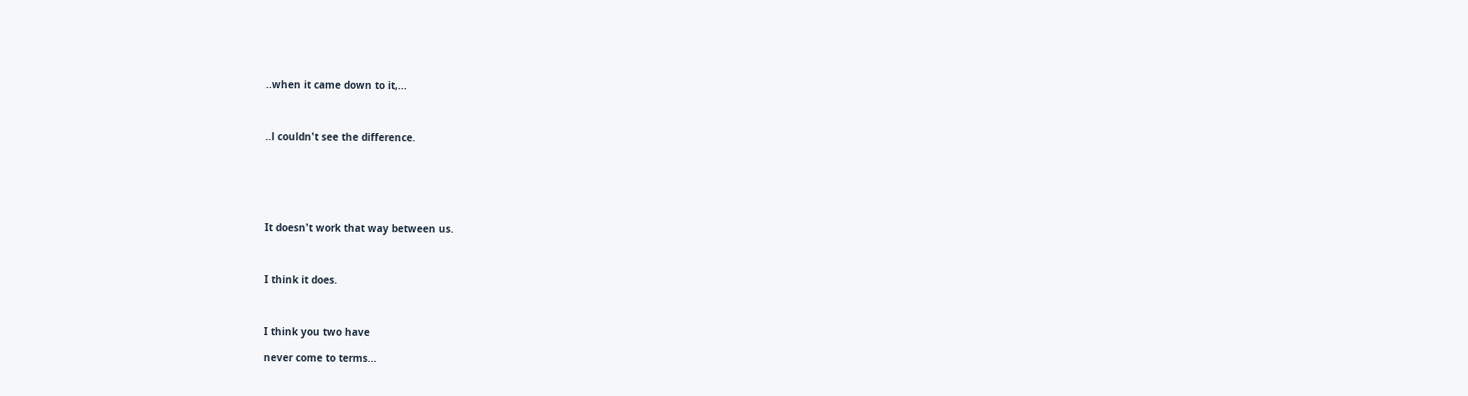..when it came down to it,...



..l couldn't see the difference.






It doesn't work that way between us.



I think it does.



I think you two have

never come to terms...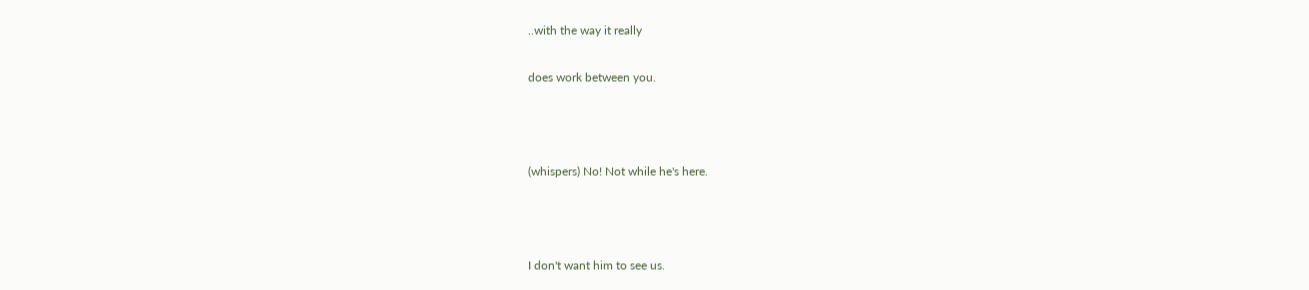..with the way it really

does work between you.



(whispers) No! Not while he's here.



I don't want him to see us.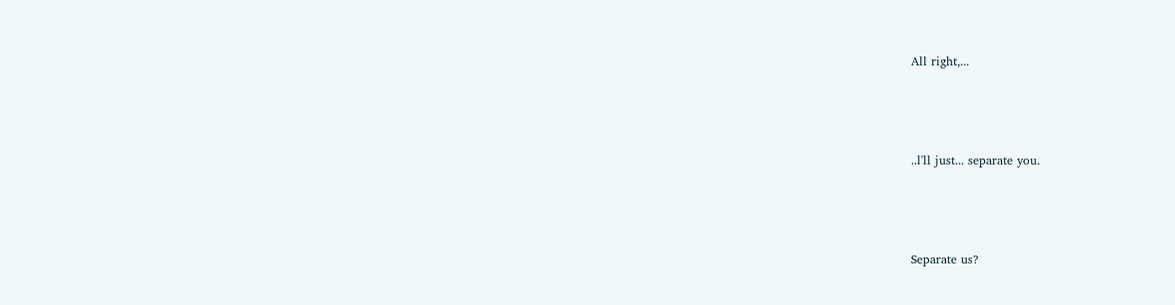All right,...



..l'll just... separate you.



Separate us?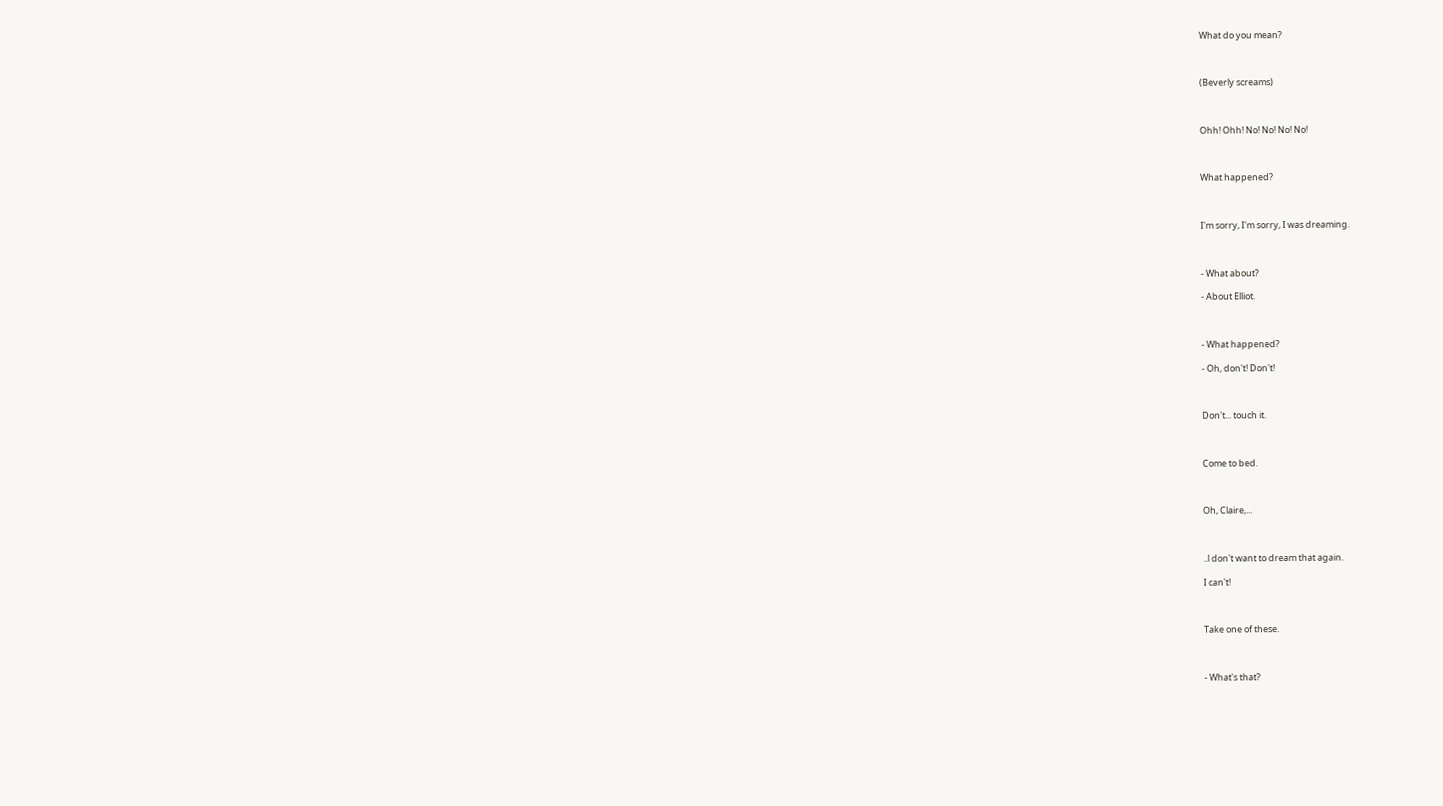What do you mean?



(Beverly screams)



Ohh! Ohh! No! No! No! No!



What happened?



I'm sorry, I'm sorry, I was dreaming.



- What about?

- About Elliot.



- What happened?

- Oh, don't! Don't!



Don't... touch it.



Come to bed.



Oh, Claire,...



..l don't want to dream that again.

I can't!



Take one of these.



- What's that?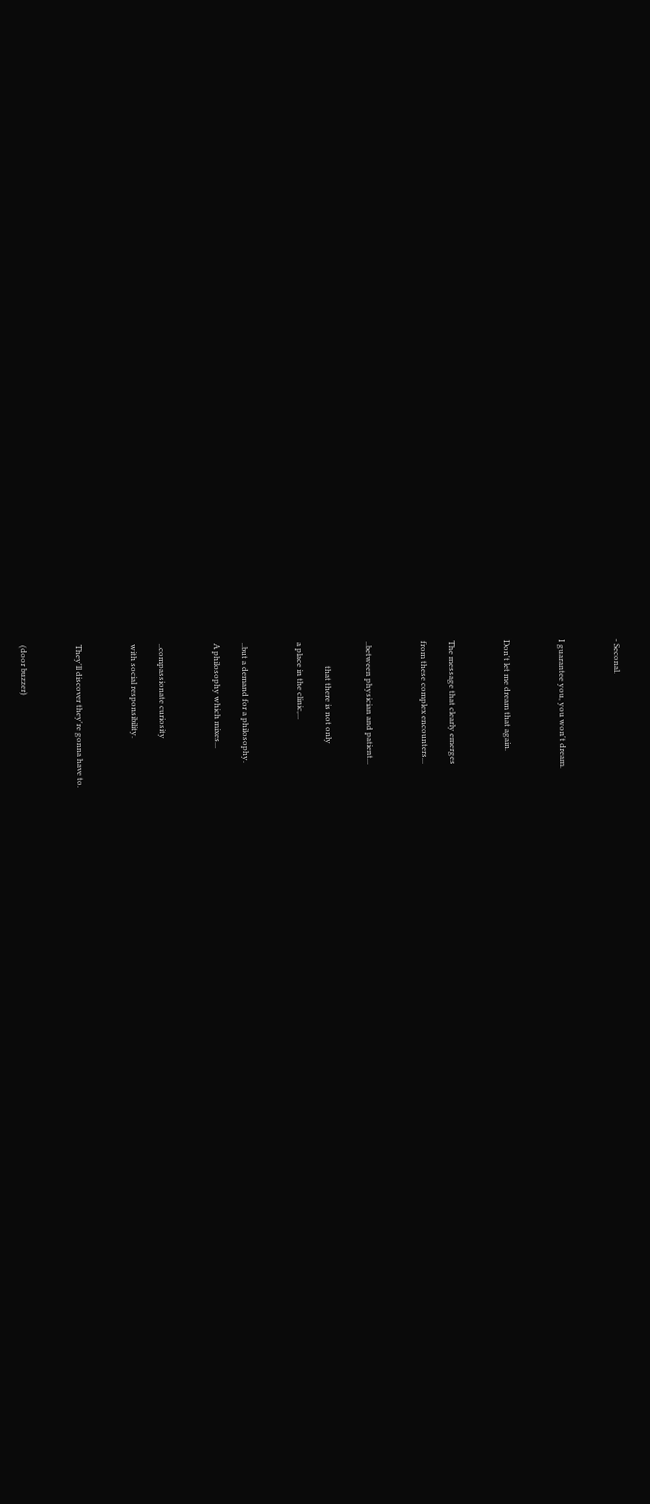- Seconal.



I guarantee you, you won't dream.



Don't let me dream that again.



The message that clearly emerges

from these complex encounters...



..between physician and patient...


            that there is not only

a place in the clinic,...



..but a demand for a philosophy.

A philosophy which mixes...



..compassionate curiosity

with social responsibility.



They'll discover they're gonna have to.



(door buzzer)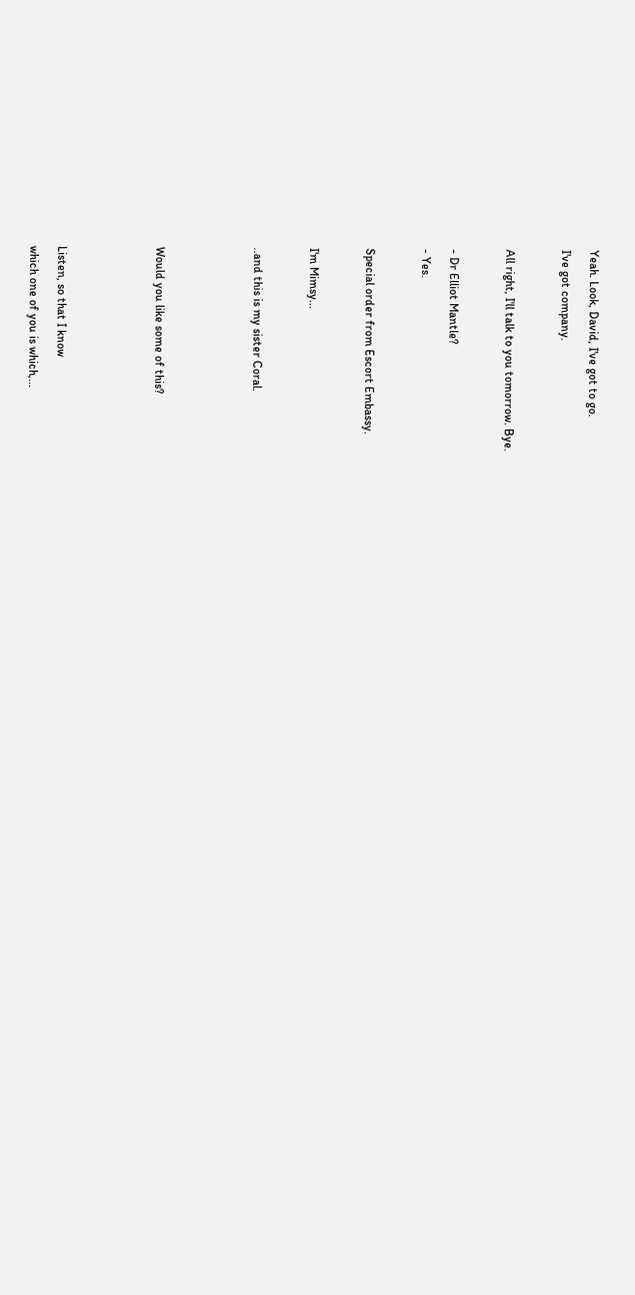Yeah. Look, David, I've got to go.

I've got company.



All right, I'll talk to you tomorrow. Bye.



- Dr Elliot Mantle?

- Yes.



Special order from Escort Embassy.



I'm Mimsy...



..and this is my sister Coral.






Would you like some of this?






Listen, so that I know

which one of you is which,...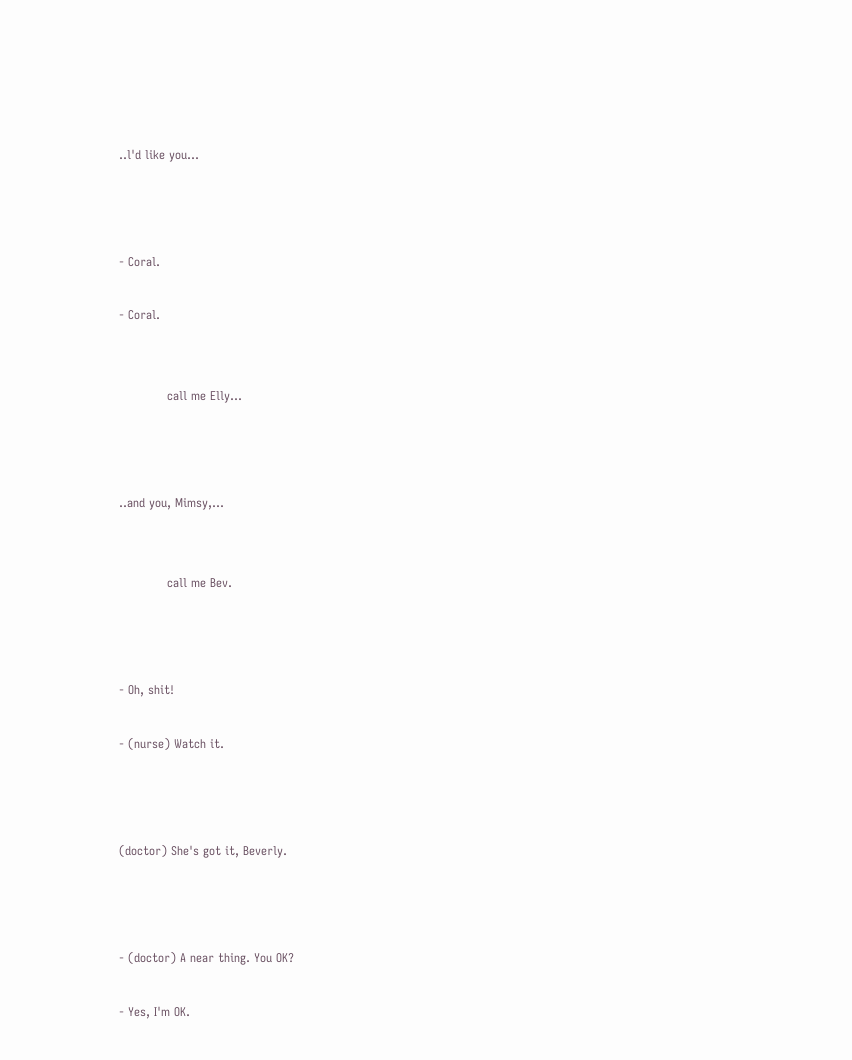..l'd like you...



- Coral.

- Coral.


            call me Elly...



..and you, Mimsy,...


            call me Bev.



- Oh, shit!

- (nurse) Watch it.



(doctor) She's got it, Beverly.



- (doctor) A near thing. You OK?

- Yes, I'm OK.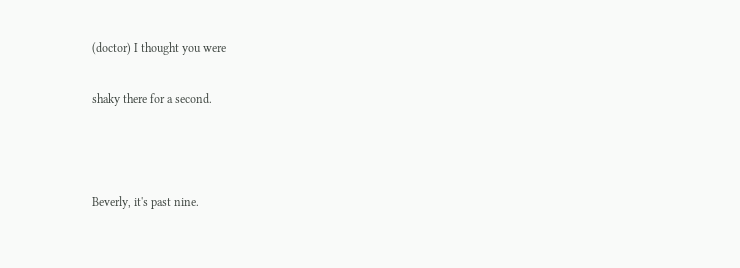(doctor) I thought you were

shaky there for a second.



Beverly, it's past nine.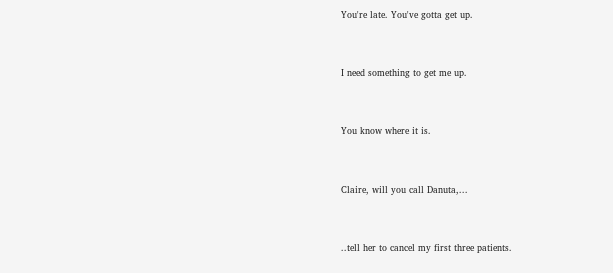You're late. You've gotta get up.



I need something to get me up.



You know where it is.



Claire, will you call Danuta,...



..tell her to cancel my first three patients.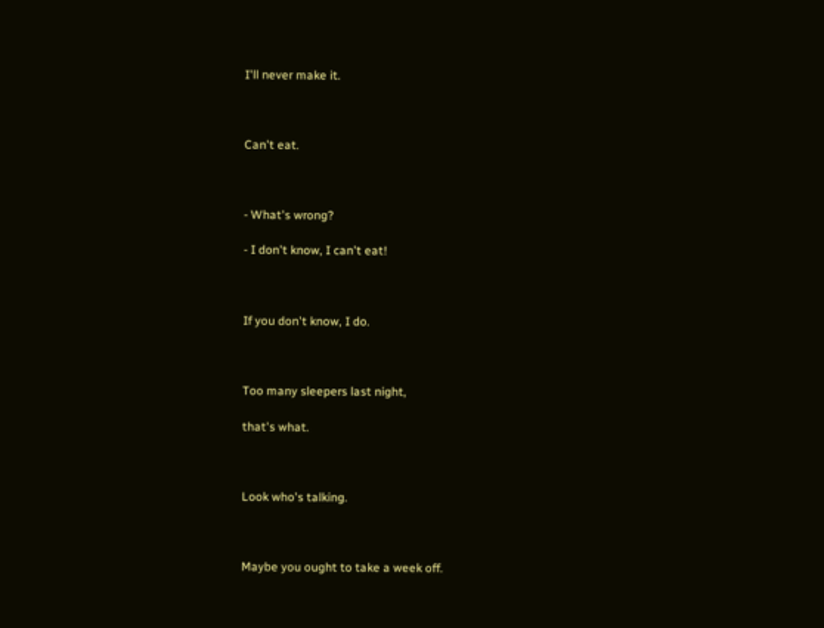I'll never make it.



Can't eat.



- What's wrong?

- I don't know, I can't eat!



If you don't know, I do.



Too many sleepers last night,

that's what.



Look who's talking.



Maybe you ought to take a week off.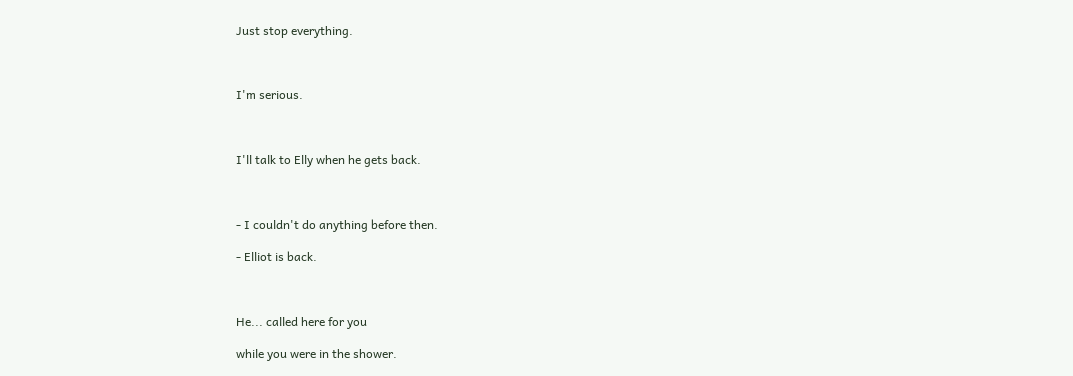Just stop everything.



I'm serious.



I'll talk to Elly when he gets back.



- I couldn't do anything before then.

- Elliot is back.



He... called here for you

while you were in the shower.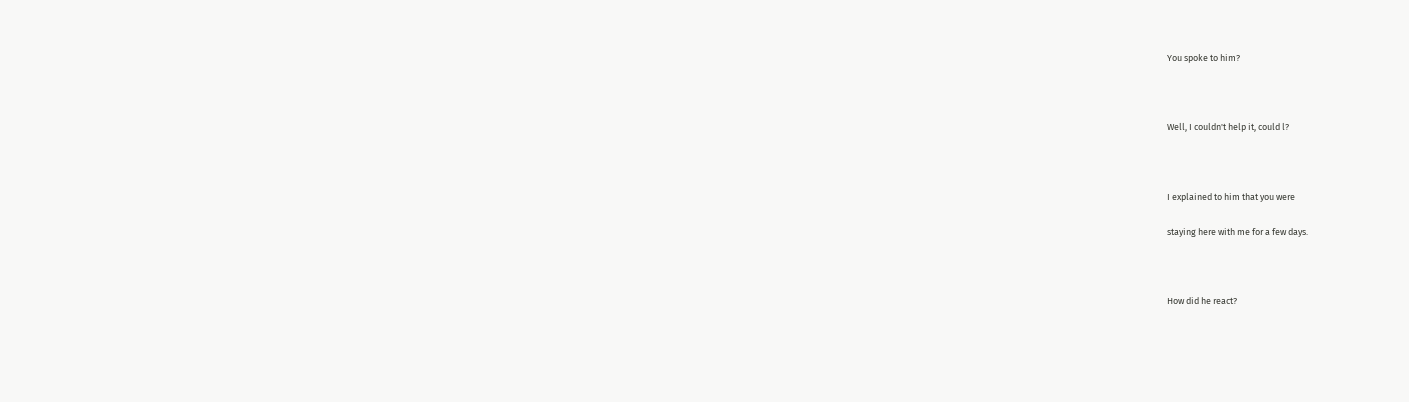You spoke to him?



Well, I couldn't help it, could l?



I explained to him that you were

staying here with me for a few days.



How did he react?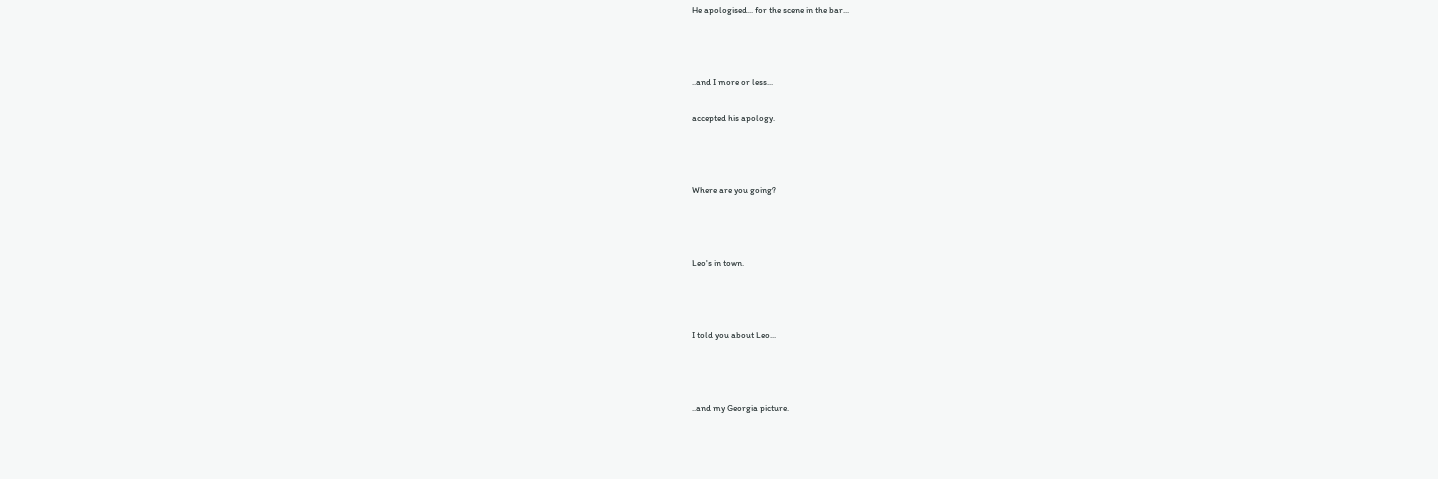He apologised... for the scene in the bar...



..and I more or less...

accepted his apology.



Where are you going?



Leo's in town.



I told you about Leo...



..and my Georgia picture.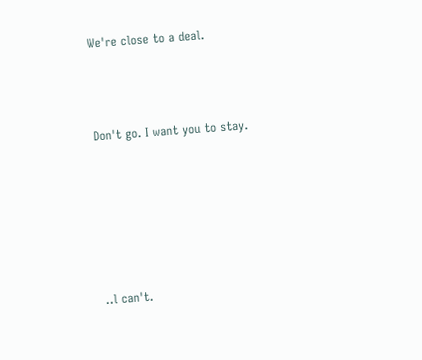We're close to a deal.



Don't go. I want you to stay.






..l can't.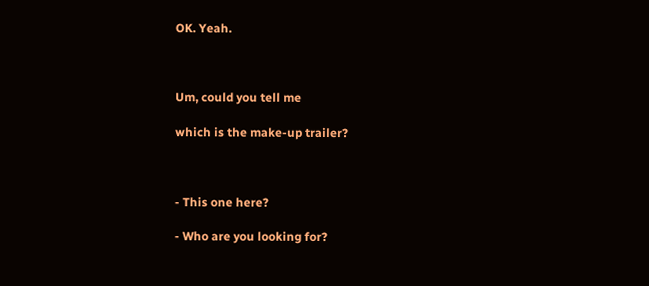OK. Yeah.



Um, could you tell me

which is the make-up trailer?



- This one here?

- Who are you looking for?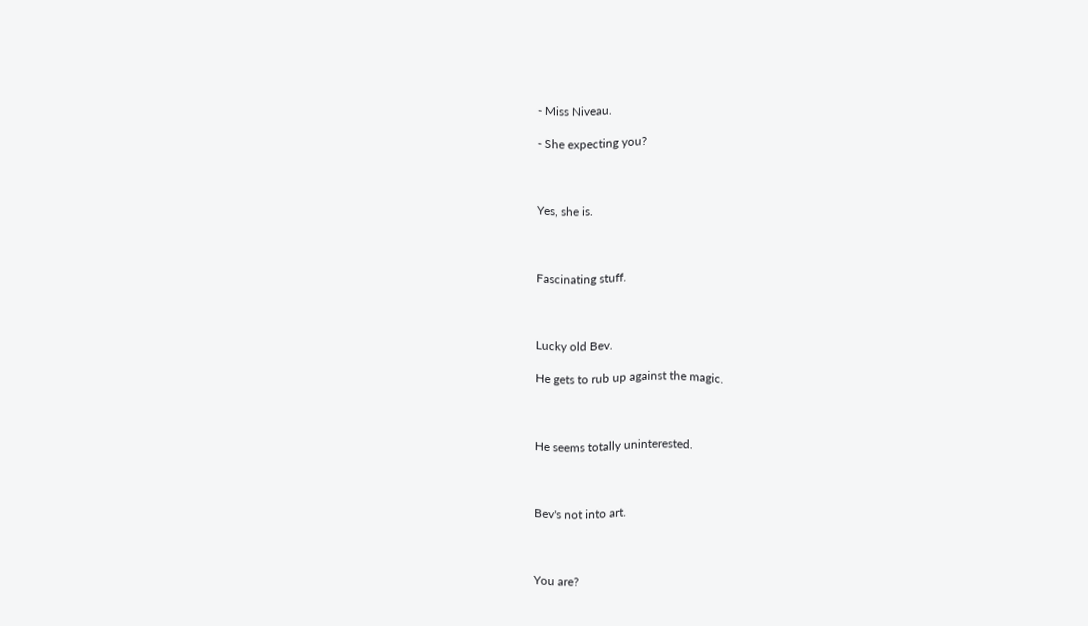- Miss Niveau.

- She expecting you?



Yes, she is.



Fascinating stuff.



Lucky old Bev.

He gets to rub up against the magic.



He seems totally uninterested.



Bev's not into art.



You are?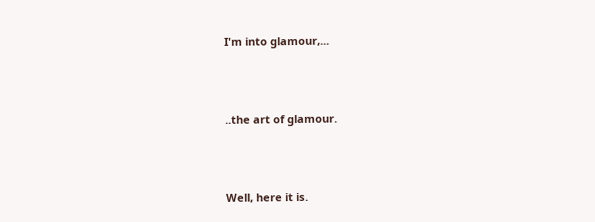I'm into glamour,...



..the art of glamour.



Well, here it is.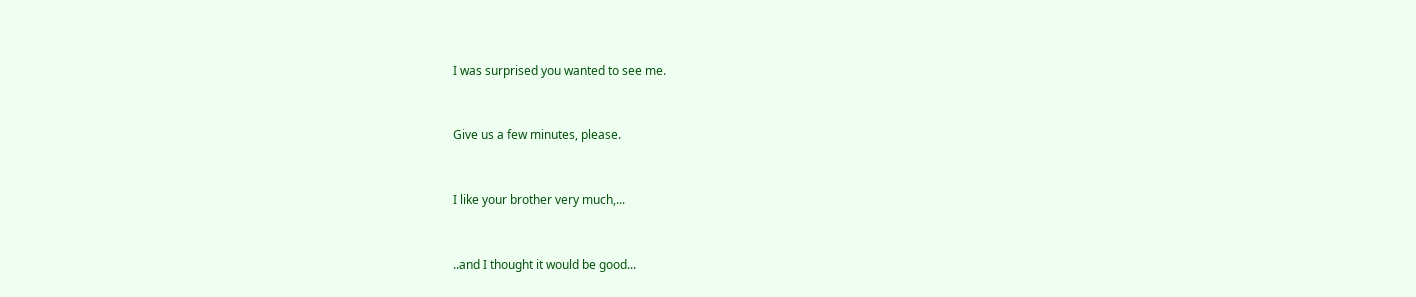I was surprised you wanted to see me.



Give us a few minutes, please.



I like your brother very much,...



..and I thought it would be good...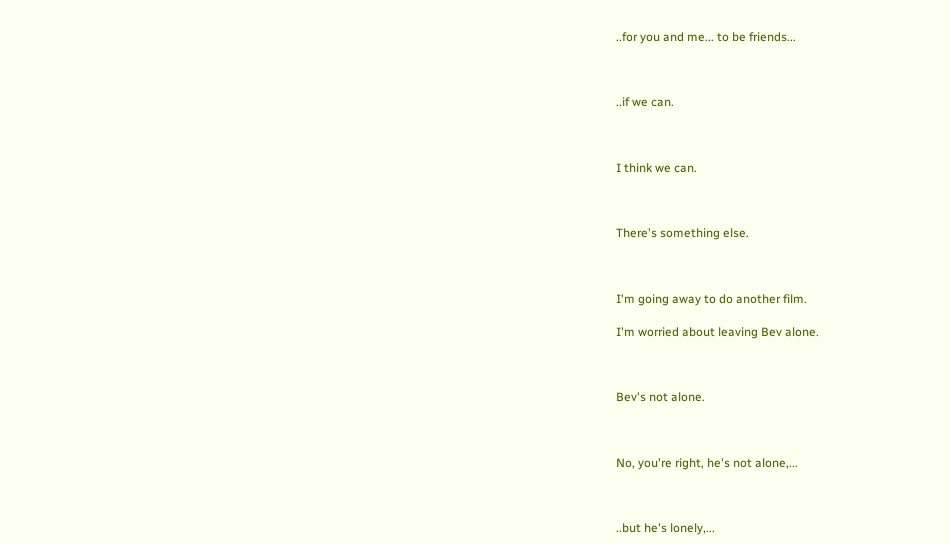..for you and me... to be friends...



..if we can.



I think we can.



There's something else.



I'm going away to do another film.

I'm worried about leaving Bev alone.



Bev's not alone.



No, you're right, he's not alone,...



..but he's lonely,...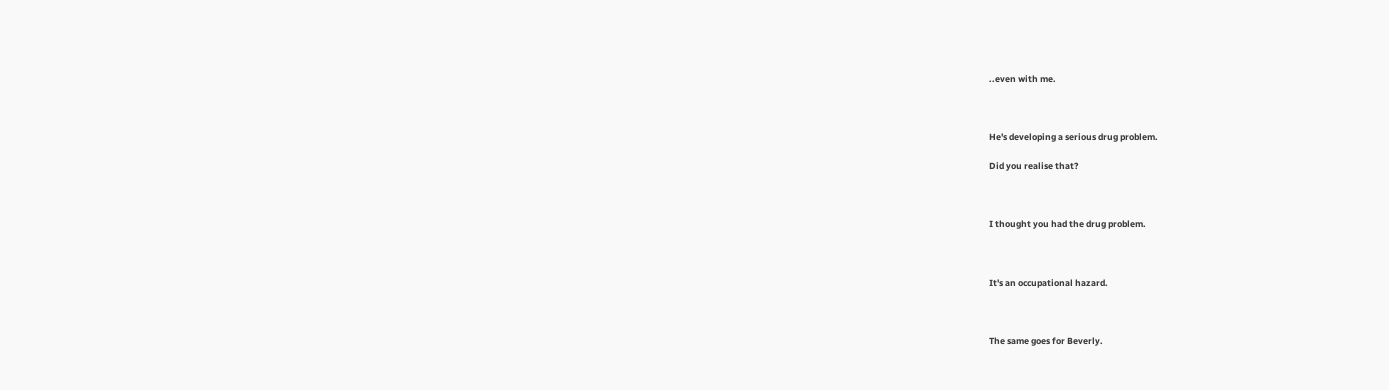..even with me.



He's developing a serious drug problem.

Did you realise that?



I thought you had the drug problem.



It's an occupational hazard.



The same goes for Beverly.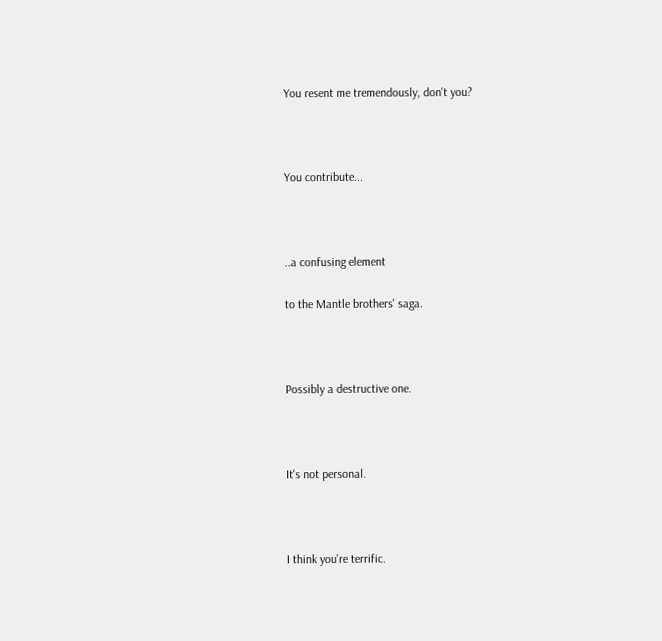You resent me tremendously, don't you?



You contribute...



..a confusing element

to the Mantle brothers' saga.



Possibly a destructive one.



It's not personal.



I think you're terrific.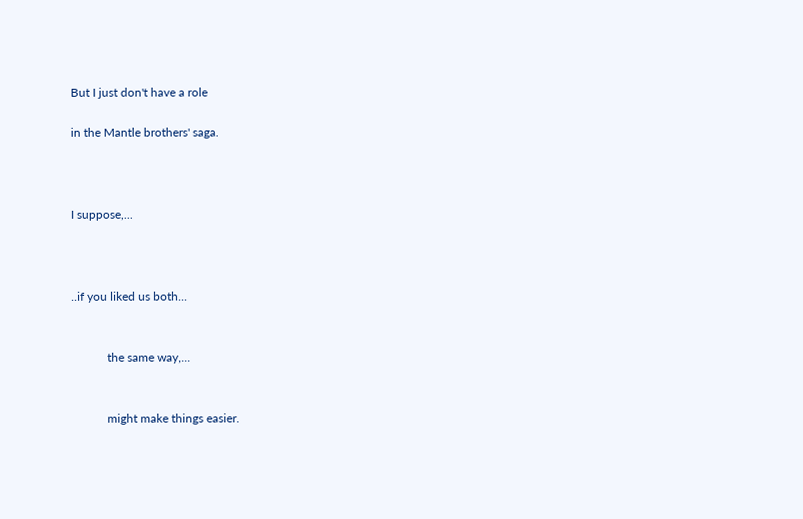But I just don't have a role

in the Mantle brothers' saga.



I suppose,...



..if you liked us both...


            the same way,...


            might make things easier.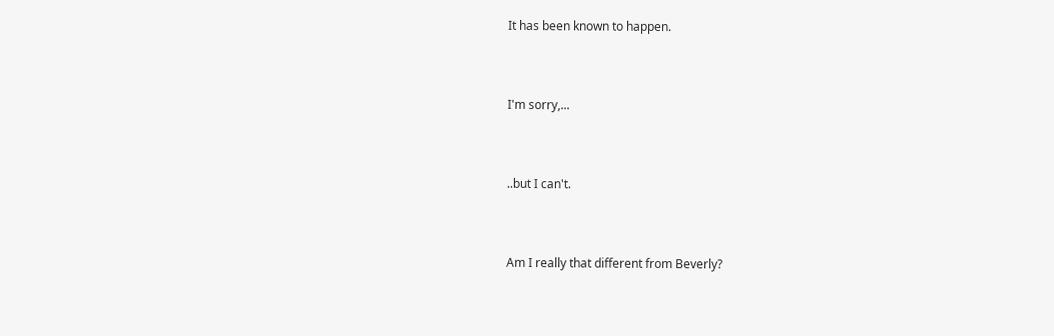It has been known to happen.



I'm sorry,...



..but I can't.



Am I really that different from Beverly?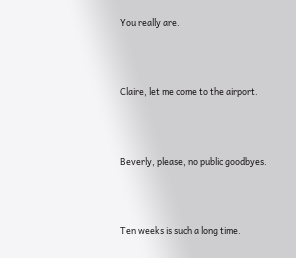You really are.



Claire, let me come to the airport.



Beverly, please, no public goodbyes.



Ten weeks is such a long time.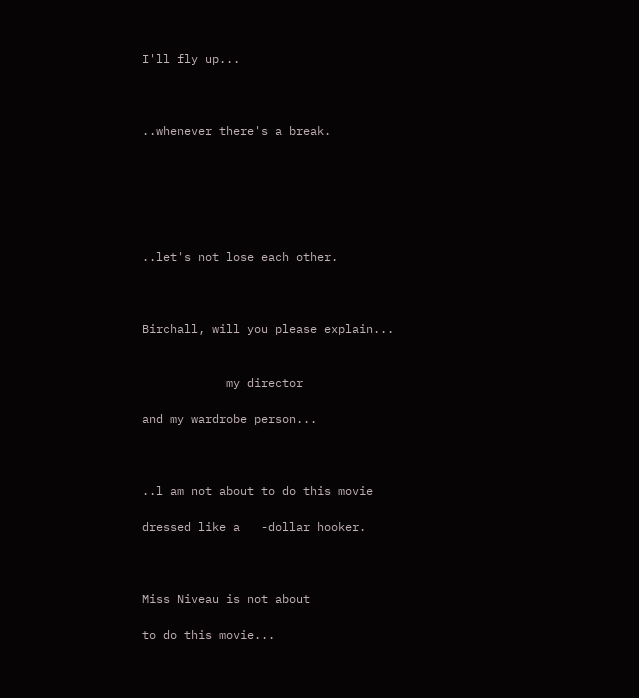I'll fly up...



..whenever there's a break.






..let's not lose each other.



Birchall, will you please explain...


            my director

and my wardrobe person...



..l am not about to do this movie

dressed like a   -dollar hooker.



Miss Niveau is not about

to do this movie...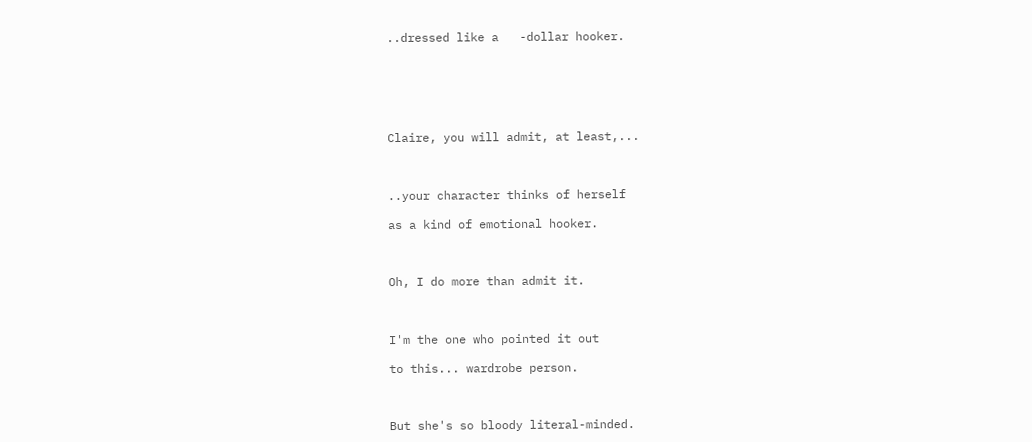..dressed like a   -dollar hooker.






Claire, you will admit, at least,...



..your character thinks of herself

as a kind of emotional hooker.



Oh, I do more than admit it.



I'm the one who pointed it out

to this... wardrobe person.



But she's so bloody literal-minded.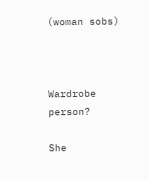(woman sobs)



Wardrobe person?

She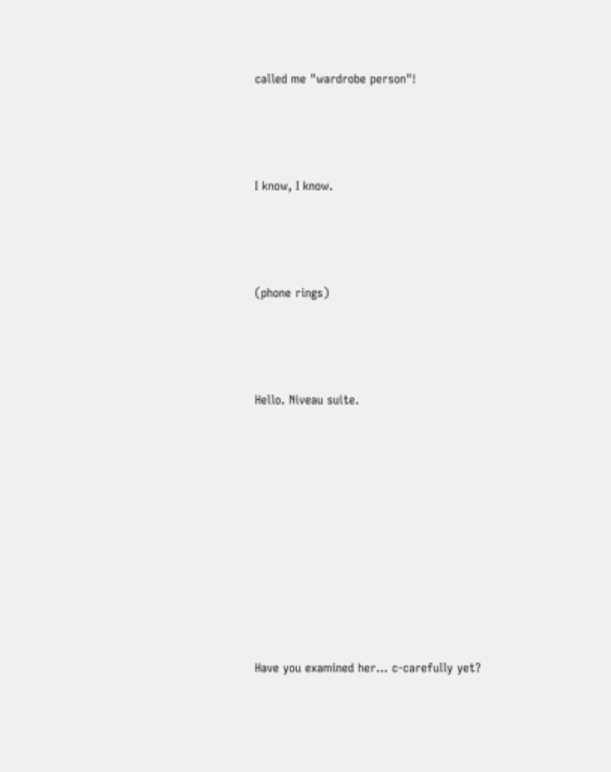called me "wardrobe person"!



I know, I know.



(phone rings)



Hello. Niveau suite.









Have you examined her... c-carefully yet?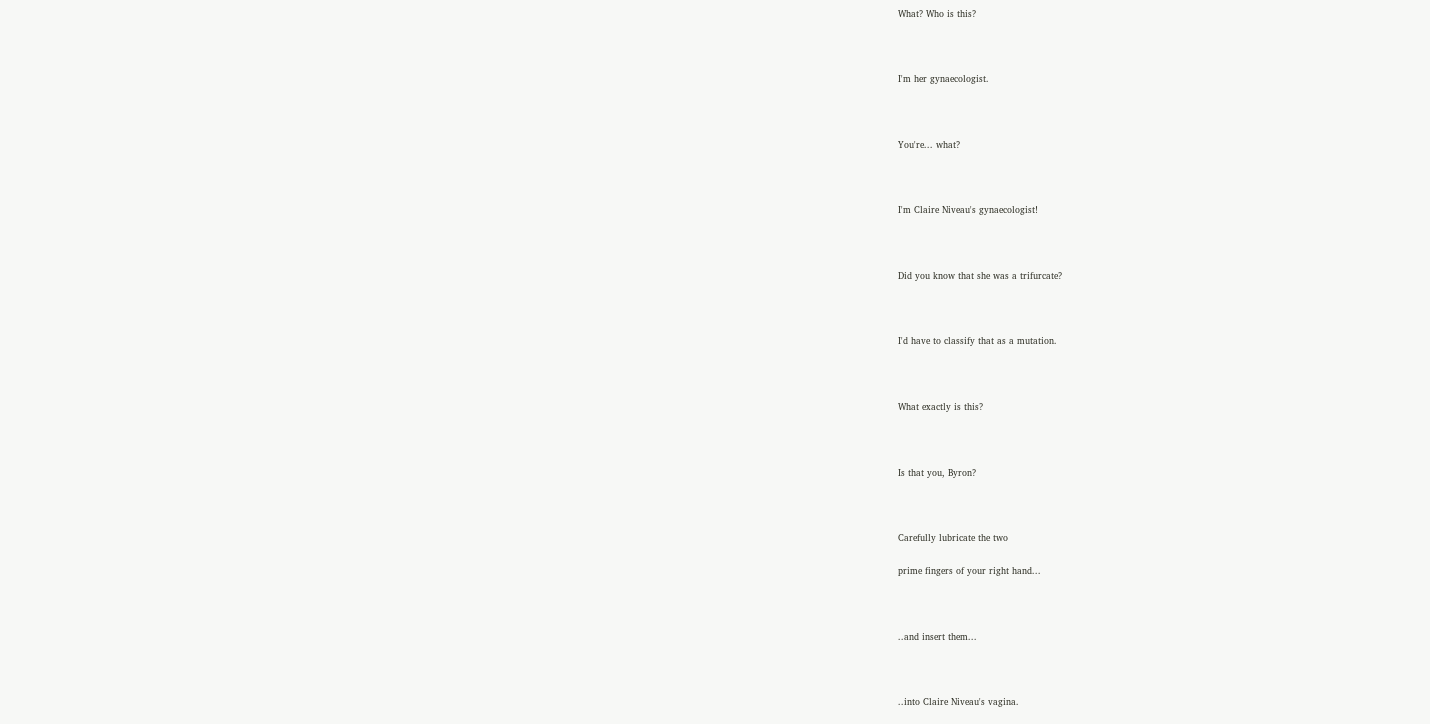What? Who is this?



I'm her gynaecologist.



You're... what?



I'm Claire Niveau's gynaecologist!



Did you know that she was a trifurcate?



I'd have to classify that as a mutation.



What exactly is this?



Is that you, Byron?



Carefully lubricate the two

prime fingers of your right hand...



..and insert them...



..into Claire Niveau's vagina.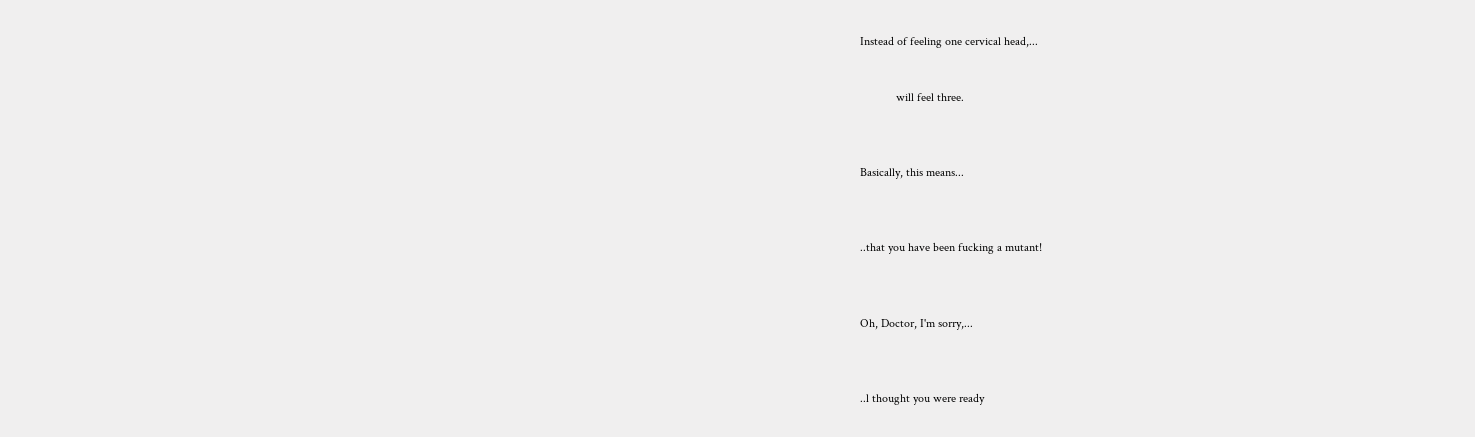Instead of feeling one cervical head,...


            will feel three.



Basically, this means...



..that you have been fucking a mutant!



Oh, Doctor, I'm sorry,...



..l thought you were ready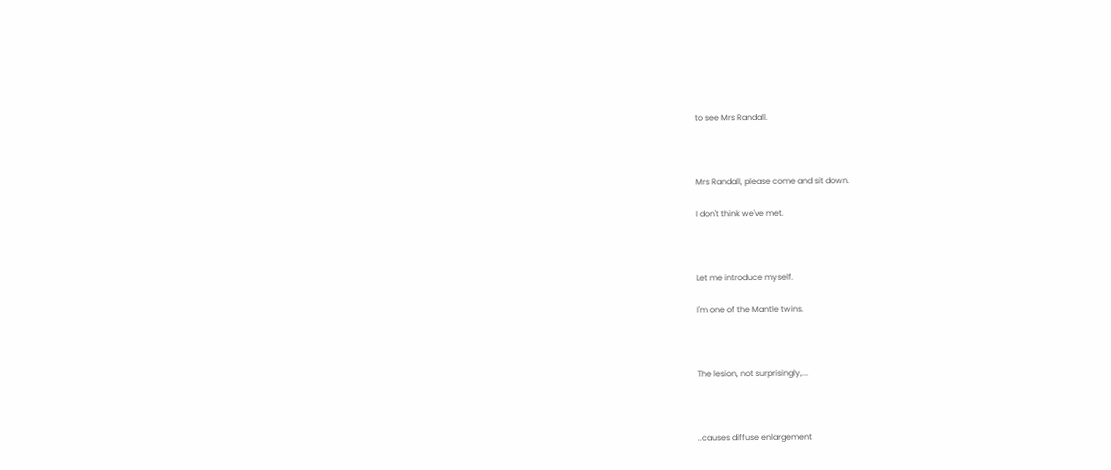to see Mrs Randall.



Mrs Randall, please come and sit down.

I don't think we've met.



Let me introduce myself.

I'm one of the Mantle twins.



The lesion, not surprisingly,...



..causes diffuse enlargement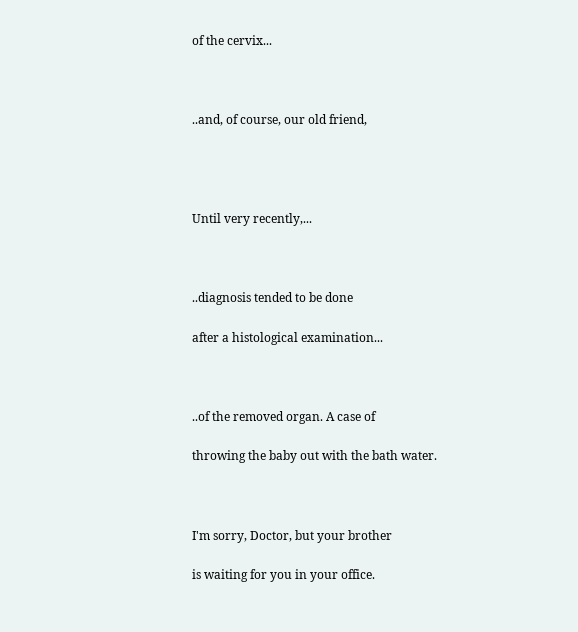of the cervix...



..and, of course, our old friend,




Until very recently,...



..diagnosis tended to be done

after a histological examination...



..of the removed organ. A case of

throwing the baby out with the bath water.



I'm sorry, Doctor, but your brother

is waiting for you in your office.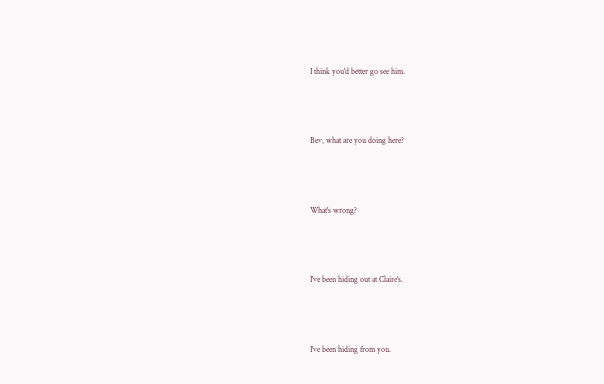I think you'd better go see him.



Bev, what are you doing here?



What's wrong?



I've been hiding out at Claire's.



I've been hiding from you.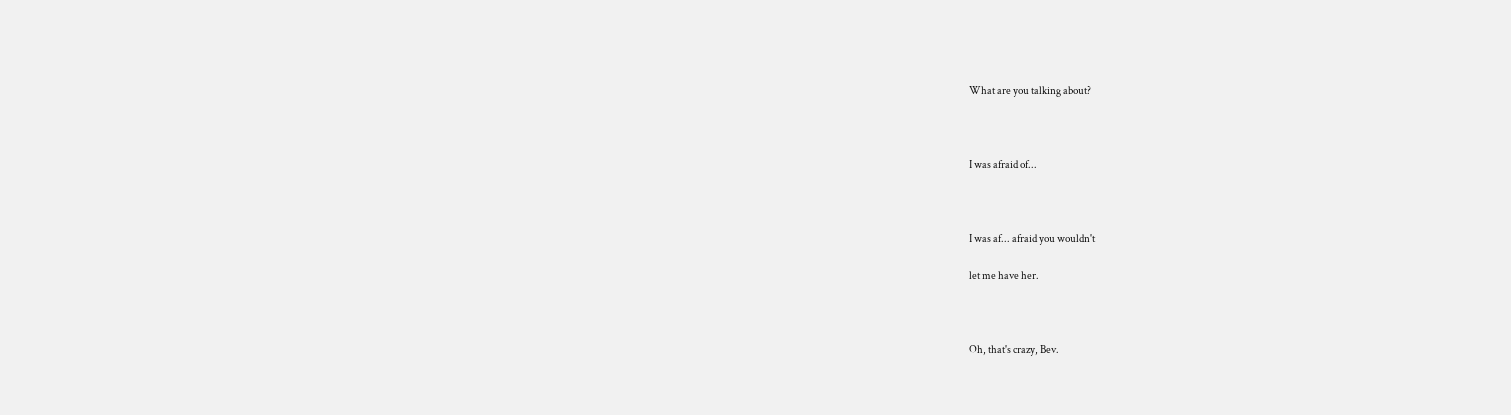What are you talking about?



I was afraid of...



I was af... afraid you wouldn't

let me have her.



Oh, that's crazy, Bev.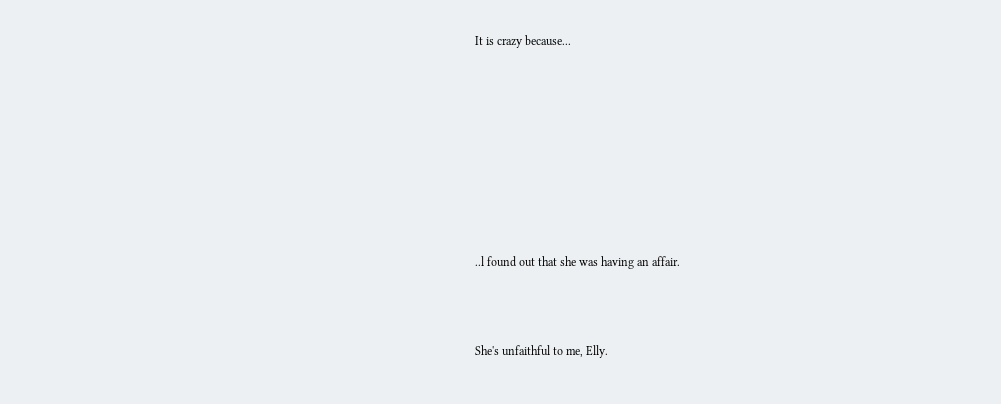It is crazy because...









..l found out that she was having an affair.



She's unfaithful to me, Elly.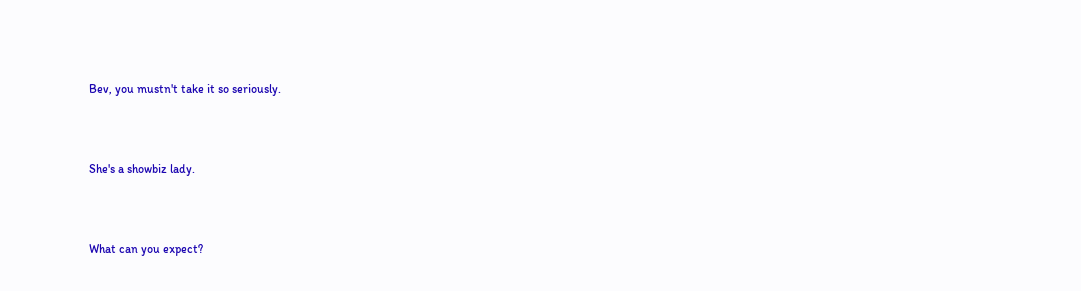Bev, you mustn't take it so seriously.



She's a showbiz lady.



What can you expect?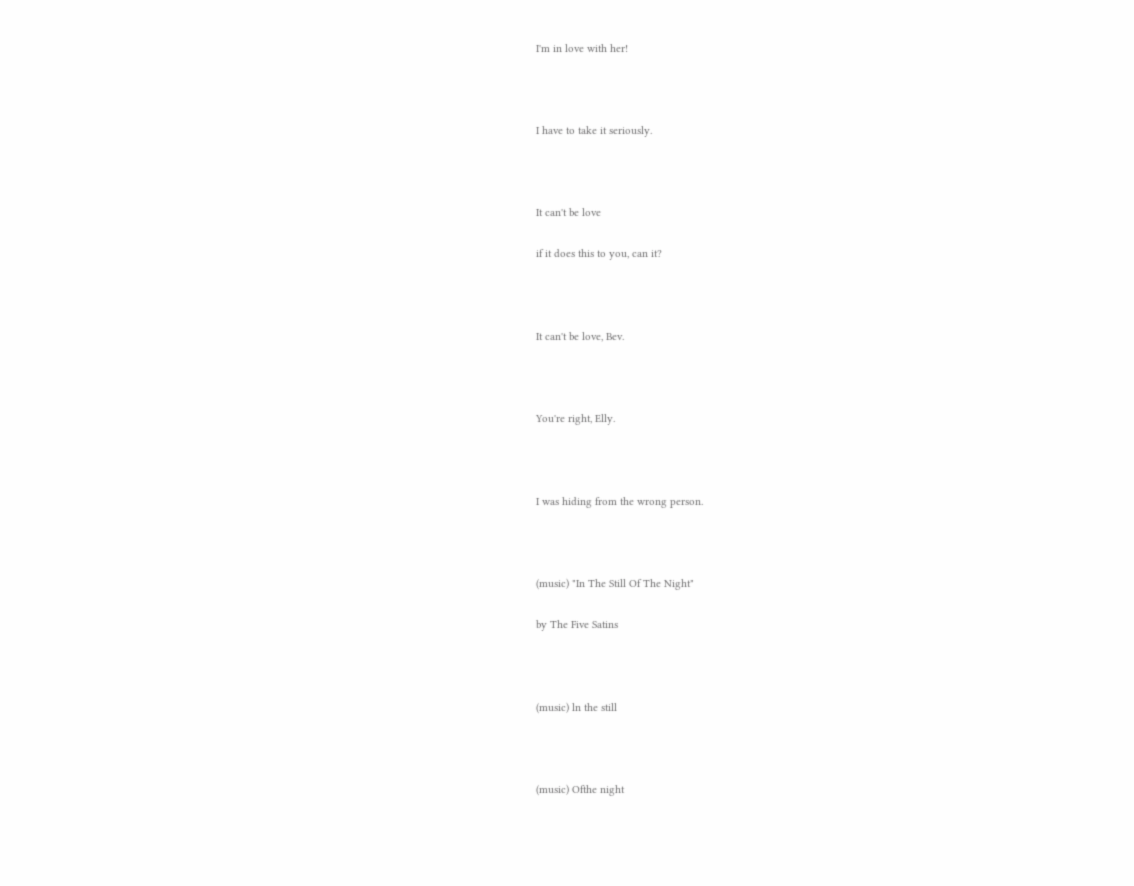I'm in love with her!



I have to take it seriously.



It can't be love

if it does this to you, can it?



It can't be love, Bev.



You're right, Elly.



I was hiding from the wrong person.



(music) "In The Still Of The Night"

by The Five Satins



(music) ln the still



(music) Ofthe night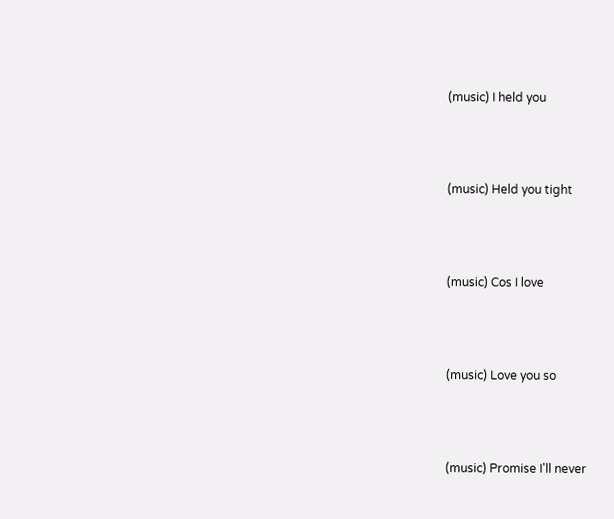(music) I held you



(music) Held you tight



(music) Cos I love



(music) Love you so



(music) Promise I'll never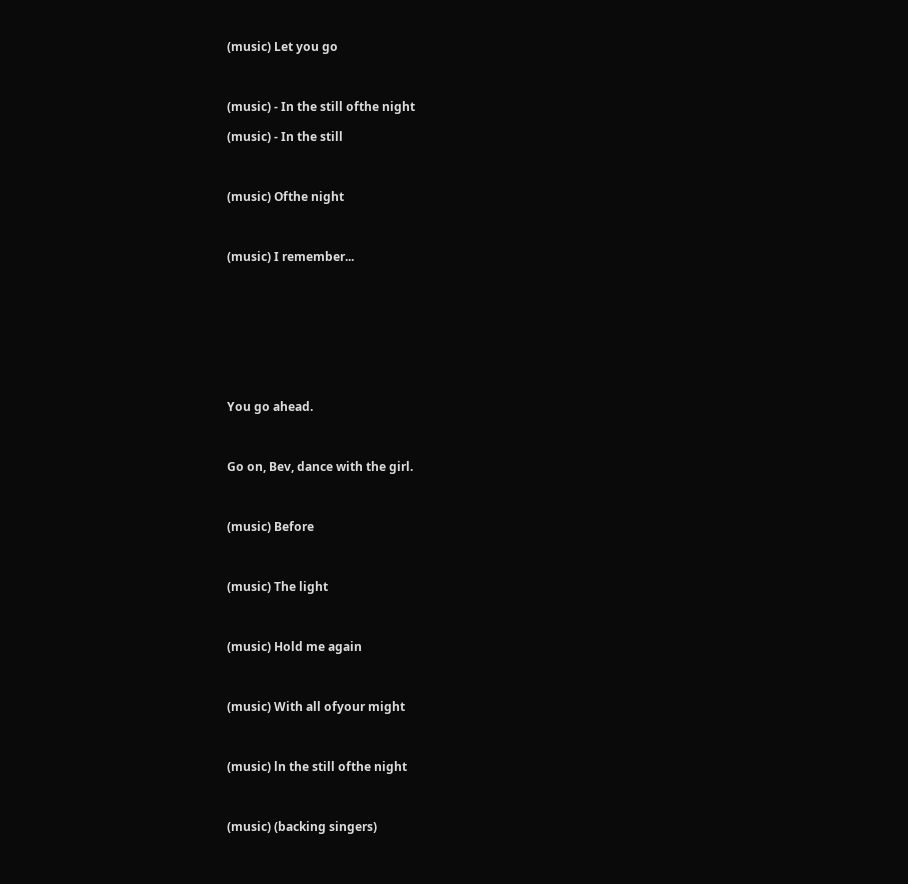(music) Let you go



(music) - In the still ofthe night

(music) - In the still



(music) Ofthe night



(music) I remember...









You go ahead.



Go on, Bev, dance with the girl.



(music) Before



(music) The light



(music) Hold me again



(music) With all ofyour might



(music) ln the still ofthe night



(music) (backing singers)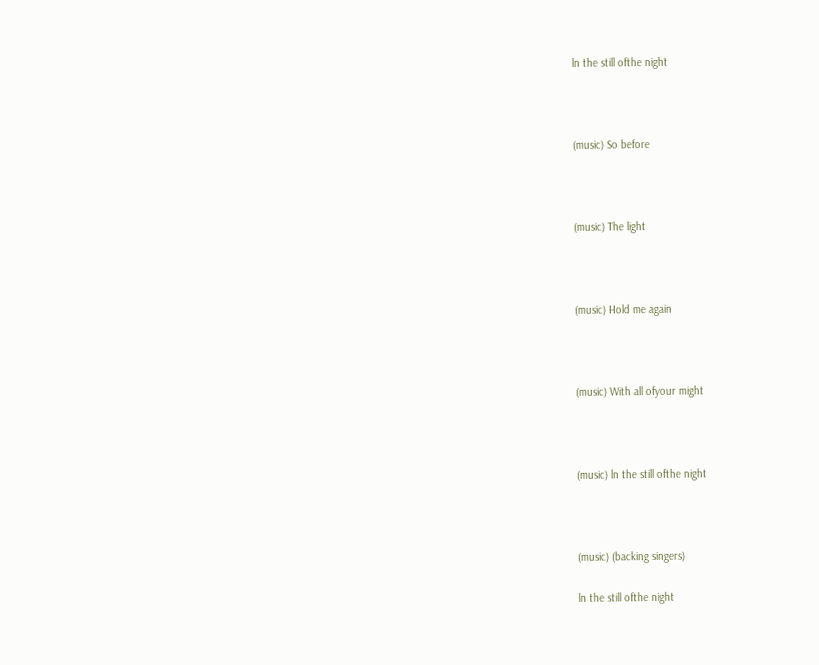ln the still ofthe night



(music) So before



(music) The light



(music) Hold me again



(music) With all ofyour might



(music) ln the still ofthe night



(music) (backing singers)

ln the still ofthe night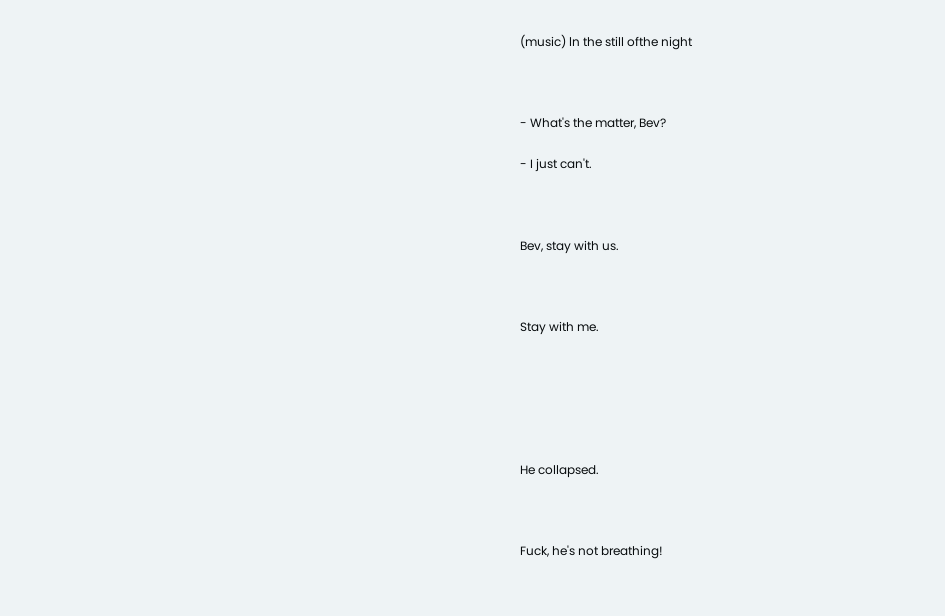(music) ln the still ofthe night



- What's the matter, Bev?

- I just can't.



Bev, stay with us.



Stay with me.






He collapsed.



Fuck, he's not breathing!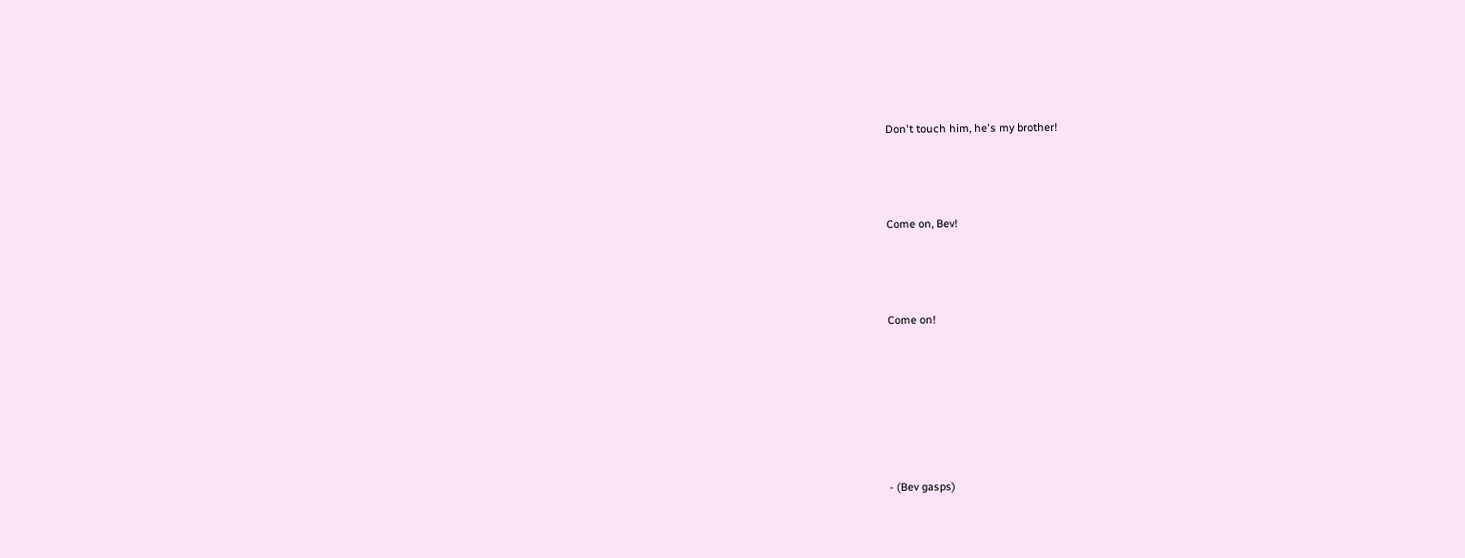Don't touch him, he's my brother!



Come on, Bev!



Come on!






- (Bev gasps)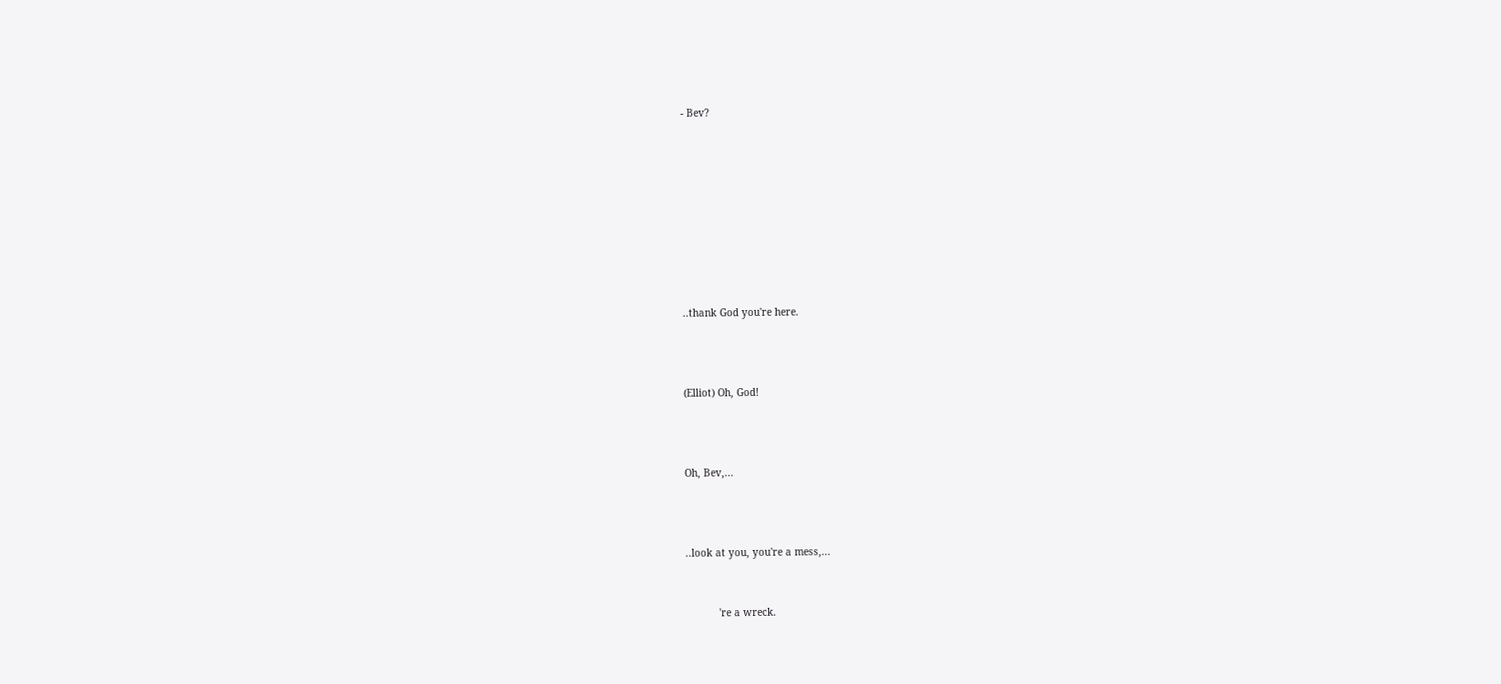- Bev?









..thank God you're here.



(Elliot) Oh, God!



Oh, Bev,...



..look at you, you're a mess,...


           're a wreck.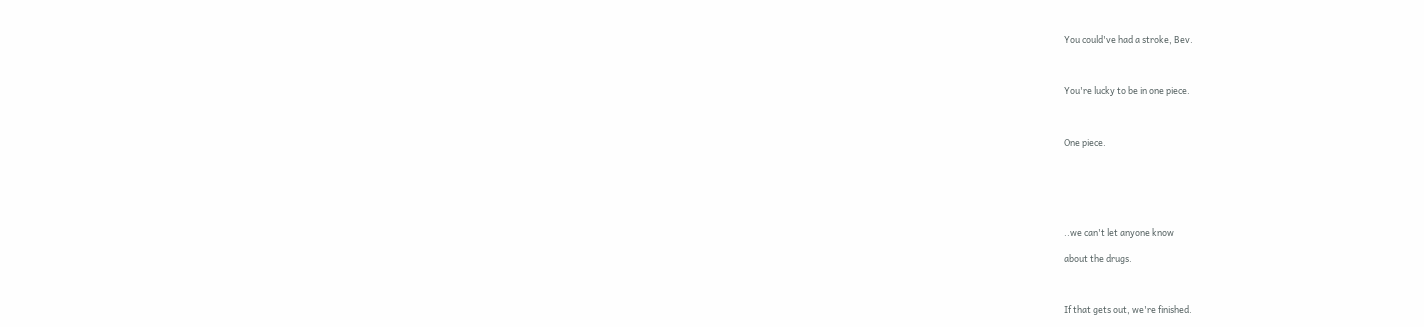You could've had a stroke, Bev.



You're lucky to be in one piece.



One piece.






..we can't let anyone know

about the drugs.



If that gets out, we're finished.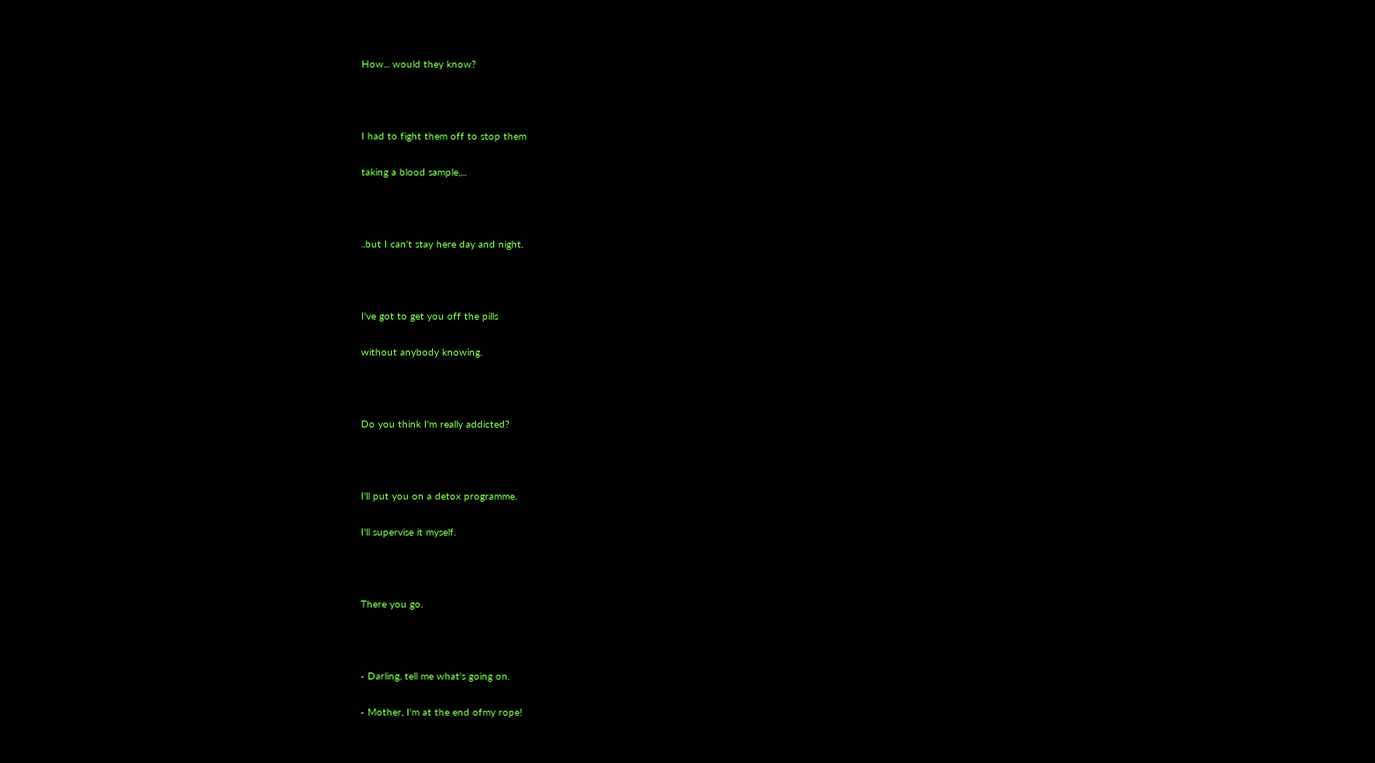How... would they know?



I had to fight them off to stop them

taking a blood sample,...



..but I can't stay here day and night.



I've got to get you off the pills

without anybody knowing.



Do you think I'm really addicted?



I'll put you on a detox programme.

I'll supervise it myself.



There you go.



- Darling, tell me what's going on.

- Mother, I'm at the end ofmy rope!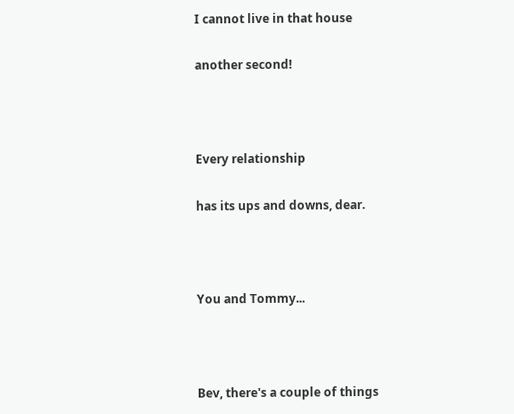I cannot live in that house

another second!



Every relationship

has its ups and downs, dear.



You and Tommy...



Bev, there's a couple of things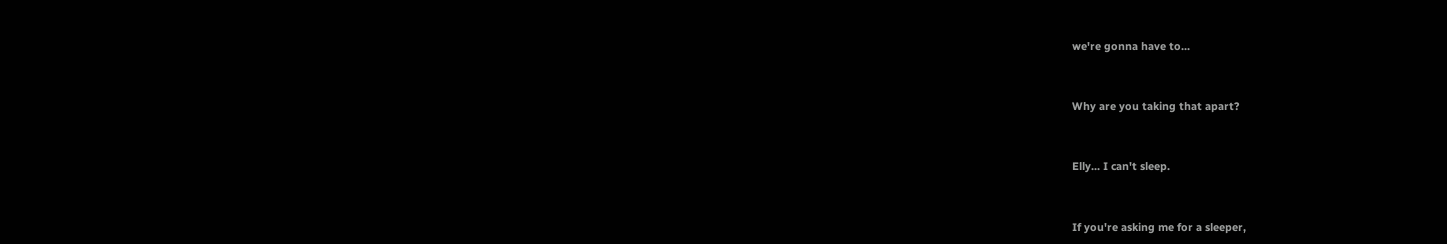we're gonna have to...



Why are you taking that apart?



Elly... I can't sleep.



If you're asking me for a sleeper,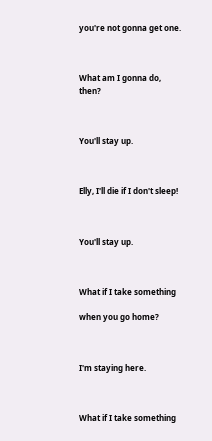you're not gonna get one.



What am I gonna do, then?



You'll stay up.



Elly, I'll die if I don't sleep!



You'll stay up.



What if I take something

when you go home?



I'm staying here.



What if I take something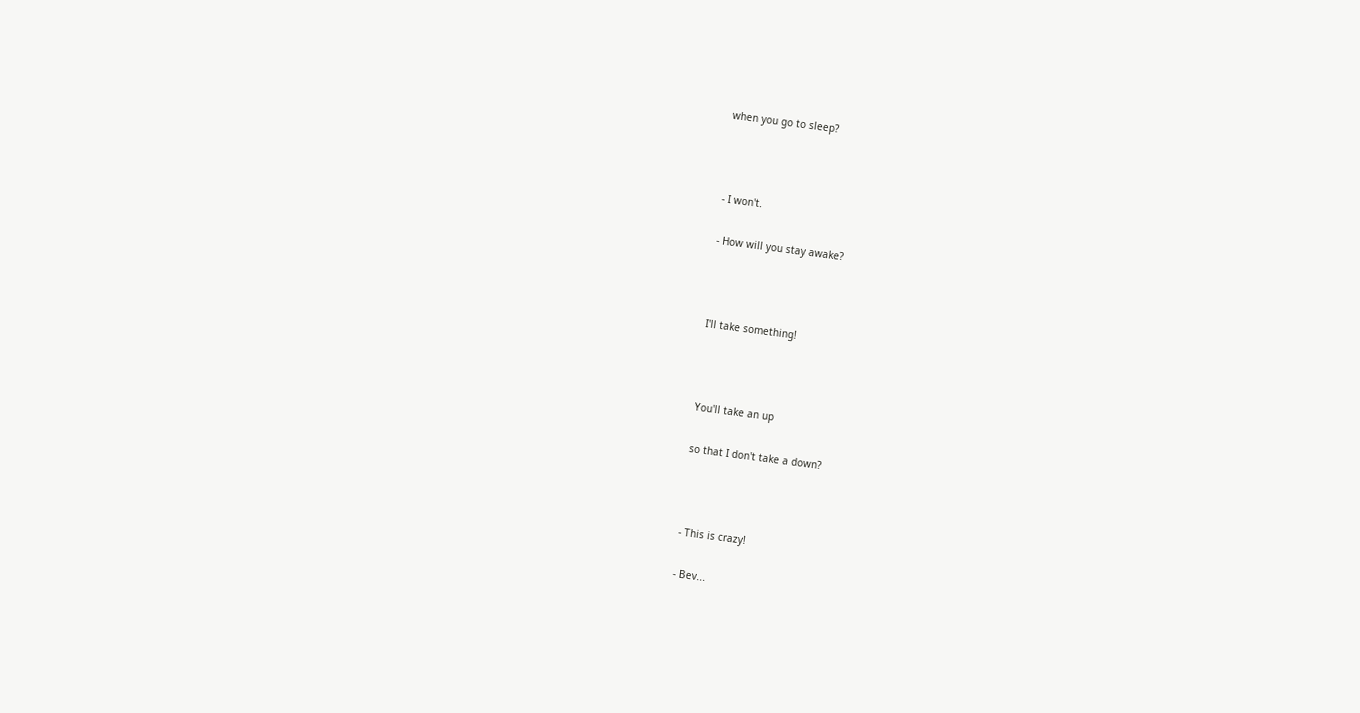when you go to sleep?



- I won't.

- How will you stay awake?



I'll take something!



You'll take an up

so that I don't take a down?



- This is crazy!

- Bev...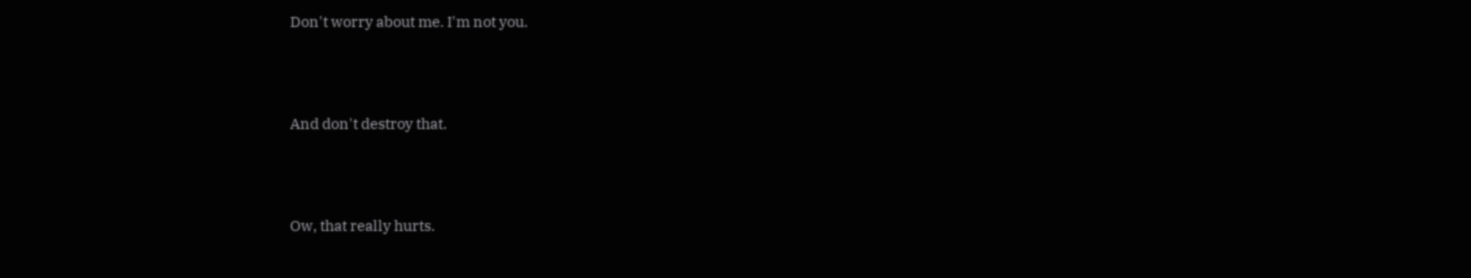Don't worry about me. I'm not you.



And don't destroy that.



Ow, that really hurts.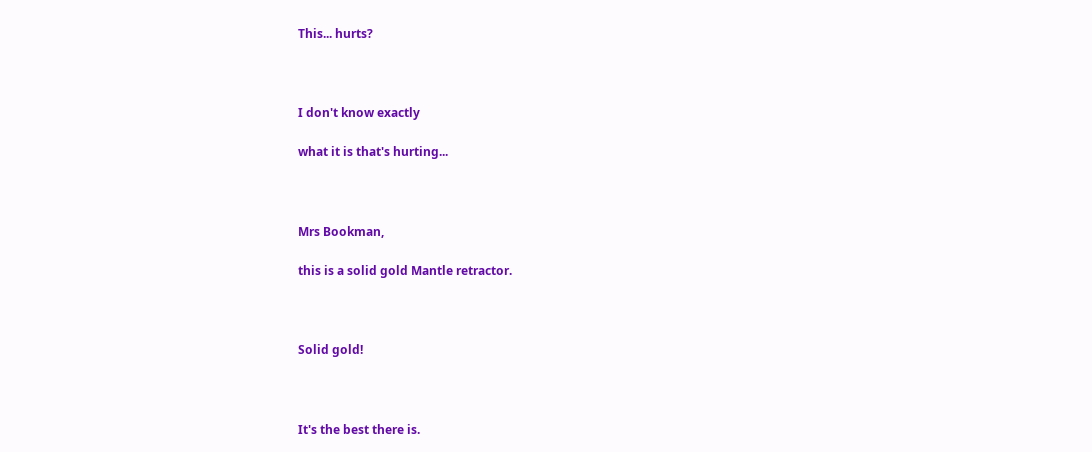This... hurts?



I don't know exactly

what it is that's hurting...



Mrs Bookman,

this is a solid gold Mantle retractor.



Solid gold!



It's the best there is.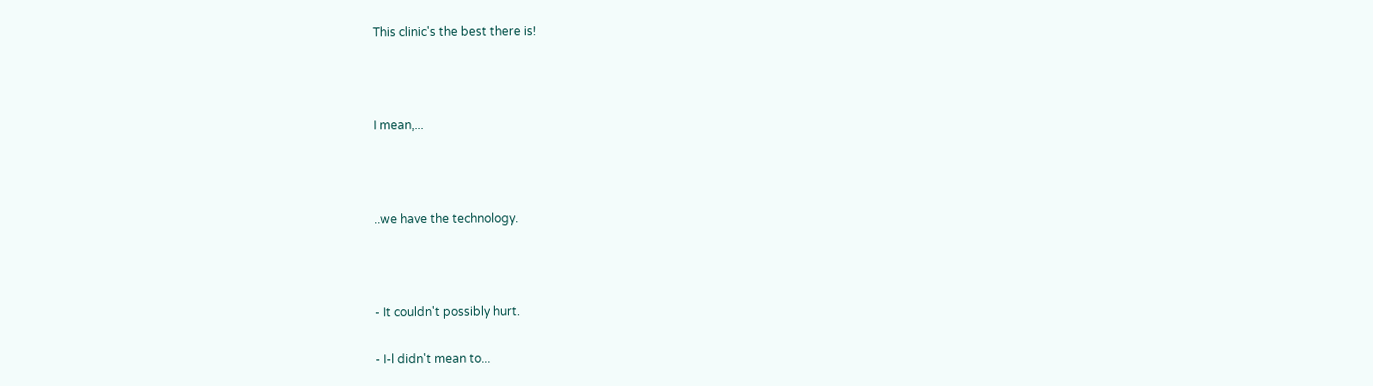This clinic's the best there is!



I mean,...



..we have the technology.



- It couldn't possibly hurt.

- I-l didn't mean to...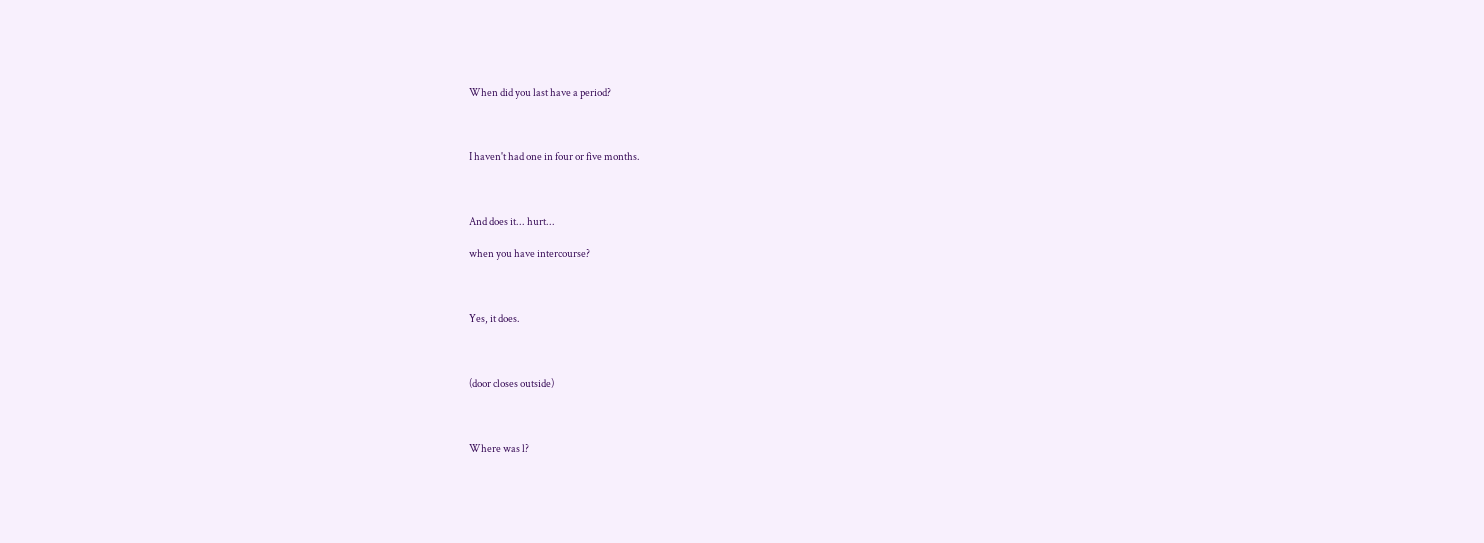When did you last have a period?



I haven't had one in four or five months.



And does it... hurt...

when you have intercourse?



Yes, it does.



(door closes outside)



Where was l?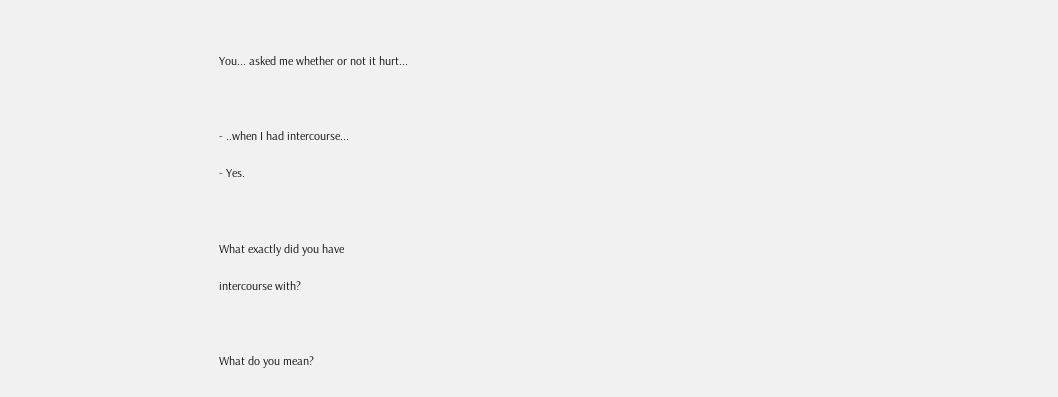You... asked me whether or not it hurt...



- ..when I had intercourse...

- Yes.



What exactly did you have

intercourse with?



What do you mean?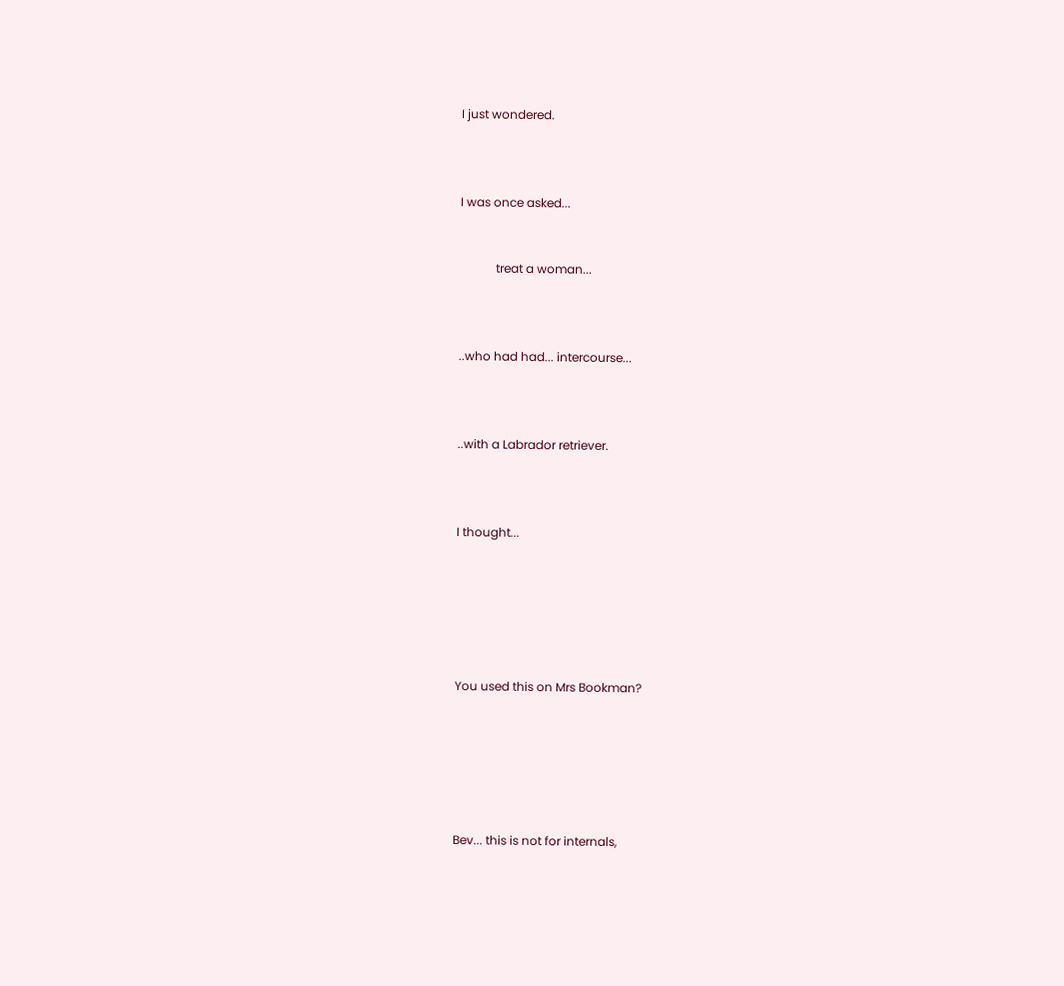I just wondered.



I was once asked...


            treat a woman...



..who had had... intercourse...



..with a Labrador retriever.



I thought...






You used this on Mrs Bookman?






Bev... this is not for internals,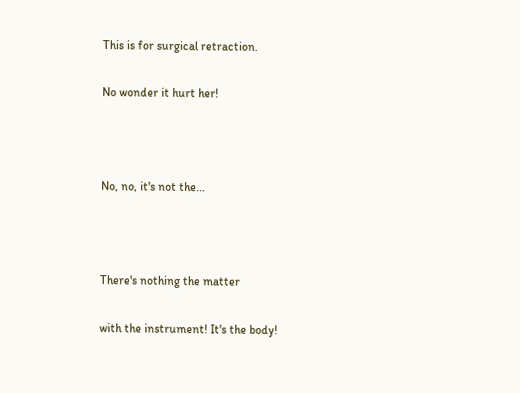This is for surgical retraction.

No wonder it hurt her!



No, no, it's not the...



There's nothing the matter

with the instrument! It's the body!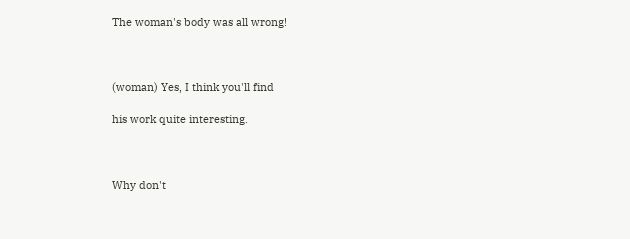The woman's body was all wrong!



(woman) Yes, I think you'll find

his work quite interesting.



Why don't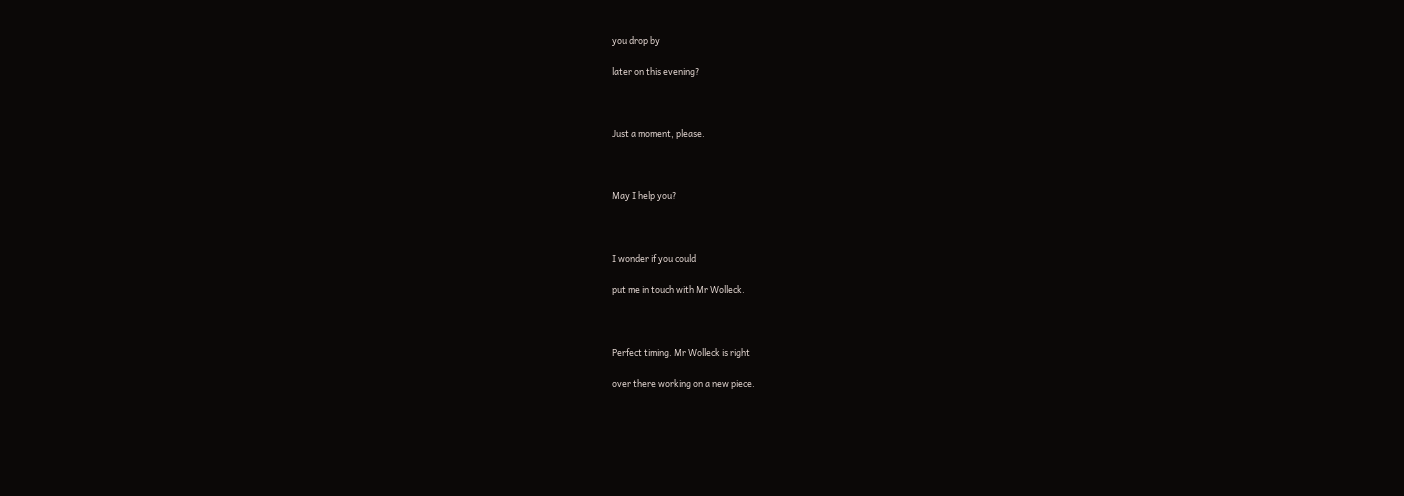you drop by

later on this evening?



Just a moment, please.



May I help you?



I wonder if you could

put me in touch with Mr Wolleck.



Perfect timing. Mr Wolleck is right

over there working on a new piece.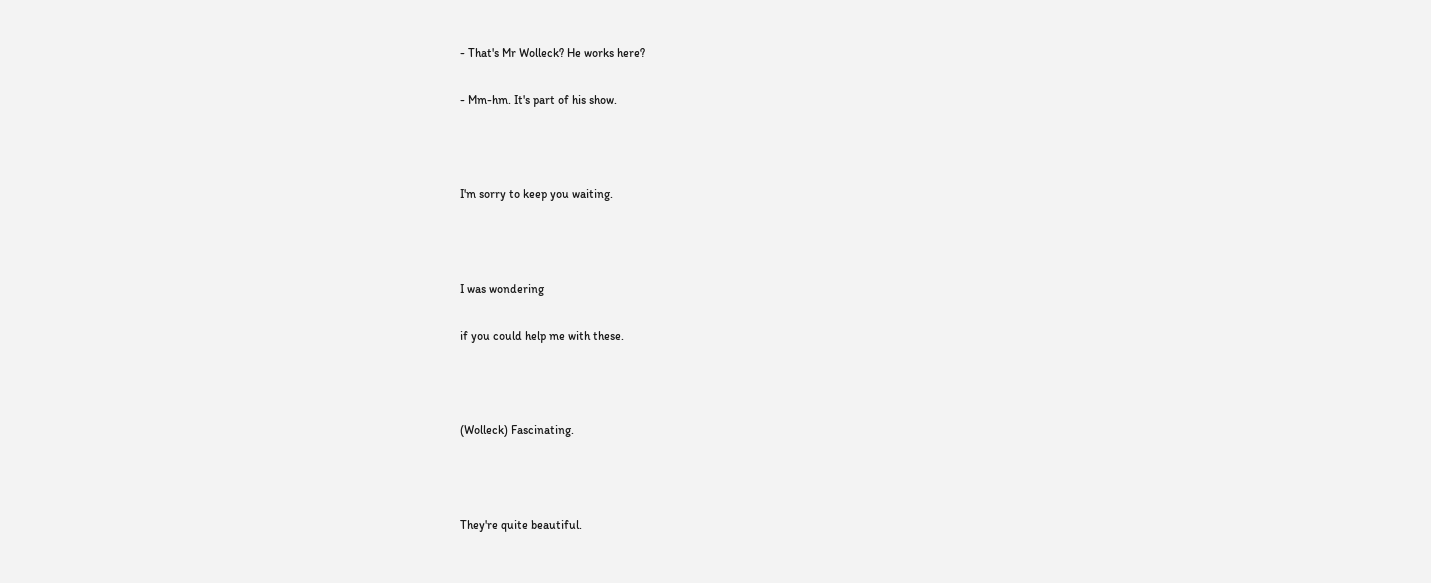- That's Mr Wolleck? He works here?

- Mm-hm. It's part of his show.



I'm sorry to keep you waiting.



I was wondering

if you could help me with these.



(Wolleck) Fascinating.



They're quite beautiful.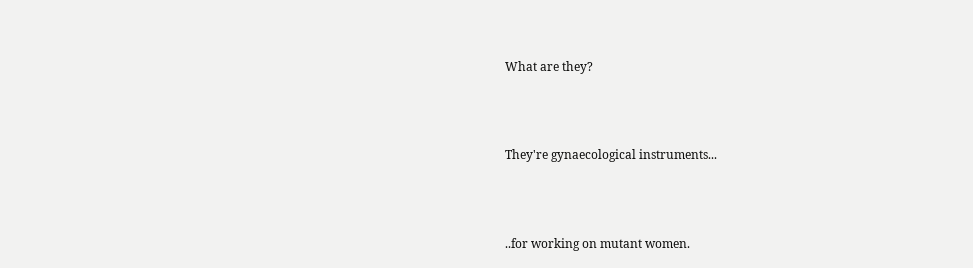What are they?



They're gynaecological instruments...



..for working on mutant women.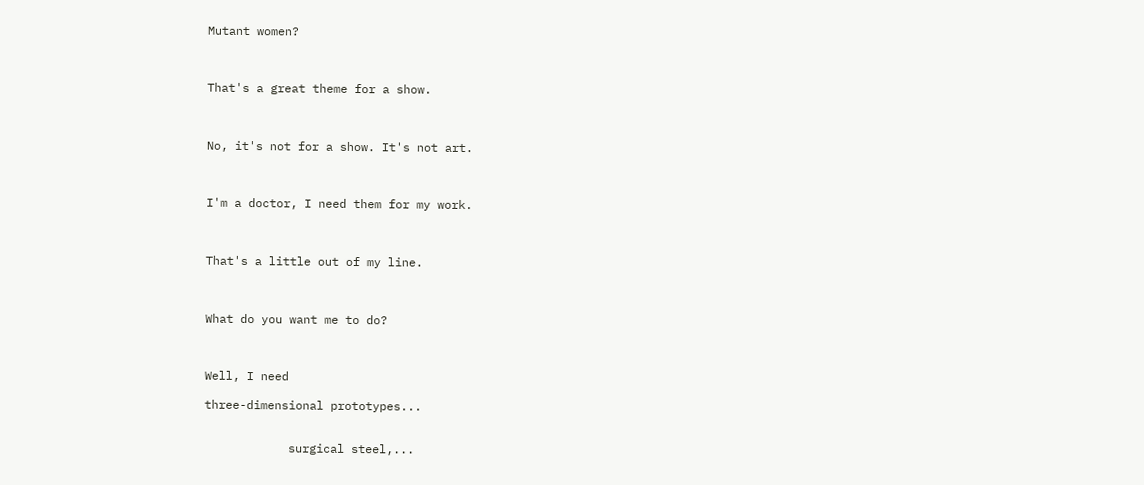Mutant women?



That's a great theme for a show.



No, it's not for a show. It's not art.



I'm a doctor, I need them for my work.



That's a little out of my line.



What do you want me to do?



Well, I need

three-dimensional prototypes...


            surgical steel,...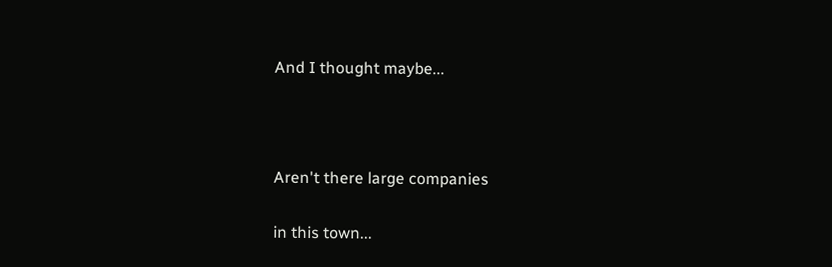And I thought maybe...



Aren't there large companies

in this town...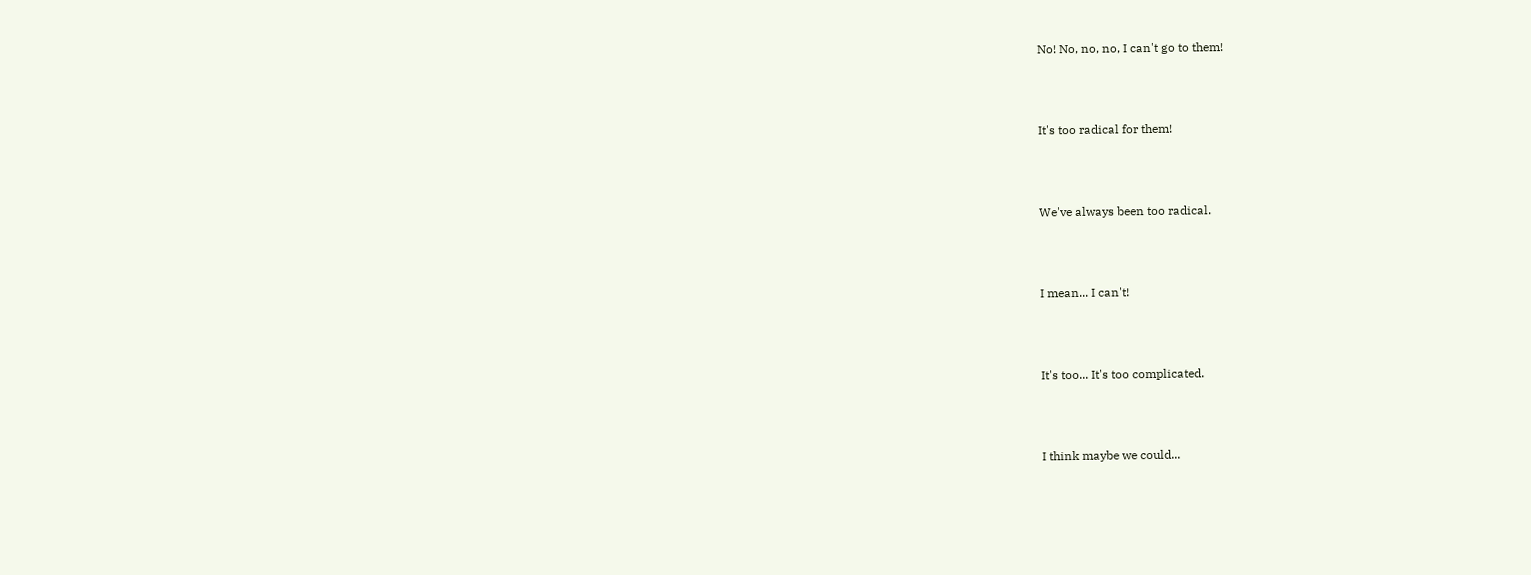No! No, no, no, I can't go to them!



It's too radical for them!



We've always been too radical.



I mean... I can't!



It's too... It's too complicated.



I think maybe we could...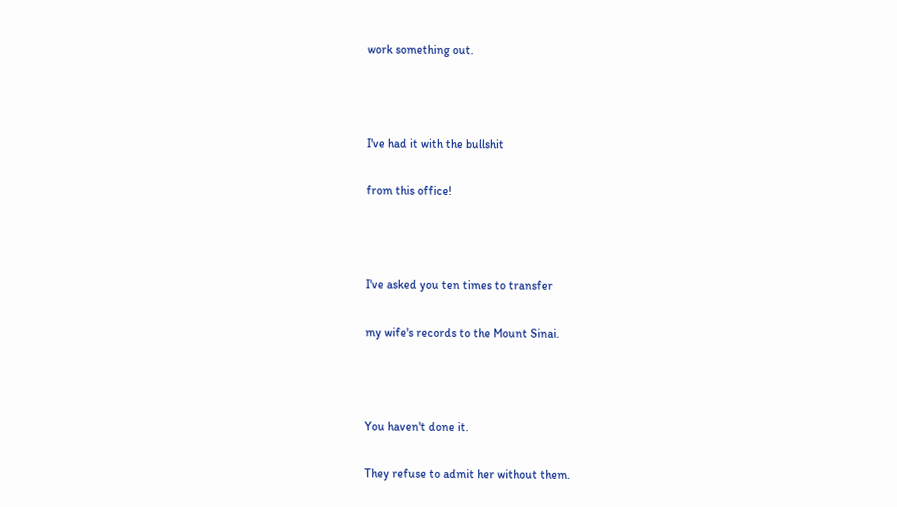work something out.



I've had it with the bullshit

from this office!



I've asked you ten times to transfer

my wife's records to the Mount Sinai.



You haven't done it.

They refuse to admit her without them.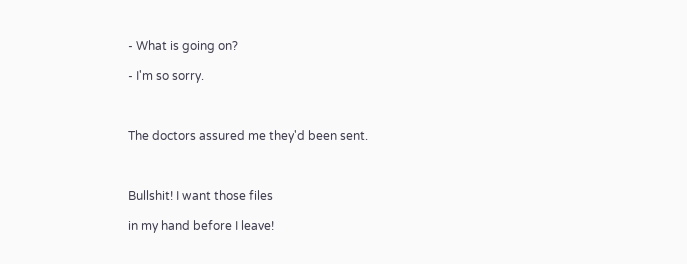- What is going on?

- I'm so sorry.



The doctors assured me they'd been sent.



Bullshit! I want those files

in my hand before I leave!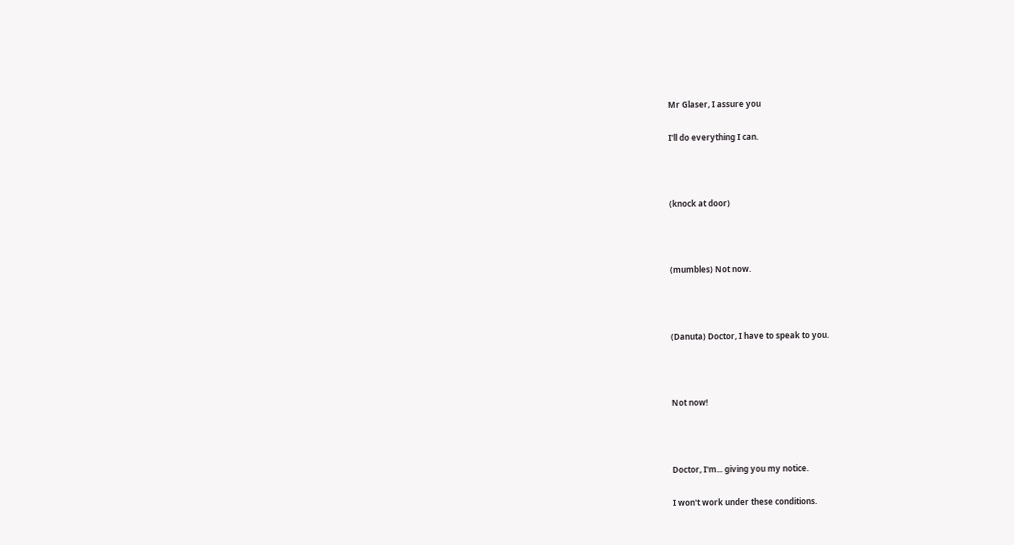Mr Glaser, I assure you

I'll do everything I can.



(knock at door)



(mumbles) Not now.



(Danuta) Doctor, I have to speak to you.



Not now!



Doctor, I'm... giving you my notice.

I won't work under these conditions.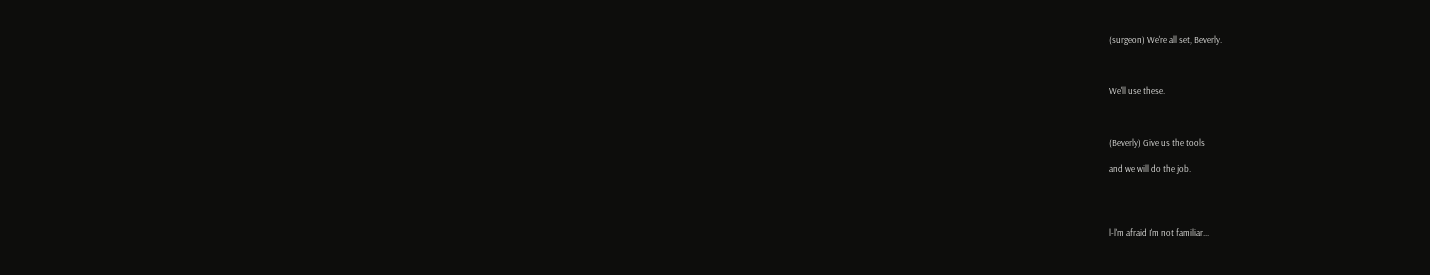(surgeon) We're all set, Beverly.



We'll use these.



(Beverly) Give us the tools

and we will do the job.




l-l'm afraid I'm not familiar...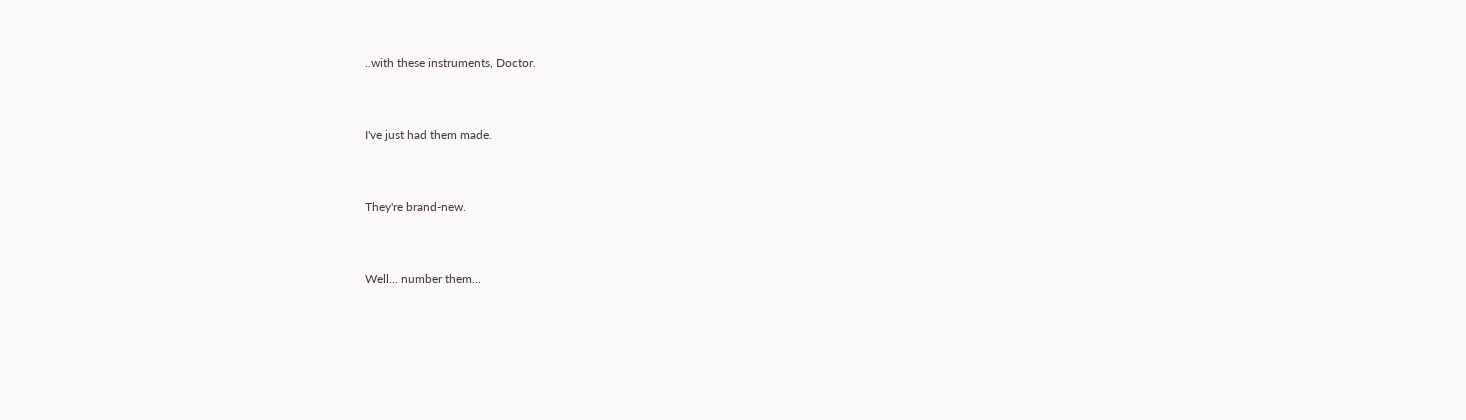..with these instruments, Doctor.



I've just had them made.



They're brand-new.



Well... number them...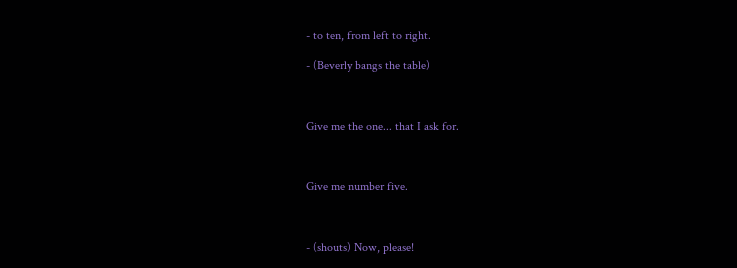- to ten, from left to right.

- (Beverly bangs the table)



Give me the one... that I ask for.



Give me number five.



- (shouts) Now, please!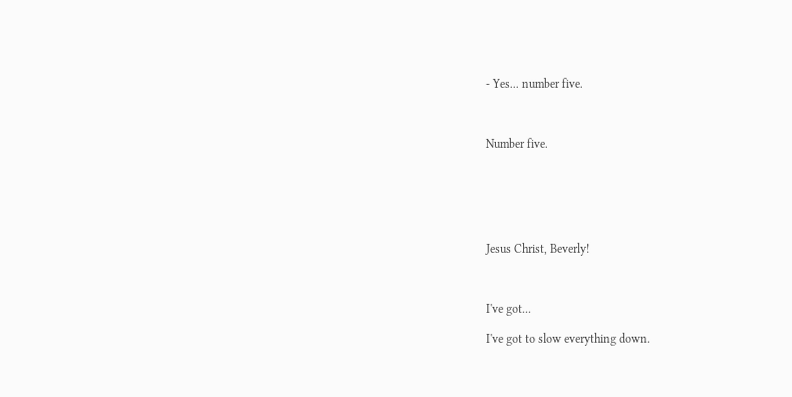- Yes... number five.



Number five.






Jesus Christ, Beverly!



I've got...

I've got to slow everything down.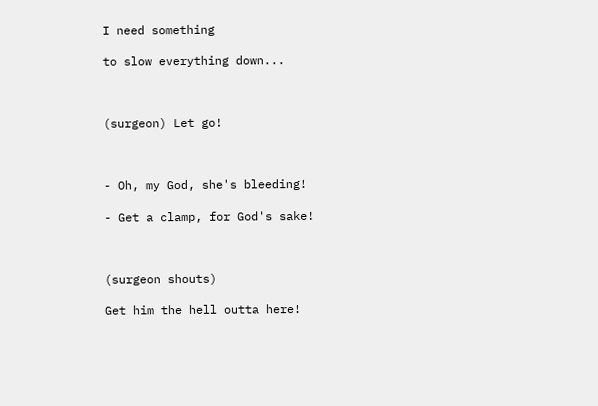I need something

to slow everything down...



(surgeon) Let go!



- Oh, my God, she's bleeding!

- Get a clamp, for God's sake!



(surgeon shouts)

Get him the hell outta here!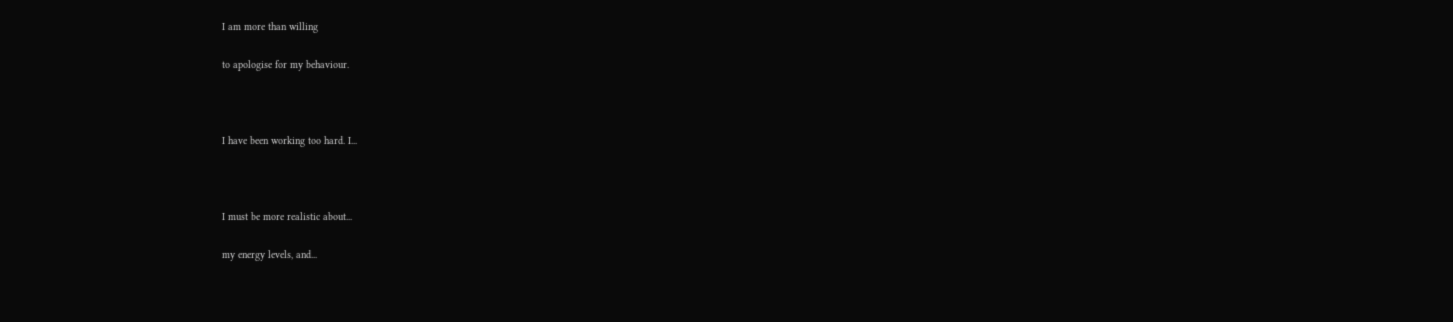I am more than willing

to apologise for my behaviour.



I have been working too hard. I...



I must be more realistic about...

my energy levels, and...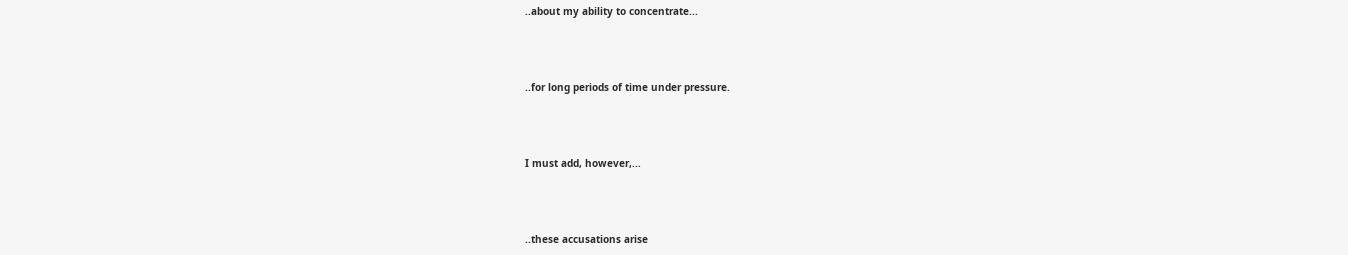..about my ability to concentrate...



..for long periods of time under pressure.



I must add, however,...



..these accusations arise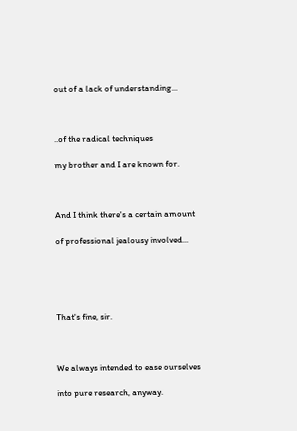out of a lack of understanding...



..of the radical techniques

my brother and I are known for.



And I think there's a certain amount

of professional jealousy involved...





That's fine, sir.



We always intended to ease ourselves

into pure research, anyway.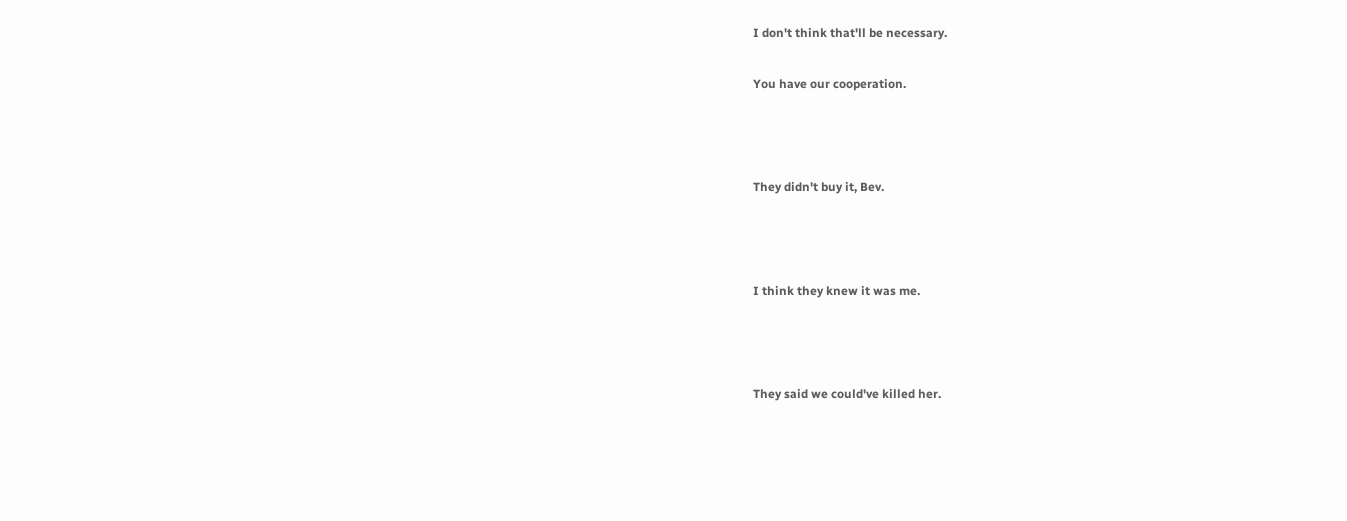I don't think that'll be necessary.

You have our cooperation.



They didn't buy it, Bev.



I think they knew it was me.



They said we could've killed her.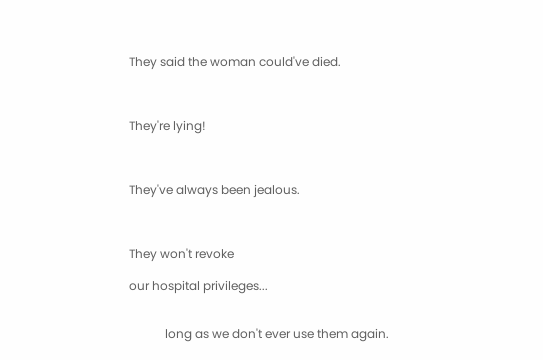They said the woman could've died.



They're lying!



They've always been jealous.



They won't revoke

our hospital privileges...


            long as we don't ever use them again.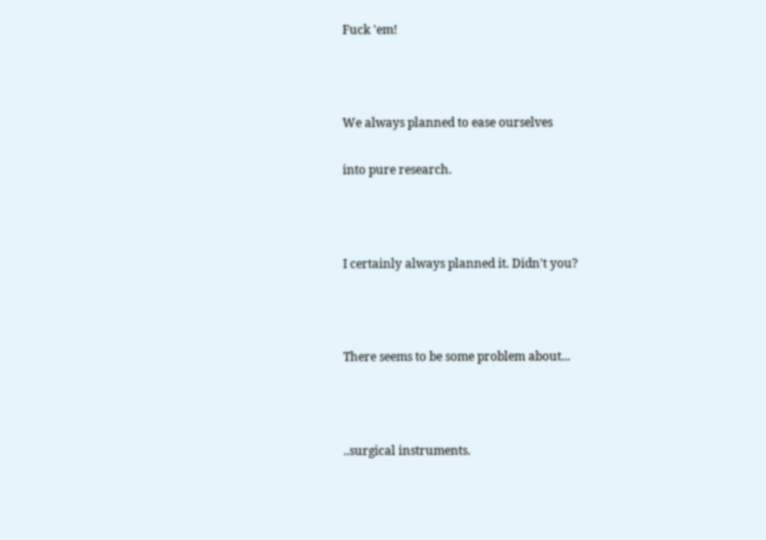Fuck 'em!



We always planned to ease ourselves

into pure research.



I certainly always planned it. Didn't you?



There seems to be some problem about...



..surgical instruments.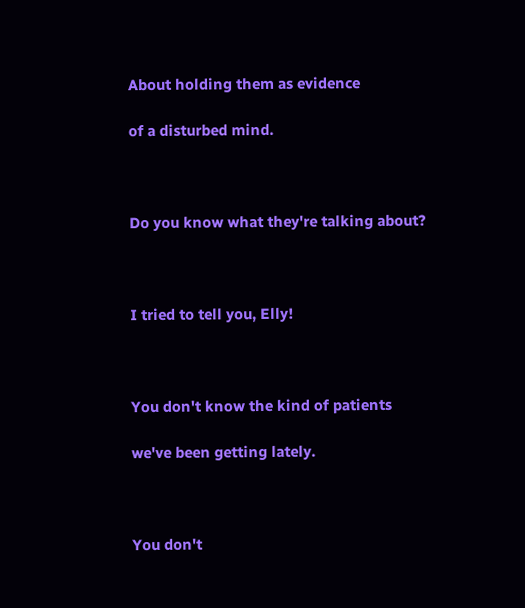About holding them as evidence

of a disturbed mind.



Do you know what they're talking about?



I tried to tell you, Elly!



You don't know the kind of patients

we've been getting lately.



You don't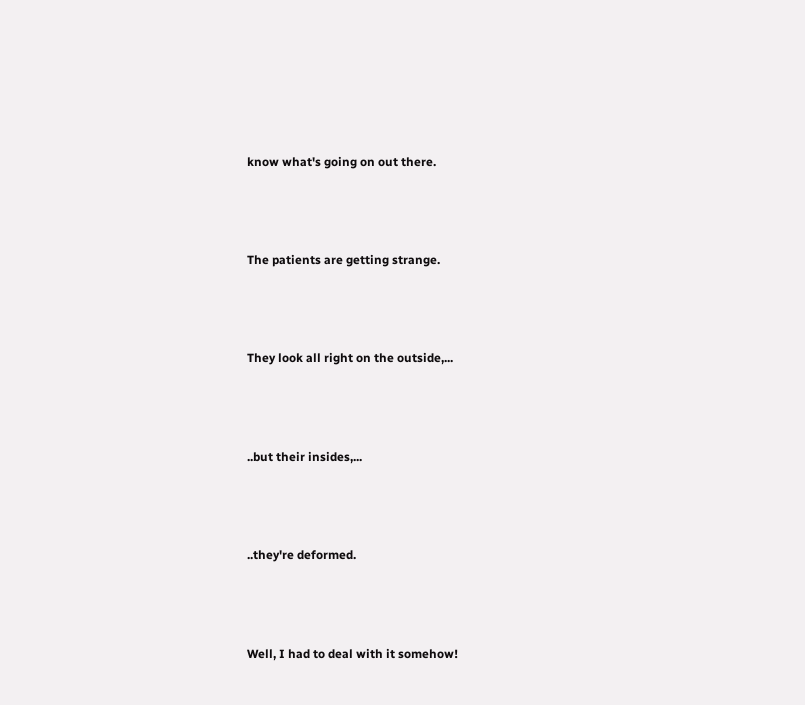know what's going on out there.



The patients are getting strange.



They look all right on the outside,...



..but their insides,...



..they're deformed.



Well, I had to deal with it somehow!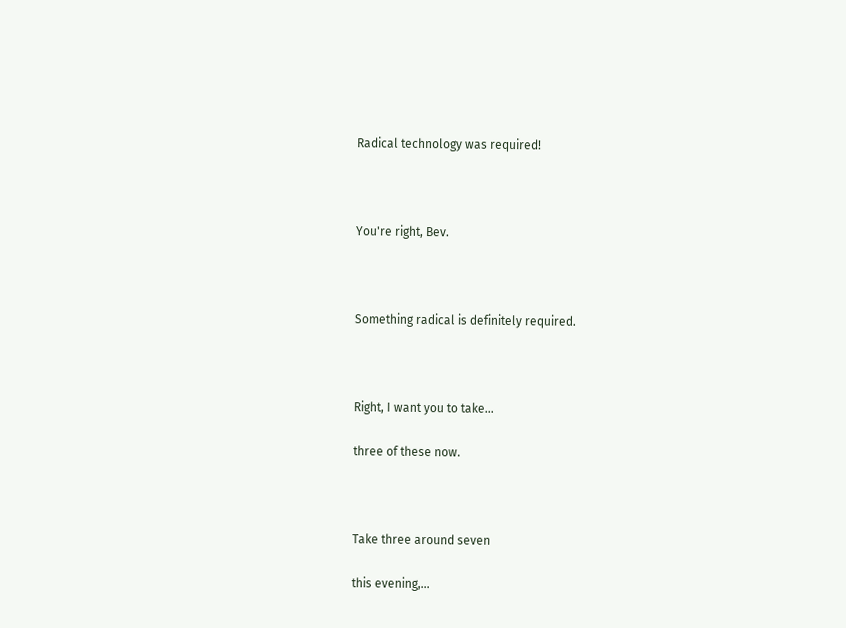Radical technology was required!



You're right, Bev.



Something radical is definitely required.



Right, I want you to take...

three of these now.



Take three around seven

this evening,...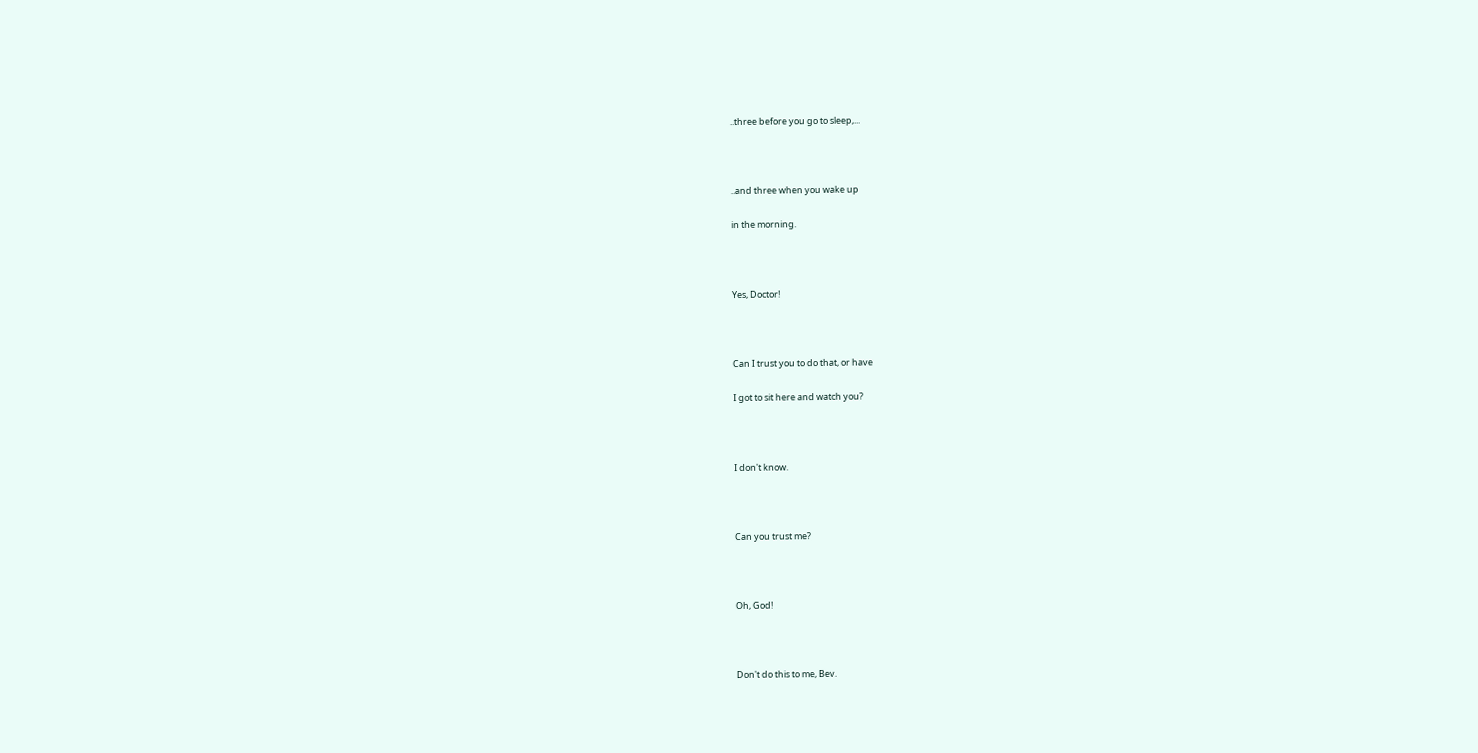..three before you go to sleep,...



..and three when you wake up

in the morning.



Yes, Doctor!



Can I trust you to do that, or have

I got to sit here and watch you?



I don't know.



Can you trust me?



Oh, God!



Don't do this to me, Bev.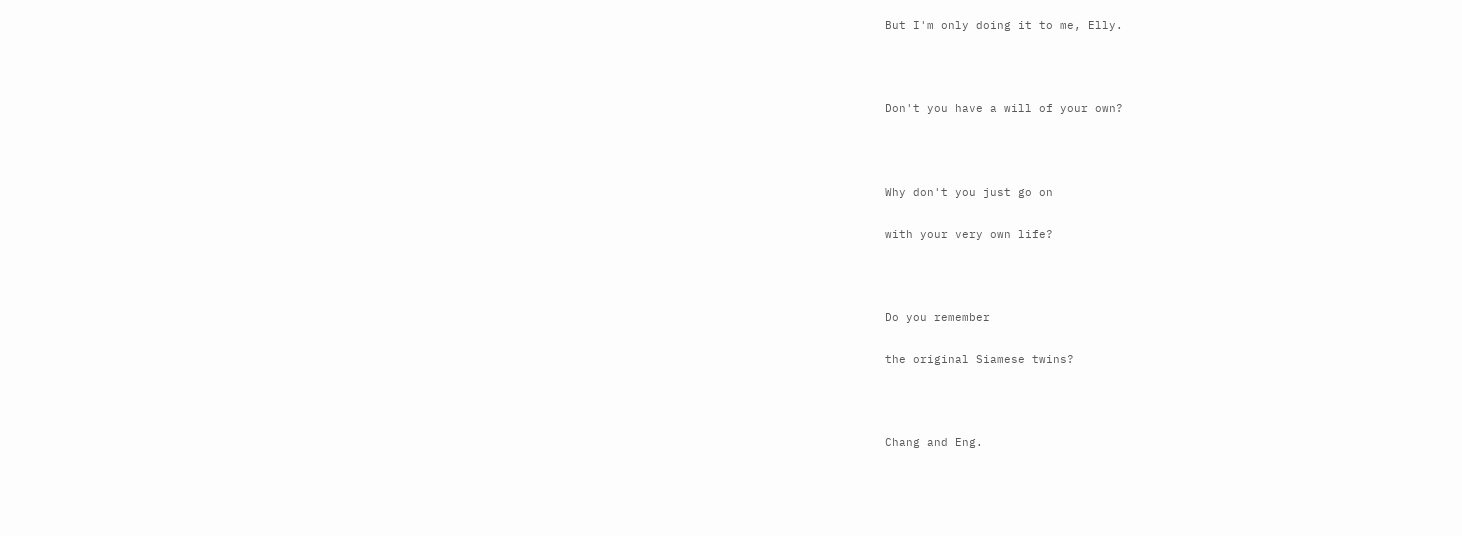But I'm only doing it to me, Elly.



Don't you have a will of your own?



Why don't you just go on

with your very own life?



Do you remember

the original Siamese twins?



Chang and Eng.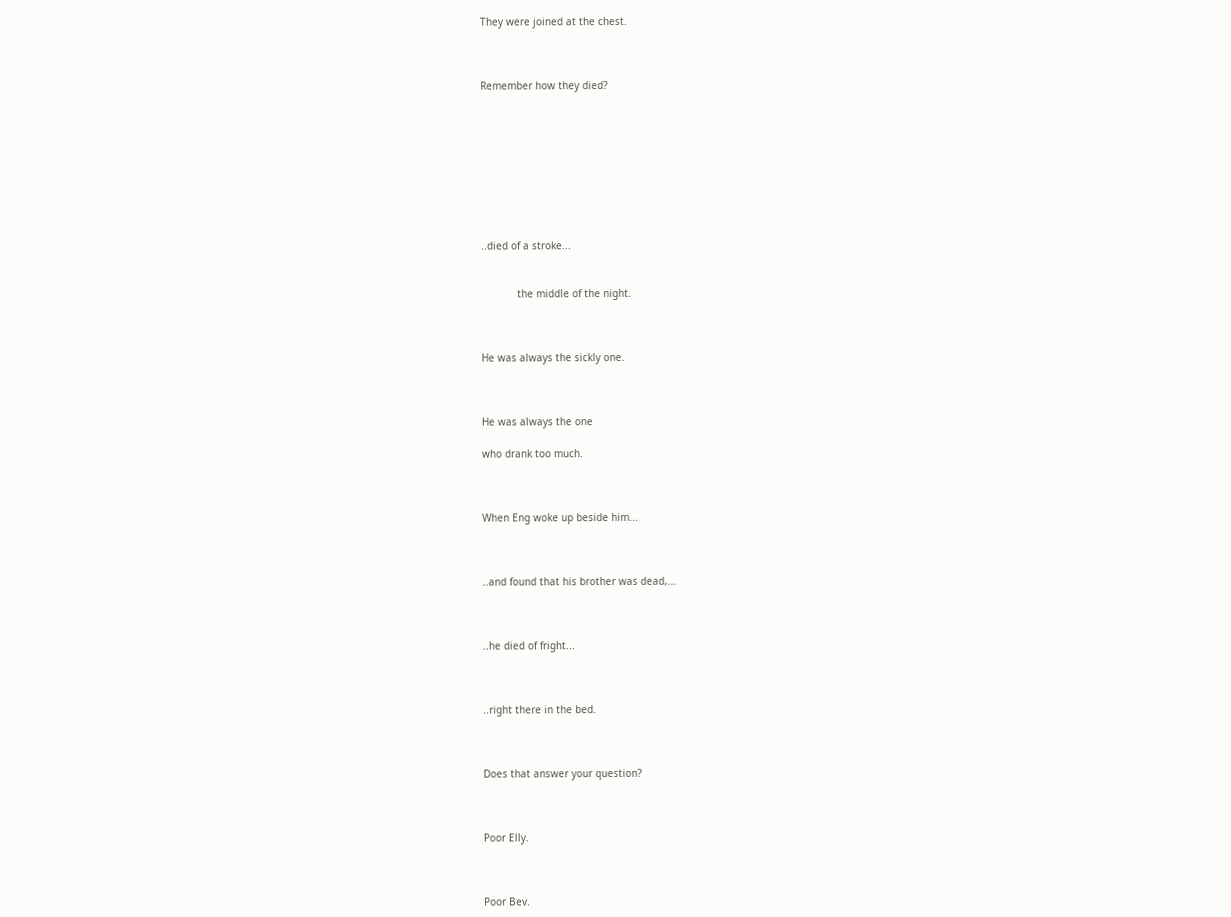They were joined at the chest.



Remember how they died?









..died of a stroke...


            the middle of the night.



He was always the sickly one.



He was always the one

who drank too much.



When Eng woke up beside him...



..and found that his brother was dead,...



..he died of fright...



..right there in the bed.



Does that answer your question?



Poor Elly.



Poor Bev.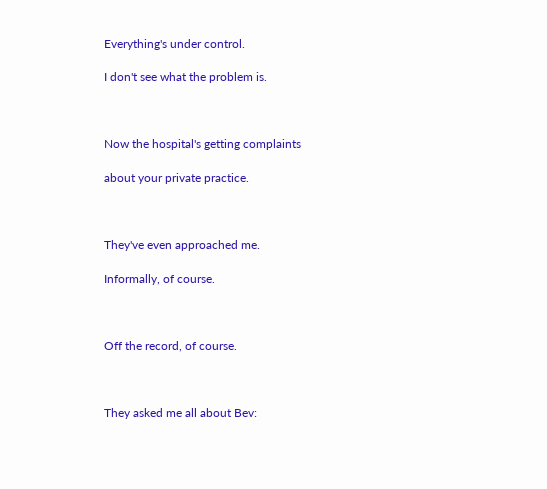Everything's under control.

I don't see what the problem is.



Now the hospital's getting complaints

about your private practice.



They've even approached me.

Informally, of course.



Off the record, of course.



They asked me all about Bev: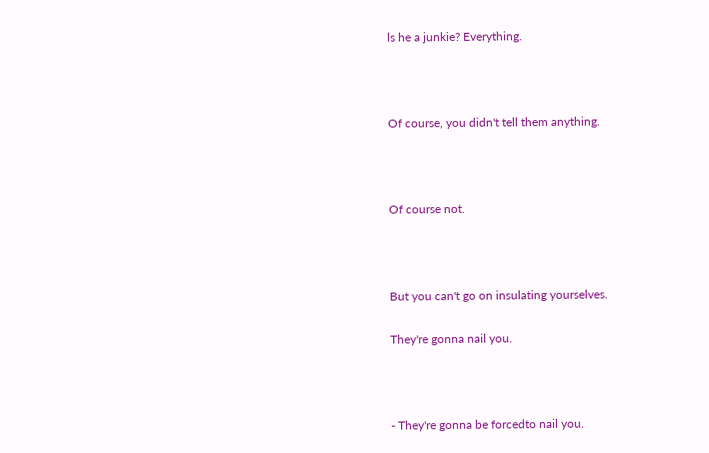ls he a junkie? Everything.



Of course, you didn't tell them anything.



Of course not.



But you can't go on insulating yourselves.

They're gonna nail you.



- They're gonna be forcedto nail you.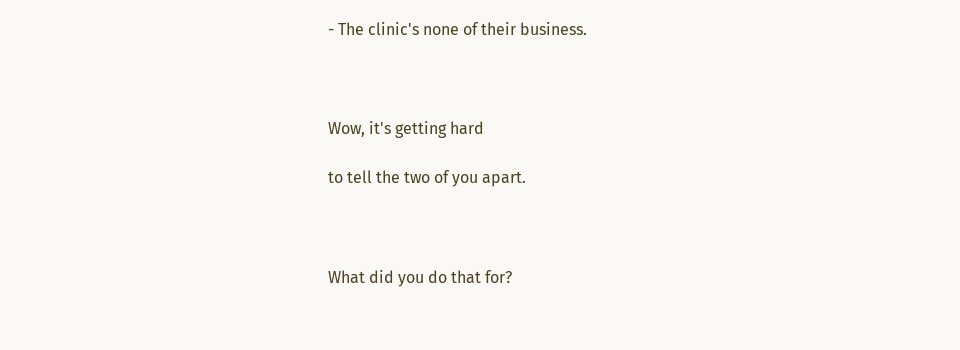- The clinic's none of their business.



Wow, it's getting hard

to tell the two of you apart.



What did you do that for?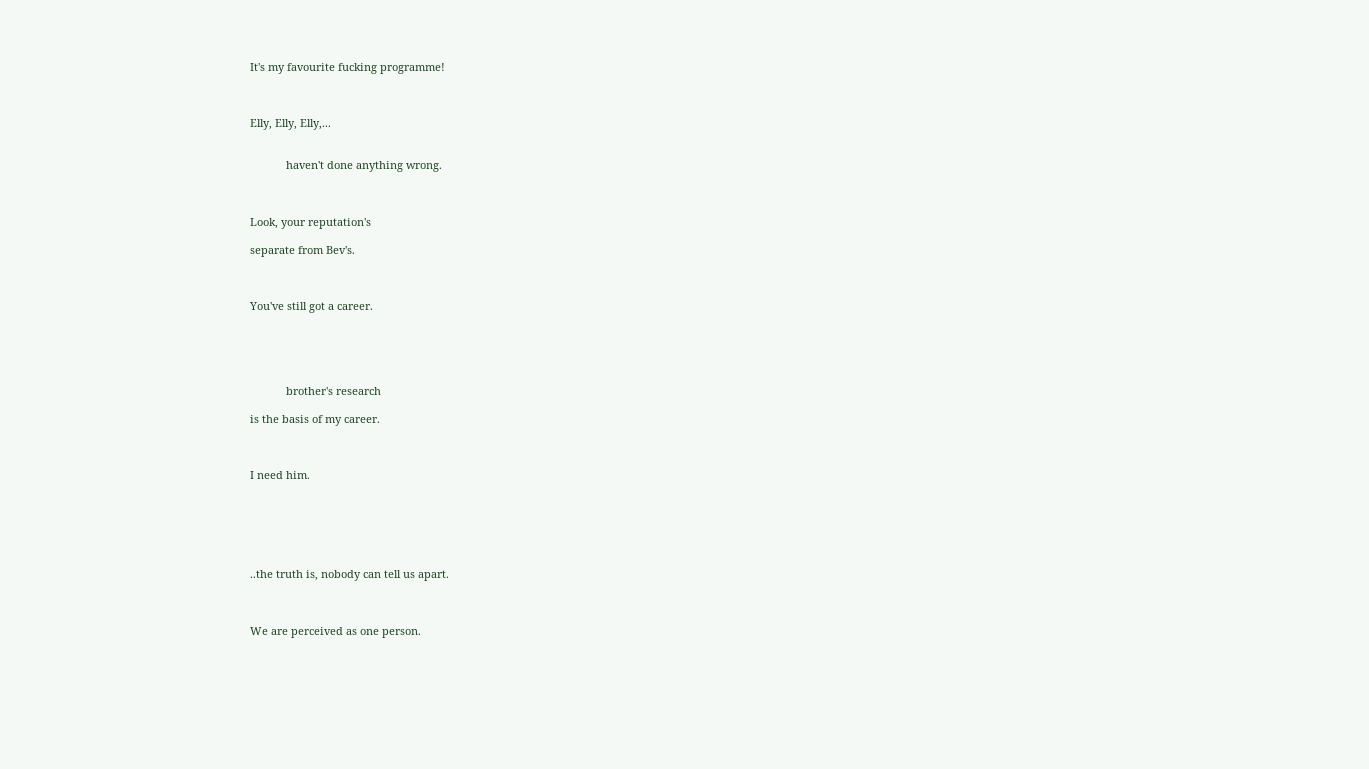It's my favourite fucking programme!



Elly, Elly, Elly,...


            haven't done anything wrong.



Look, your reputation's

separate from Bev's.



You've still got a career.





            brother's research

is the basis of my career.



I need him.






..the truth is, nobody can tell us apart.



We are perceived as one person.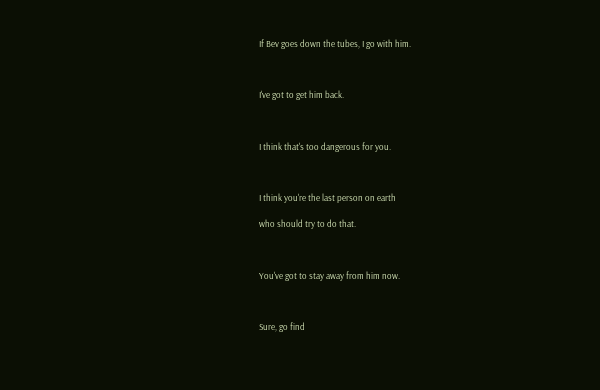If Bev goes down the tubes, I go with him.



I've got to get him back.



I think that's too dangerous for you.



I think you're the last person on earth

who should try to do that.



You've got to stay away from him now.



Sure, go find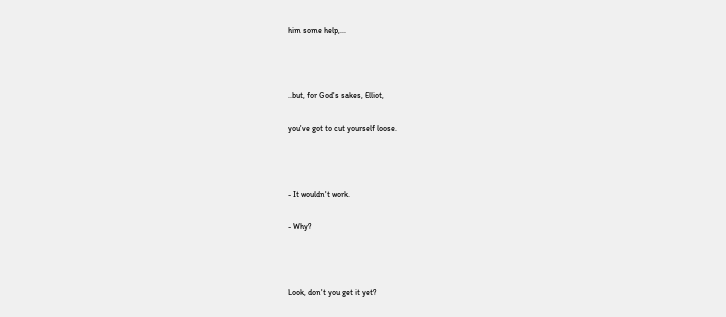him some help,...



..but, for God's sakes, Elliot,

you've got to cut yourself loose.



- It wouldn't work.

- Why?



Look, don't you get it yet?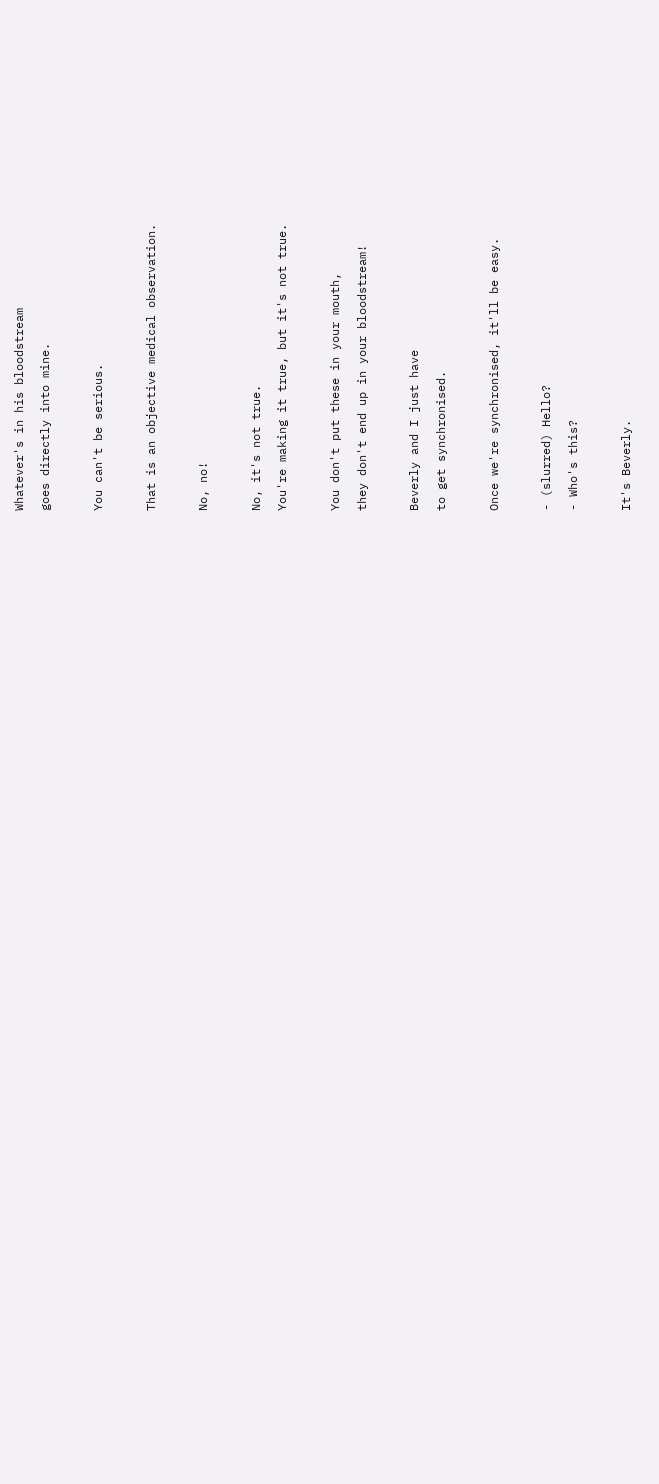Whatever's in his bloodstream

goes directly into mine.



You can't be serious.



That is an objective medical observation.



No, no!



No, it's not true.

You're making it true, but it's not true.



You don't put these in your mouth,

they don't end up in your bloodstream!



Beverly and I just have

to get synchronised.



Once we're synchronised, it'll be easy.



- (slurred) Hello?

- Who's this?



It's Beverly.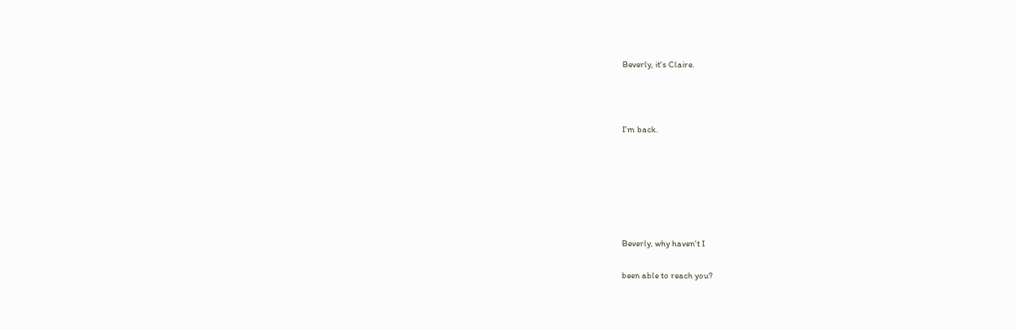Beverly, it's Claire.



I'm back.






Beverly, why haven't I

been able to reach you?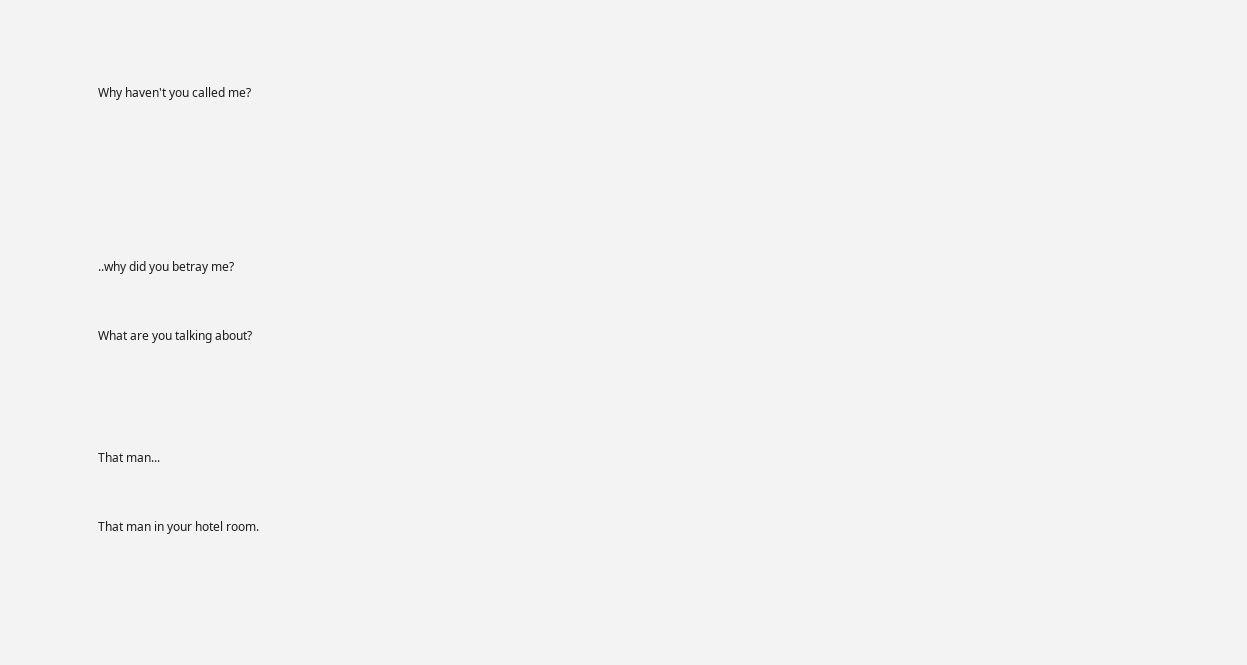Why haven't you called me?









..why did you betray me?



What are you talking about?






That man...



That man in your hotel room.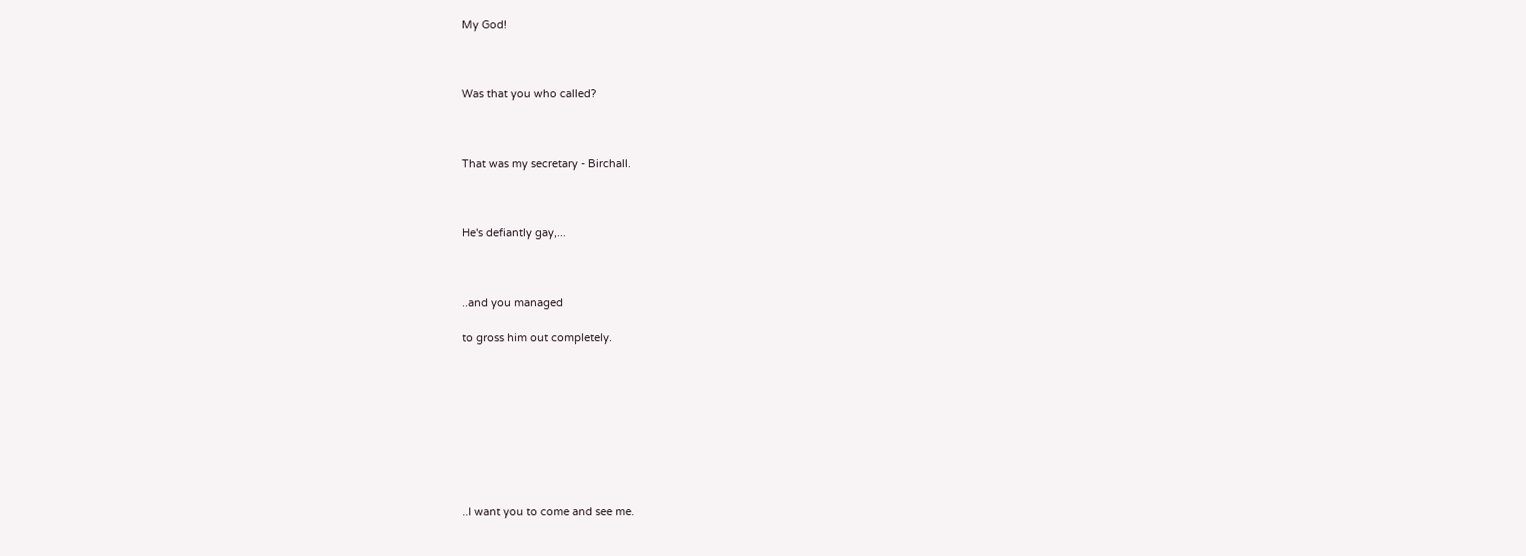My God!



Was that you who called?



That was my secretary - Birchall.



He's defiantly gay,...



..and you managed

to gross him out completely.









..l want you to come and see me.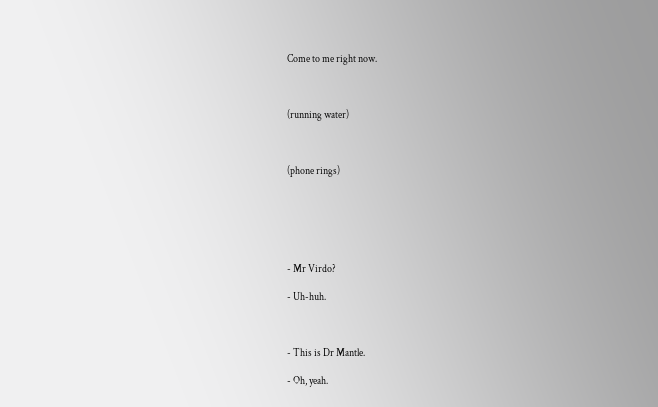Come to me right now.



(running water)



(phone rings)






- Mr Virdo?

- Uh-huh.



- This is Dr Mantle.

- Oh, yeah.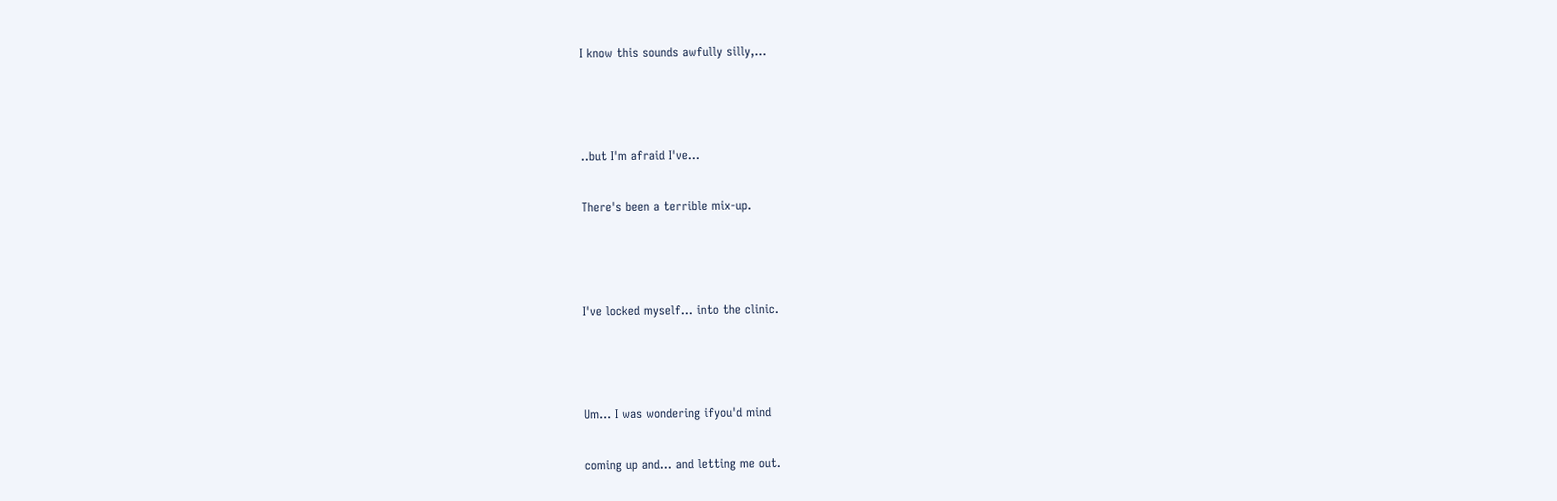I know this sounds awfully silly,...



..but I'm afraid I've...

There's been a terrible mix-up.



I've locked myself... into the clinic.



Um... I was wondering ifyou'd mind

coming up and... and letting me out.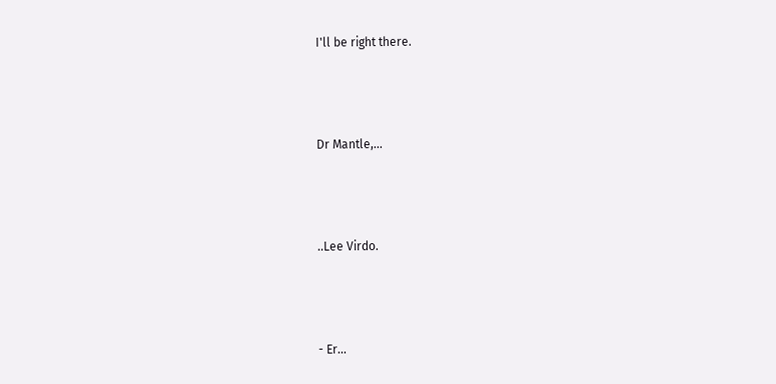I'll be right there.



Dr Mantle,...



..Lee Virdo.



- Er...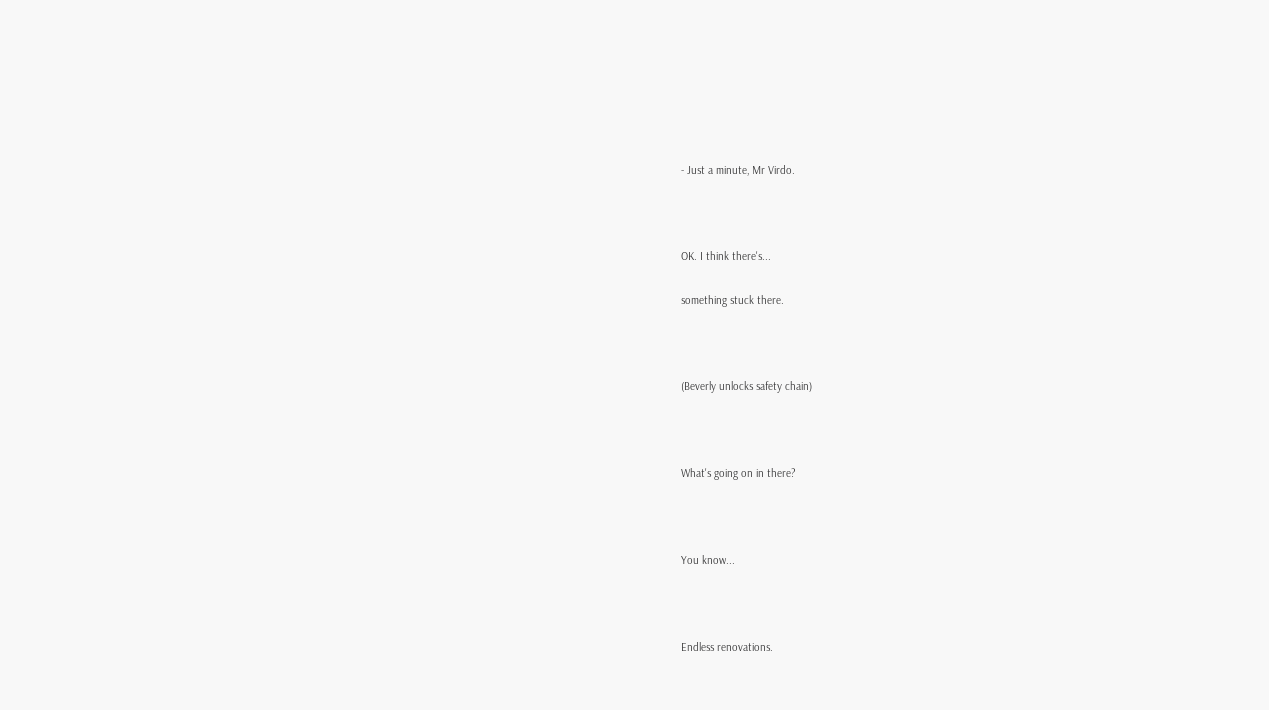- Just a minute, Mr Virdo.



OK. I think there's...

something stuck there.



(Beverly unlocks safety chain)



What's going on in there?



You know...



Endless renovations.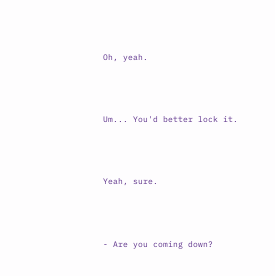Oh, yeah.



Um... You'd better lock it.



Yeah, sure.



- Are you coming down?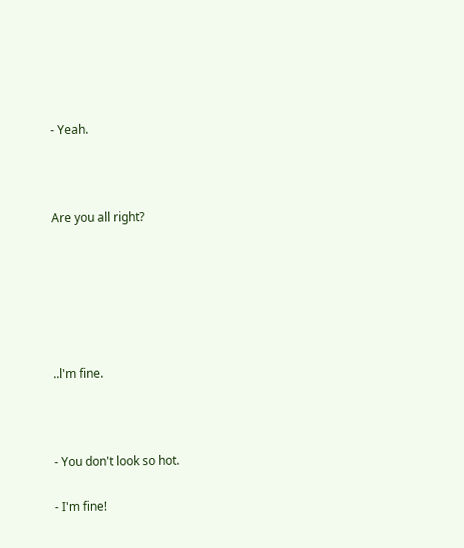- Yeah.



Are you all right?






..l'm fine.



- You don't look so hot.

- I'm fine!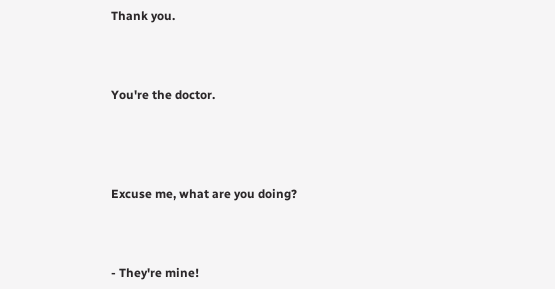Thank you.



You're the doctor.




Excuse me, what are you doing?



- They're mine!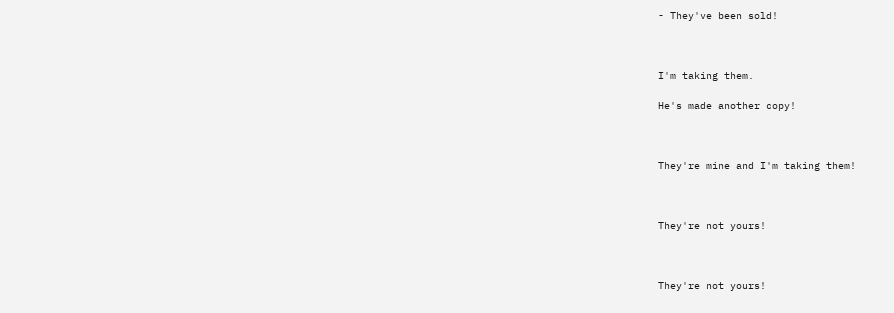- They've been sold!



I'm taking them.

He's made another copy!



They're mine and I'm taking them!



They're not yours!



They're not yours!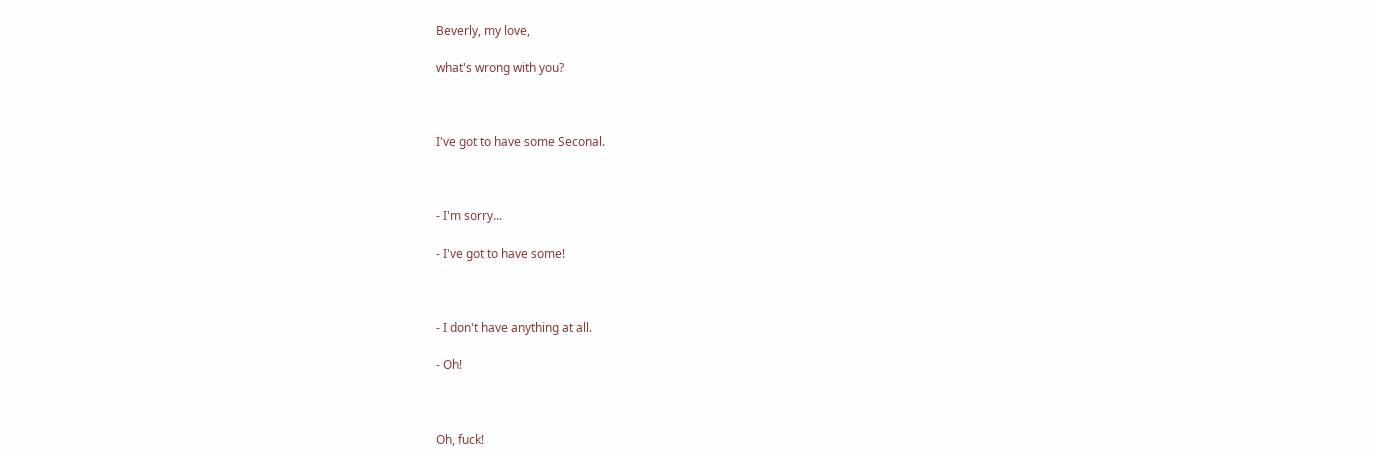Beverly, my love,

what's wrong with you?



I've got to have some Seconal.



- I'm sorry...

- I've got to have some!



- I don't have anything at all.

- Oh!



Oh, fuck!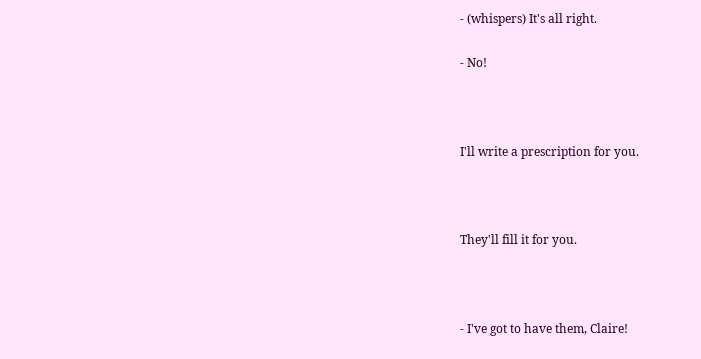- (whispers) It's all right.

- No!



I'll write a prescription for you.



They'll fill it for you.



- I've got to have them, Claire!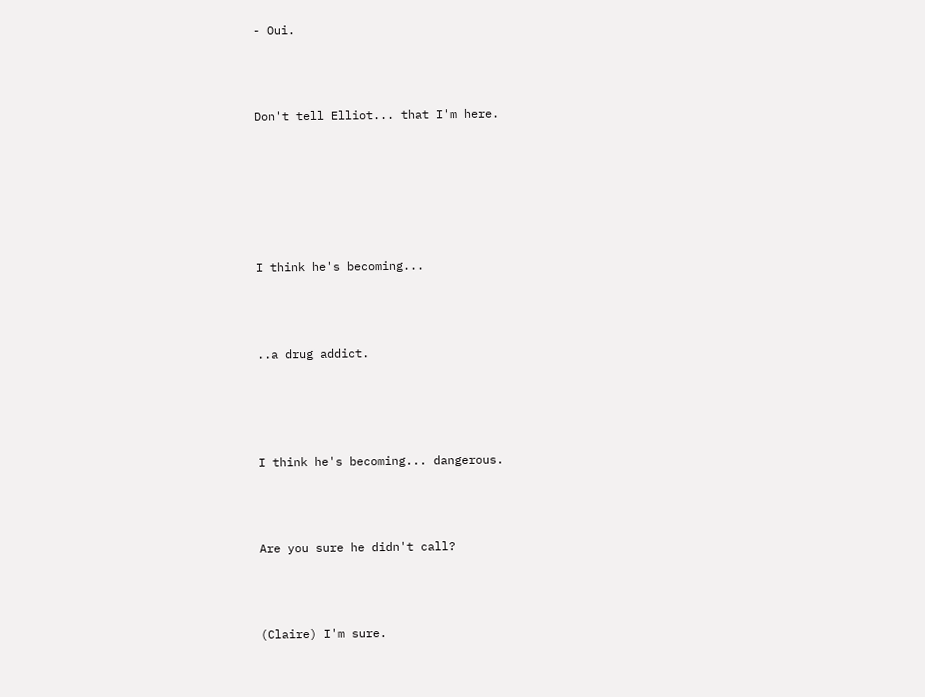- Oui.



Don't tell Elliot... that I'm here.






I think he's becoming...



..a drug addict.




I think he's becoming... dangerous.



Are you sure he didn't call?



(Claire) I'm sure.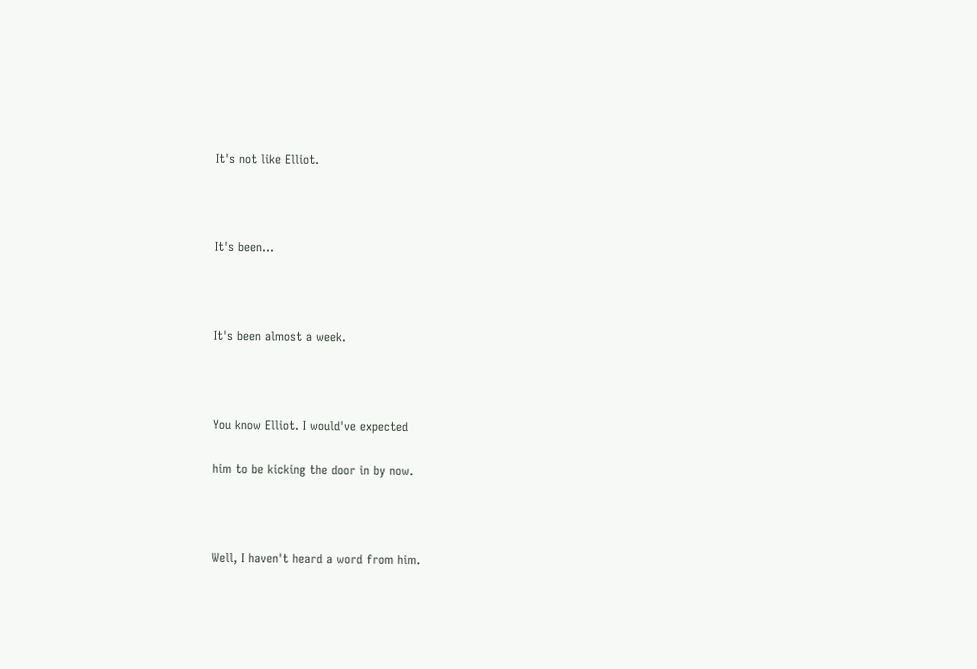It's not like Elliot.



It's been...



It's been almost a week.



You know Elliot. I would've expected

him to be kicking the door in by now.



Well, I haven't heard a word from him.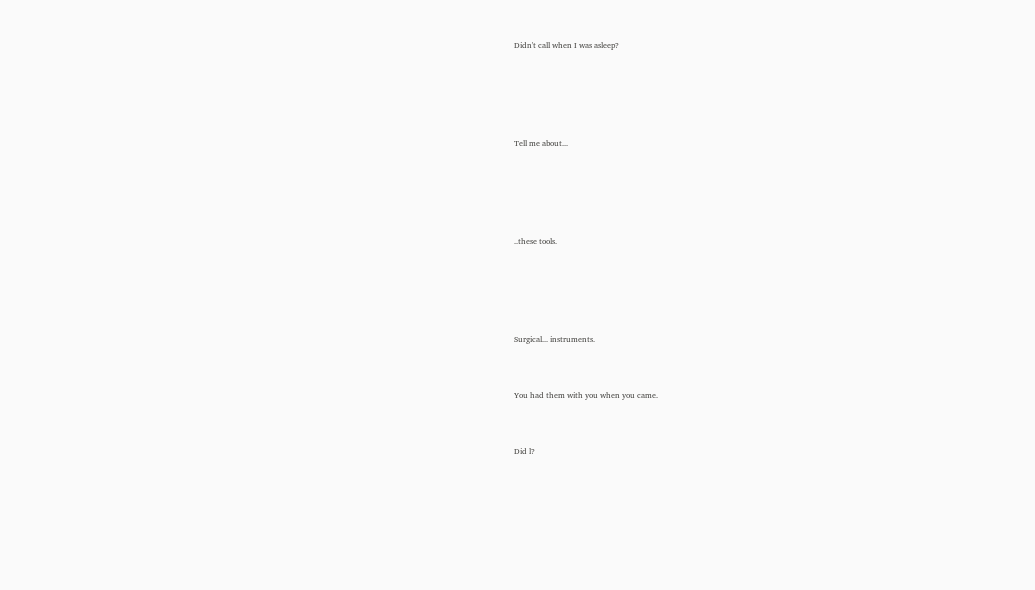Didn't call when I was asleep?






Tell me about...






..these tools.






Surgical... instruments.



You had them with you when you came.



Did l?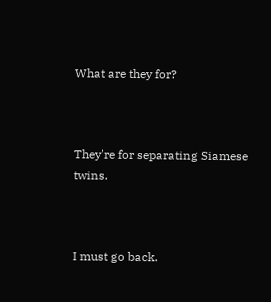What are they for?



They're for separating Siamese twins.



I must go back.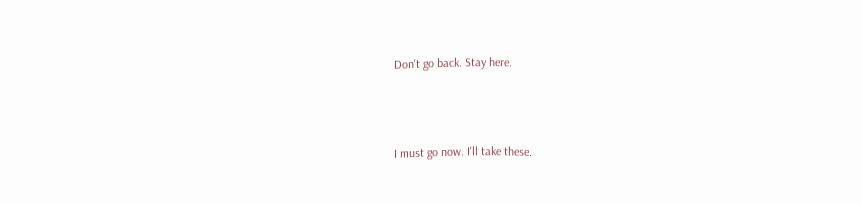Don't go back. Stay here.



I must go now. I'll take these.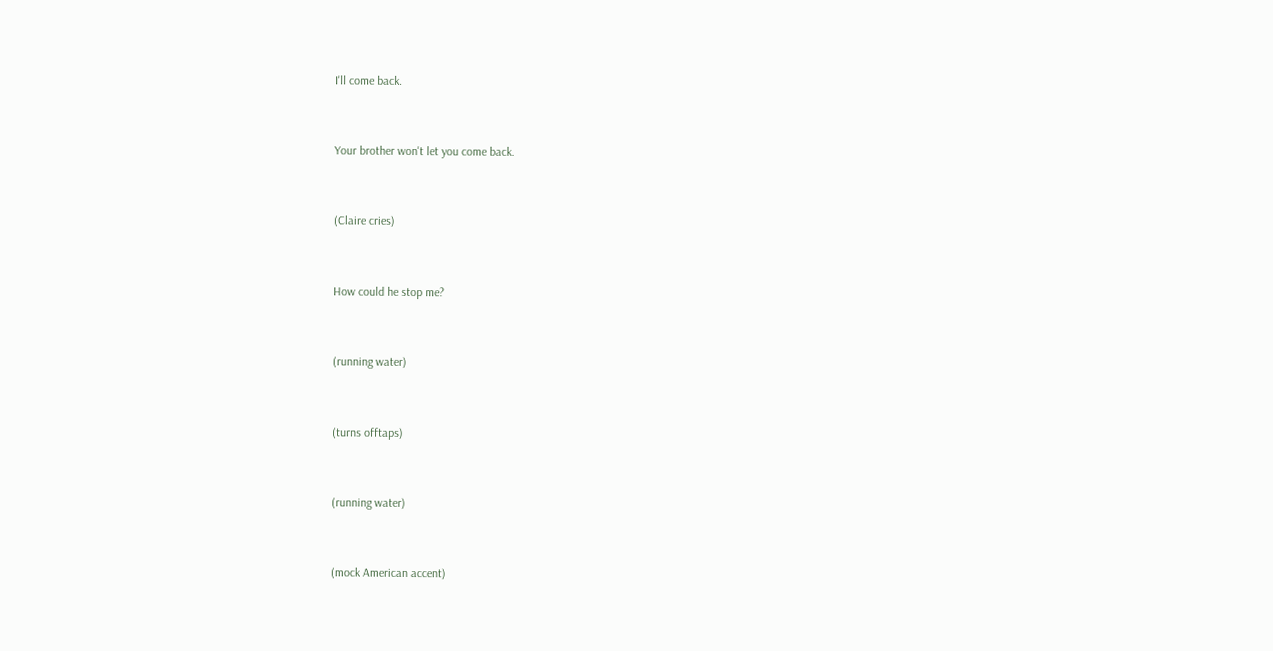I'll come back.



Your brother won't let you come back.



(Claire cries)



How could he stop me?



(running water)



(turns offtaps)



(running water)



(mock American accent)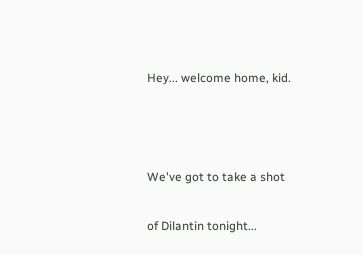Hey... welcome home, kid.



We've got to take a shot

of Dilantin tonight...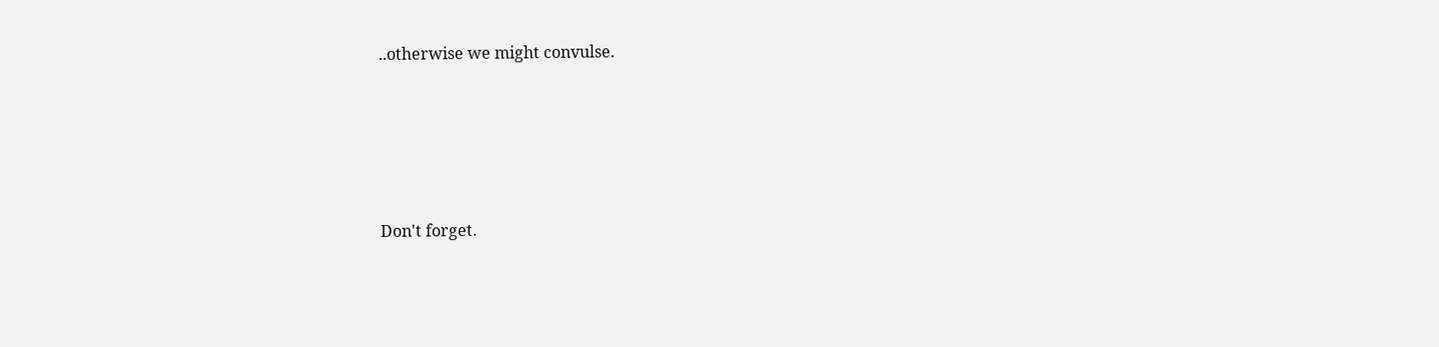..otherwise we might convulse.






Don't forget.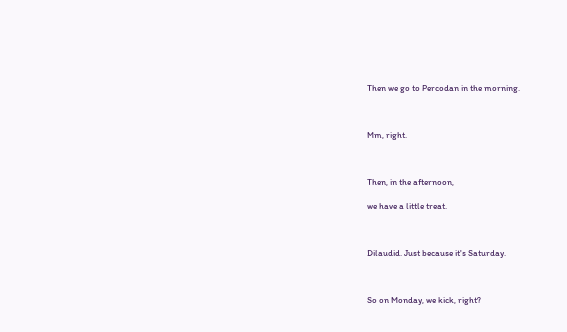Then we go to Percodan in the morning.



Mm, right.



Then, in the afternoon,

we have a little treat.



Dilaudid. Just because it's Saturday.



So on Monday, we kick, right?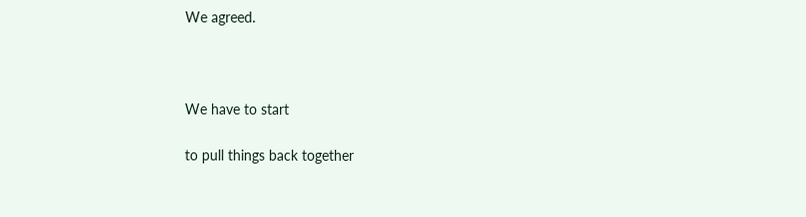We agreed.



We have to start

to pull things back together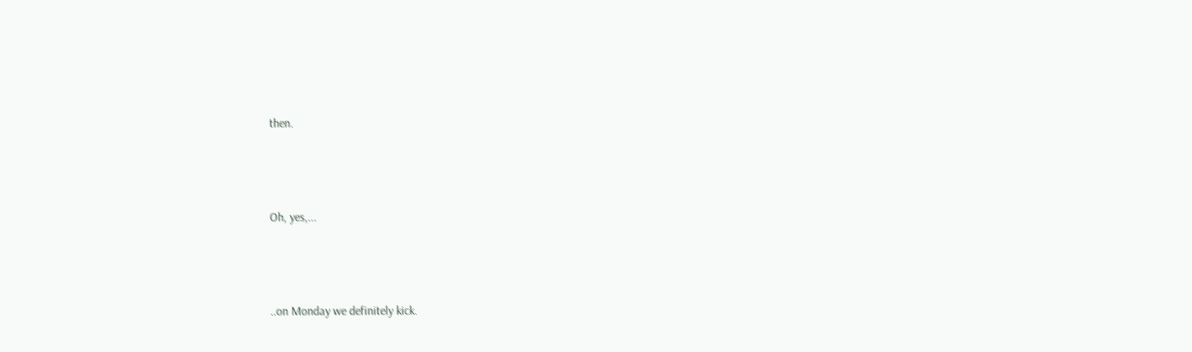then.



Oh, yes,...



..on Monday we definitely kick.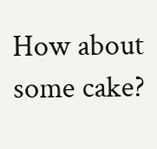How about some cake?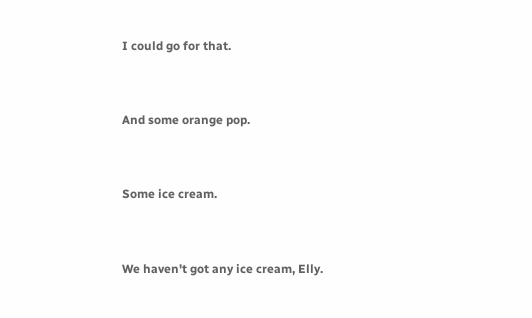I could go for that.



And some orange pop.



Some ice cream.



We haven't got any ice cream, Elly.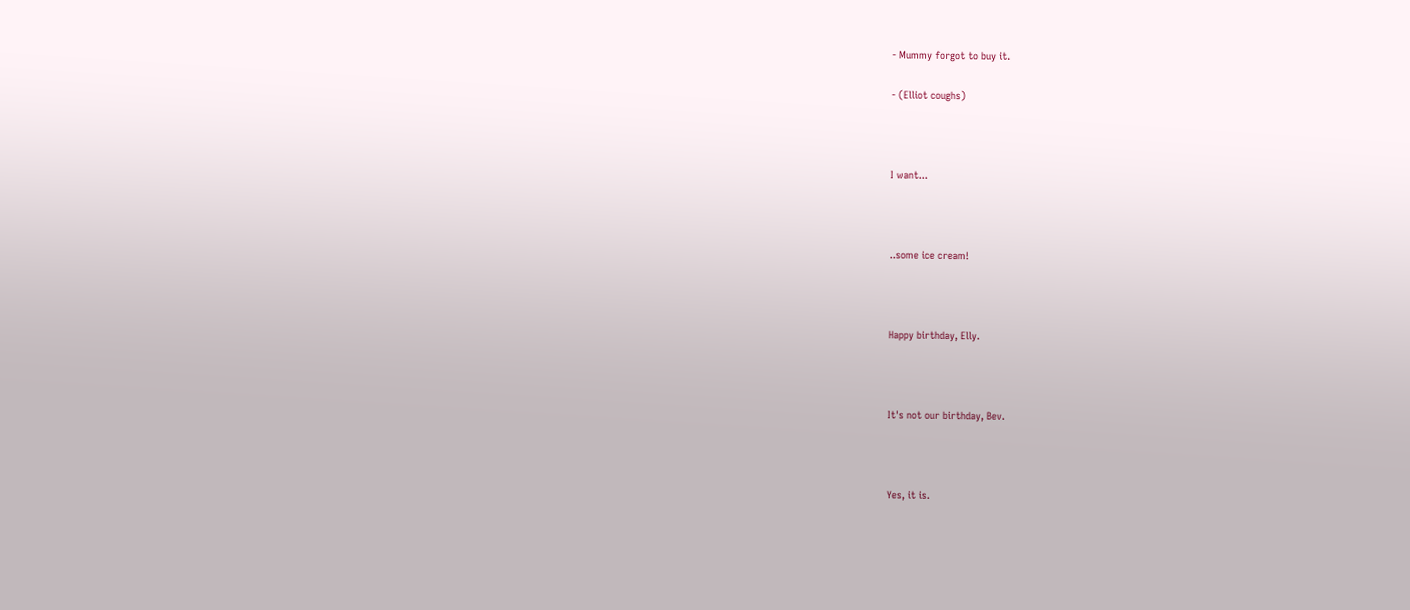- Mummy forgot to buy it.

- (Elliot coughs)



I want...



..some ice cream!



Happy birthday, Elly.



It's not our birthday, Bev.



Yes, it is.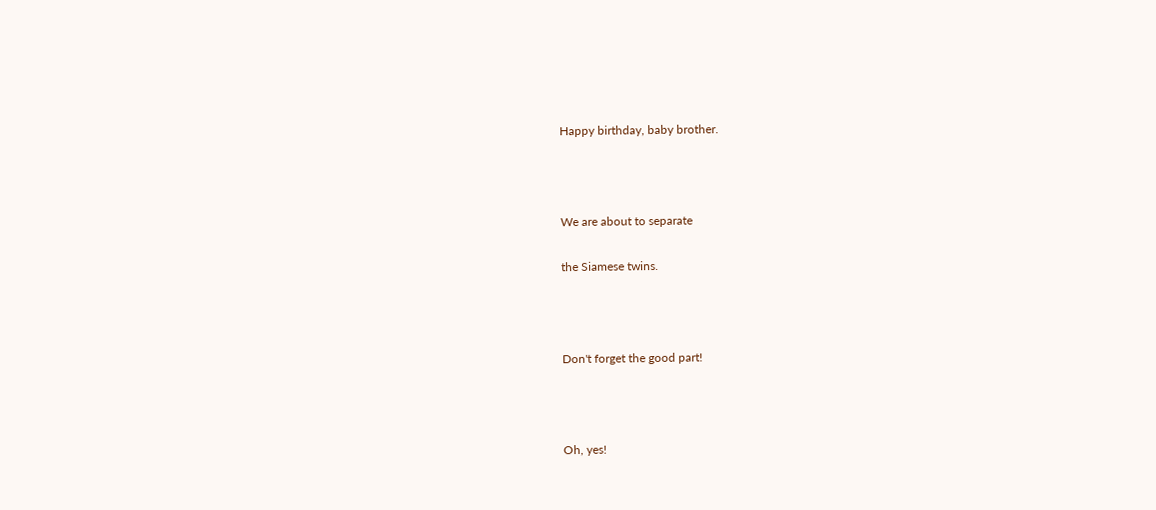Happy birthday, baby brother.



We are about to separate

the Siamese twins.



Don't forget the good part!



Oh, yes!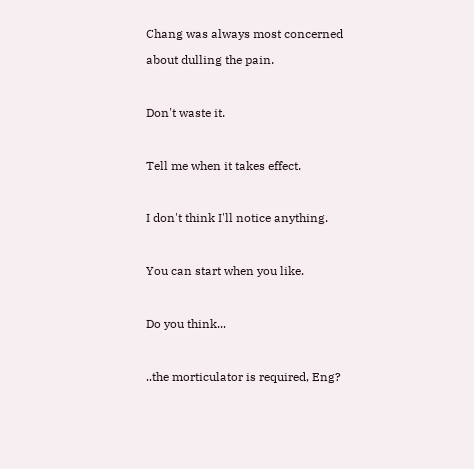Chang was always most concerned

about dulling the pain.



Don't waste it.



Tell me when it takes effect.



I don't think I'll notice anything.



You can start when you like.



Do you think...



..the morticulator is required, Eng?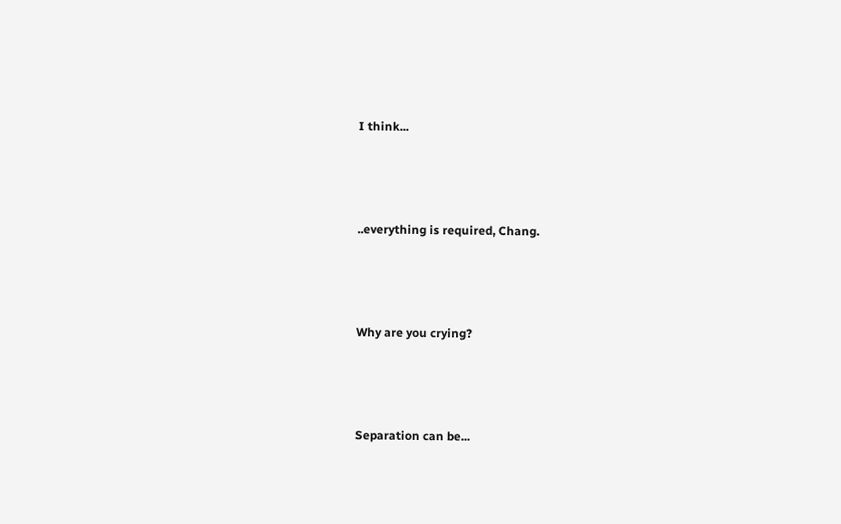I think...



..everything is required, Chang.



Why are you crying?



Separation can be...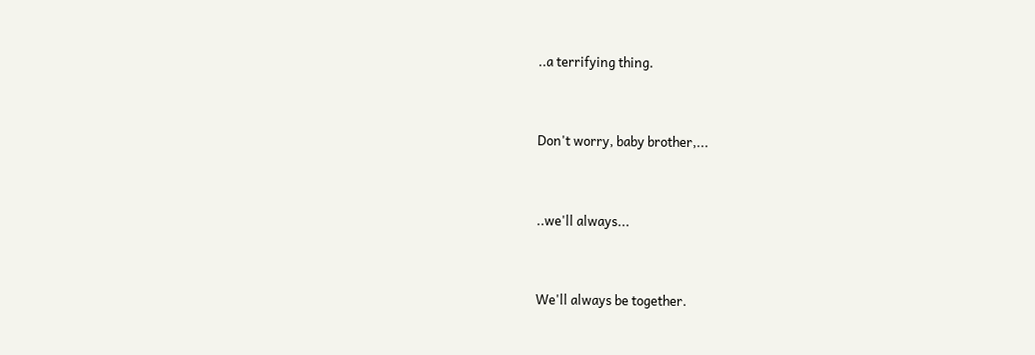..a terrifying thing.



Don't worry, baby brother,...



..we'll always...



We'll always be together.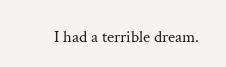I had a terrible dream.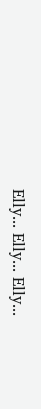Elly... Elly... Elly...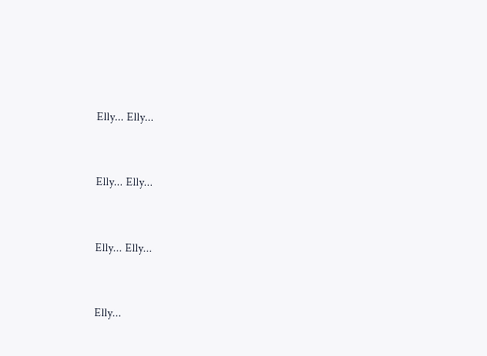Elly... Elly...



Elly... Elly...



Elly... Elly...



Elly...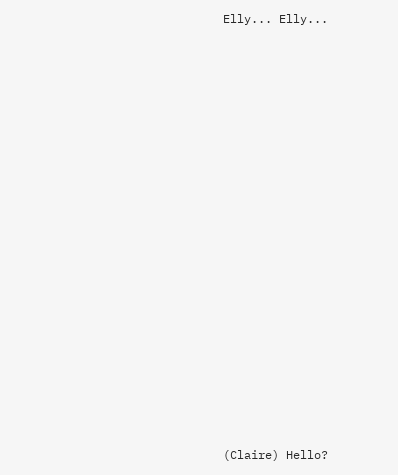Elly... Elly...



























(Claire) Hello?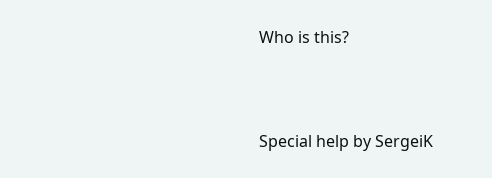Who is this?



Special help by SergeiK